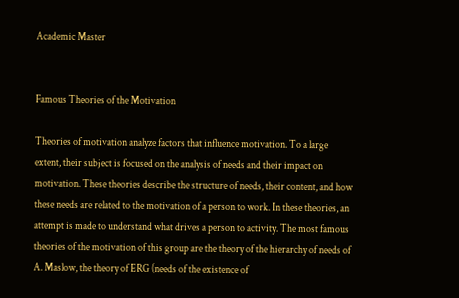Academic Master


Famous Theories of the Motivation

Theories of motivation analyze factors that influence motivation. To a large extent, their subject is focused on the analysis of needs and their impact on motivation. These theories describe the structure of needs, their content, and how these needs are related to the motivation of a person to work. In these theories, an attempt is made to understand what drives a person to activity. The most famous theories of the motivation of this group are the theory of the hierarchy of needs of A. Maslow, the theory of ERG (needs of the existence of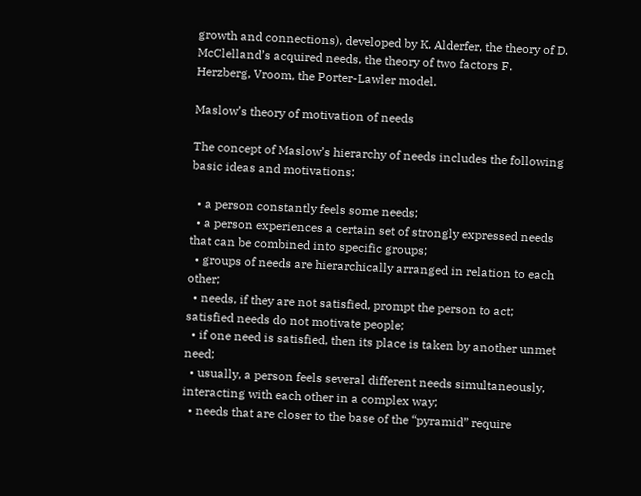growth and connections), developed by K. Alderfer, the theory of D. McClelland’s acquired needs, the theory of two factors F. Herzberg, Vroom, the Porter-Lawler model.

Maslow’s theory of motivation of needs

The concept of Maslow’s hierarchy of needs includes the following basic ideas and motivations:

  • a person constantly feels some needs;
  • a person experiences a certain set of strongly expressed needs that can be combined into specific groups;
  • groups of needs are hierarchically arranged in relation to each other;
  • needs, if they are not satisfied, prompt the person to act; satisfied needs do not motivate people;
  • if one need is satisfied, then its place is taken by another unmet need;
  • usually, a person feels several different needs simultaneously, interacting with each other in a complex way;
  • needs that are closer to the base of the “pyramid” require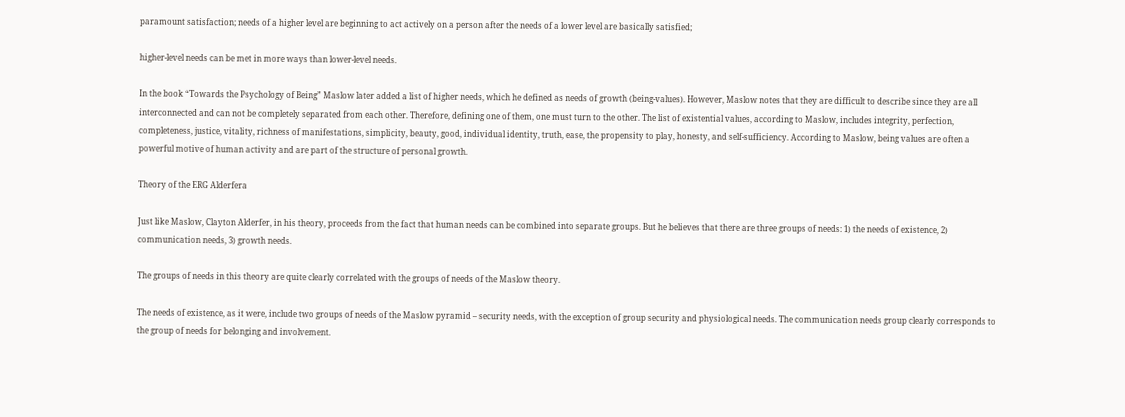paramount satisfaction; needs of a higher level are beginning to act actively on a person after the needs of a lower level are basically satisfied;

higher-level needs can be met in more ways than lower-level needs.

In the book “Towards the Psychology of Being” Maslow later added a list of higher needs, which he defined as needs of growth (being-values). However, Maslow notes that they are difficult to describe since they are all interconnected and can not be completely separated from each other. Therefore, defining one of them, one must turn to the other. The list of existential values, according to Maslow, includes integrity, perfection, completeness, justice, vitality, richness of manifestations, simplicity, beauty, good, individual identity, truth, ease, the propensity to play, honesty, and self-sufficiency. According to Maslow, being values are often a powerful motive of human activity and are part of the structure of personal growth.

Theory of the ERG Alderfera

Just like Maslow, Clayton Alderfer, in his theory, proceeds from the fact that human needs can be combined into separate groups. But he believes that there are three groups of needs: 1) the needs of existence, 2) communication needs, 3) growth needs.

The groups of needs in this theory are quite clearly correlated with the groups of needs of the Maslow theory.

The needs of existence, as it were, include two groups of needs of the Maslow pyramid – security needs, with the exception of group security and physiological needs. The communication needs group clearly corresponds to the group of needs for belonging and involvement.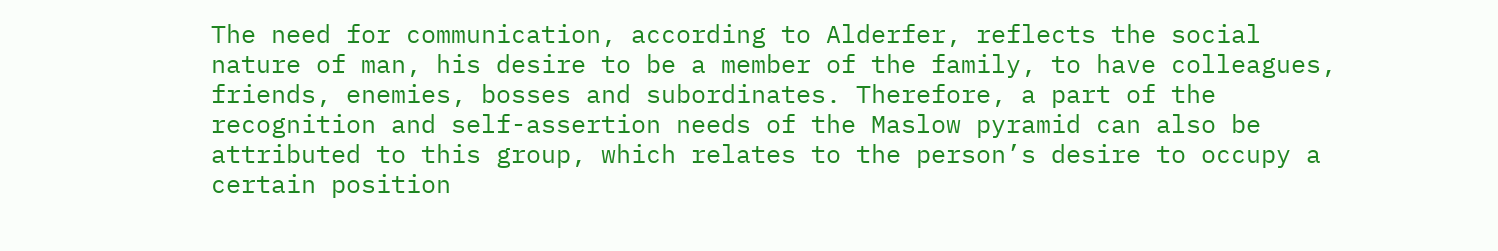The need for communication, according to Alderfer, reflects the social nature of man, his desire to be a member of the family, to have colleagues, friends, enemies, bosses and subordinates. Therefore, a part of the recognition and self-assertion needs of the Maslow pyramid can also be attributed to this group, which relates to the person’s desire to occupy a certain position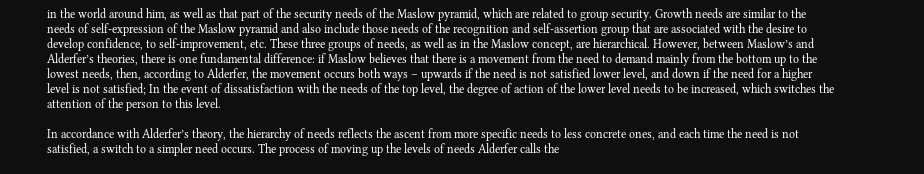in the world around him, as well as that part of the security needs of the Maslow pyramid, which are related to group security. Growth needs are similar to the needs of self-expression of the Maslow pyramid and also include those needs of the recognition and self-assertion group that are associated with the desire to develop confidence, to self-improvement, etc. These three groups of needs, as well as in the Maslow concept, are hierarchical. However, between Maslow’s and Alderfer’s theories, there is one fundamental difference: if Maslow believes that there is a movement from the need to demand mainly from the bottom up to the lowest needs, then, according to Alderfer, the movement occurs both ways – upwards if the need is not satisfied lower level, and down if the need for a higher level is not satisfied; In the event of dissatisfaction with the needs of the top level, the degree of action of the lower level needs to be increased, which switches the attention of the person to this level.

In accordance with Alderfer’s theory, the hierarchy of needs reflects the ascent from more specific needs to less concrete ones, and each time the need is not satisfied, a switch to a simpler need occurs. The process of moving up the levels of needs Alderfer calls the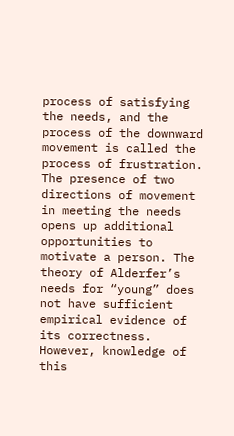process of satisfying the needs, and the process of the downward movement is called the process of frustration. The presence of two directions of movement in meeting the needs opens up additional opportunities to motivate a person. The theory of Alderfer’s needs for “young” does not have sufficient empirical evidence of its correctness. However, knowledge of this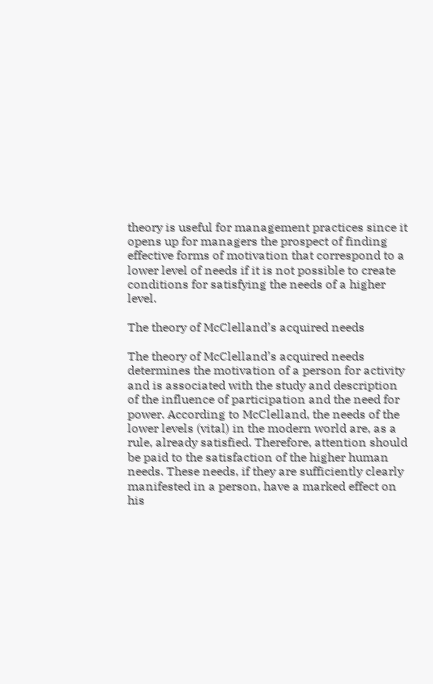theory is useful for management practices since it opens up for managers the prospect of finding effective forms of motivation that correspond to a lower level of needs if it is not possible to create conditions for satisfying the needs of a higher level.

The theory of McClelland’s acquired needs

The theory of McClelland’s acquired needs determines the motivation of a person for activity and is associated with the study and description of the influence of participation and the need for power. According to McClelland, the needs of the lower levels (vital) in the modern world are, as a rule, already satisfied. Therefore, attention should be paid to the satisfaction of the higher human needs. These needs, if they are sufficiently clearly manifested in a person, have a marked effect on his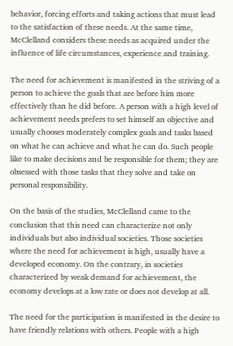behavior, forcing efforts and taking actions that must lead to the satisfaction of these needs. At the same time, McClelland considers these needs as acquired under the influence of life circumstances, experience and training.

The need for achievement is manifested in the striving of a person to achieve the goals that are before him more effectively than he did before. A person with a high level of achievement needs prefers to set himself an objective and usually chooses moderately complex goals and tasks based on what he can achieve and what he can do. Such people like to make decisions and be responsible for them; they are obsessed with those tasks that they solve and take on personal responsibility.

On the basis of the studies, McClelland came to the conclusion that this need can characterize not only individuals but also individual societies. Those societies where the need for achievement is high, usually have a developed economy. On the contrary, in societies characterized by weak demand for achievement, the economy develops at a low rate or does not develop at all.

The need for the participation is manifested in the desire to have friendly relations with others. People with a high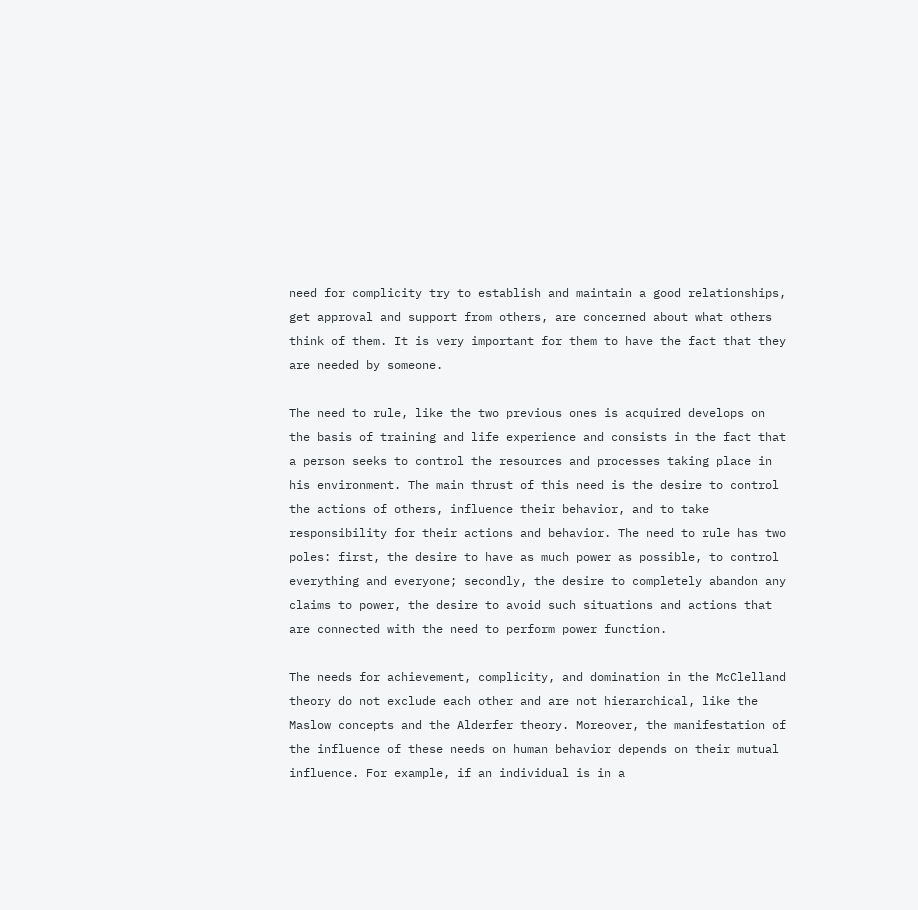need for complicity try to establish and maintain a good relationships, get approval and support from others, are concerned about what others think of them. It is very important for them to have the fact that they are needed by someone.

The need to rule, like the two previous ones is acquired develops on the basis of training and life experience and consists in the fact that a person seeks to control the resources and processes taking place in his environment. The main thrust of this need is the desire to control the actions of others, influence their behavior, and to take responsibility for their actions and behavior. The need to rule has two poles: first, the desire to have as much power as possible, to control everything and everyone; secondly, the desire to completely abandon any claims to power, the desire to avoid such situations and actions that are connected with the need to perform power function.

The needs for achievement, complicity, and domination in the McClelland theory do not exclude each other and are not hierarchical, like the Maslow concepts and the Alderfer theory. Moreover, the manifestation of the influence of these needs on human behavior depends on their mutual influence. For example, if an individual is in a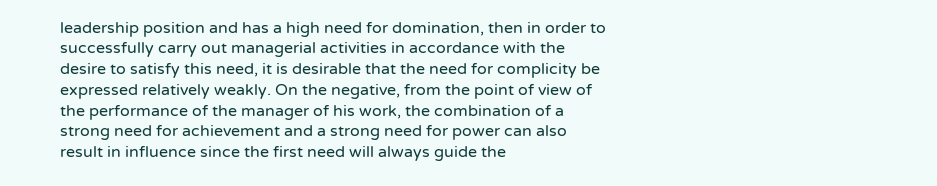leadership position and has a high need for domination, then in order to successfully carry out managerial activities in accordance with the desire to satisfy this need, it is desirable that the need for complicity be expressed relatively weakly. On the negative, from the point of view of the performance of the manager of his work, the combination of a strong need for achievement and a strong need for power can also result in influence since the first need will always guide the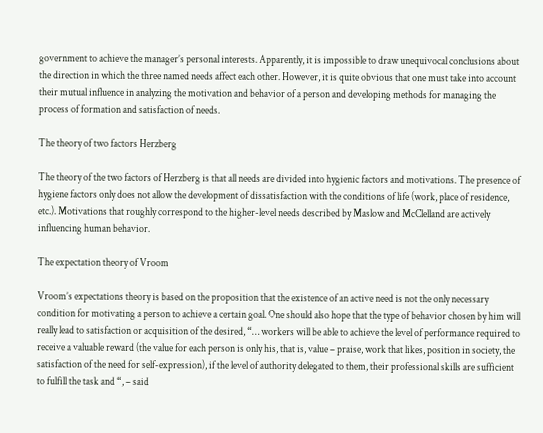government to achieve the manager’s personal interests. Apparently, it is impossible to draw unequivocal conclusions about the direction in which the three named needs affect each other. However, it is quite obvious that one must take into account their mutual influence in analyzing the motivation and behavior of a person and developing methods for managing the process of formation and satisfaction of needs.

The theory of two factors Herzberg

The theory of the two factors of Herzberg is that all needs are divided into hygienic factors and motivations. The presence of hygiene factors only does not allow the development of dissatisfaction with the conditions of life (work, place of residence, etc.). Motivations that roughly correspond to the higher-level needs described by Maslow and McClelland are actively influencing human behavior.

The expectation theory of Vroom

Vroom’s expectations theory is based on the proposition that the existence of an active need is not the only necessary condition for motivating a person to achieve a certain goal. One should also hope that the type of behavior chosen by him will really lead to satisfaction or acquisition of the desired, “… workers will be able to achieve the level of performance required to receive a valuable reward (the value for each person is only his, that is, value – praise, work that likes, position in society, the satisfaction of the need for self-expression), if the level of authority delegated to them, their professional skills are sufficient to fulfill the task and “, – said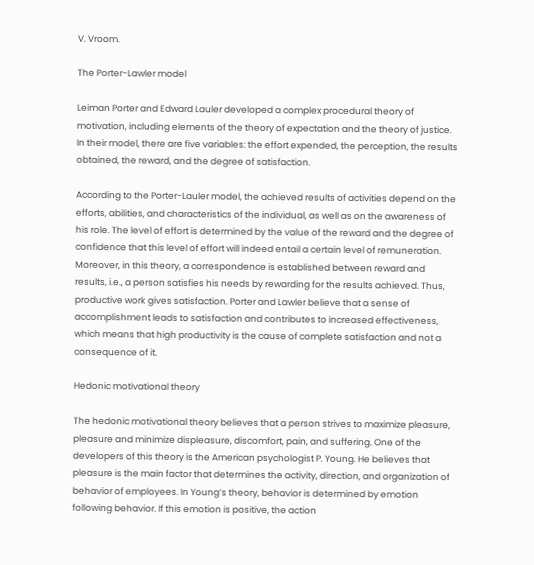V. Vroom.

The Porter-Lawler model

Leiman Porter and Edward Lauler developed a complex procedural theory of motivation, including elements of the theory of expectation and the theory of justice. In their model, there are five variables: the effort expended, the perception, the results obtained, the reward, and the degree of satisfaction.

According to the Porter-Lauler model, the achieved results of activities depend on the efforts, abilities, and characteristics of the individual, as well as on the awareness of his role. The level of effort is determined by the value of the reward and the degree of confidence that this level of effort will indeed entail a certain level of remuneration. Moreover, in this theory, a correspondence is established between reward and results, i.e., a person satisfies his needs by rewarding for the results achieved. Thus, productive work gives satisfaction. Porter and Lawler believe that a sense of accomplishment leads to satisfaction and contributes to increased effectiveness, which means that high productivity is the cause of complete satisfaction and not a consequence of it.

Hedonic motivational theory

The hedonic motivational theory believes that a person strives to maximize pleasure, pleasure and minimize displeasure, discomfort, pain, and suffering. One of the developers of this theory is the American psychologist P. Young. He believes that pleasure is the main factor that determines the activity, direction, and organization of behavior of employees. In Young’s theory, behavior is determined by emotion following behavior. If this emotion is positive, the action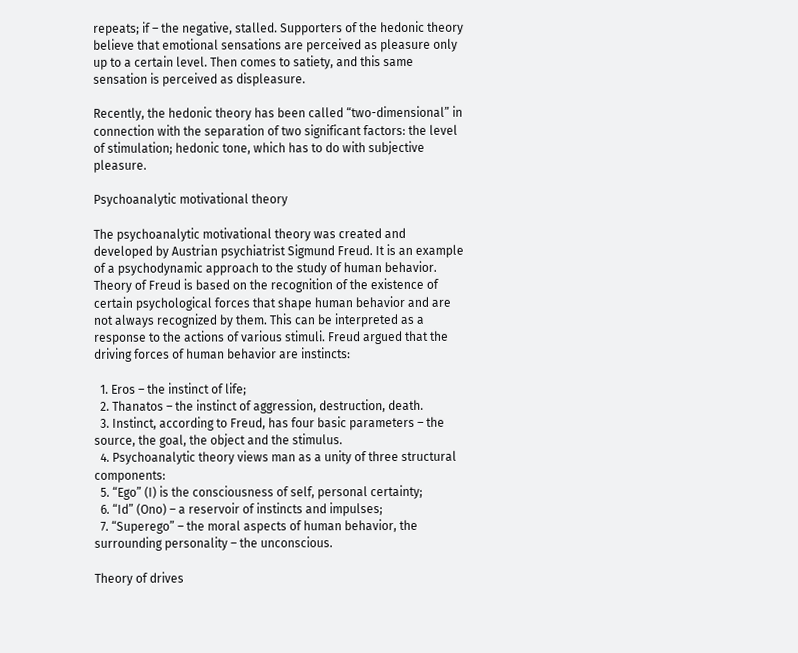repeats; if – the negative, stalled. Supporters of the hedonic theory believe that emotional sensations are perceived as pleasure only up to a certain level. Then comes to satiety, and this same sensation is perceived as displeasure.

Recently, the hedonic theory has been called “two-dimensional” in connection with the separation of two significant factors: the level of stimulation; hedonic tone, which has to do with subjective pleasure.

Psychoanalytic motivational theory

The psychoanalytic motivational theory was created and developed by Austrian psychiatrist Sigmund Freud. It is an example of a psychodynamic approach to the study of human behavior. Theory of Freud is based on the recognition of the existence of certain psychological forces that shape human behavior and are not always recognized by them. This can be interpreted as a response to the actions of various stimuli. Freud argued that the driving forces of human behavior are instincts:

  1. Eros – the instinct of life;
  2. Thanatos – the instinct of aggression, destruction, death.
  3. Instinct, according to Freud, has four basic parameters – the source, the goal, the object and the stimulus.
  4. Psychoanalytic theory views man as a unity of three structural components:
  5. “Ego” (I) is the consciousness of self, personal certainty;
  6. “Id” (Ono) – a reservoir of instincts and impulses;
  7. “Superego” – the moral aspects of human behavior, the surrounding personality – the unconscious.

Theory of drives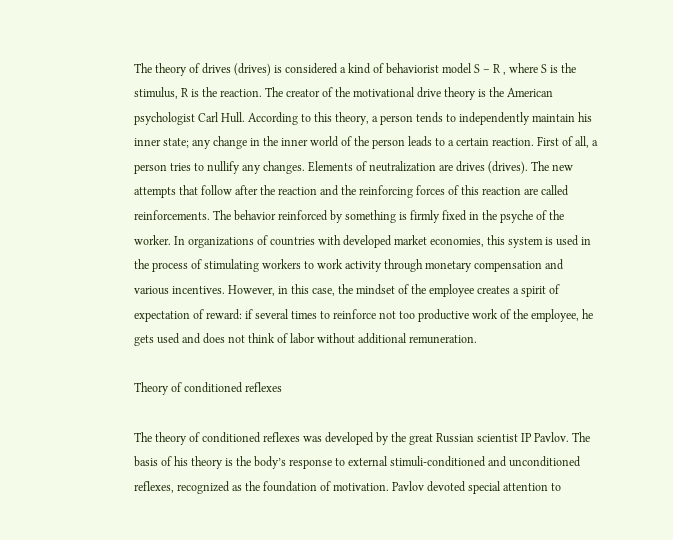The theory of drives (drives) is considered a kind of behaviorist model S – R , where S is the stimulus, R is the reaction. The creator of the motivational drive theory is the American psychologist Carl Hull. According to this theory, a person tends to independently maintain his inner state; any change in the inner world of the person leads to a certain reaction. First of all, a person tries to nullify any changes. Elements of neutralization are drives (drives). The new attempts that follow after the reaction and the reinforcing forces of this reaction are called reinforcements. The behavior reinforced by something is firmly fixed in the psyche of the worker. In organizations of countries with developed market economies, this system is used in the process of stimulating workers to work activity through monetary compensation and various incentives. However, in this case, the mindset of the employee creates a spirit of expectation of reward: if several times to reinforce not too productive work of the employee, he gets used and does not think of labor without additional remuneration.

Theory of conditioned reflexes

The theory of conditioned reflexes was developed by the great Russian scientist IP Pavlov. The basis of his theory is the body’s response to external stimuli-conditioned and unconditioned reflexes, recognized as the foundation of motivation. Pavlov devoted special attention to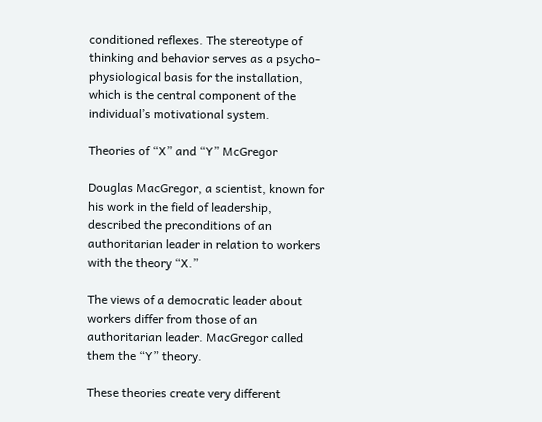conditioned reflexes. The stereotype of thinking and behavior serves as a psycho-physiological basis for the installation, which is the central component of the individual’s motivational system.

Theories of “X” and “Y” McGregor

Douglas MacGregor, a scientist, known for his work in the field of leadership, described the preconditions of an authoritarian leader in relation to workers with the theory “X.”

The views of a democratic leader about workers differ from those of an authoritarian leader. MacGregor called them the “Y” theory.

These theories create very different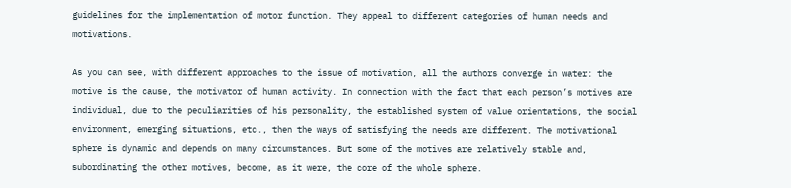guidelines for the implementation of motor function. They appeal to different categories of human needs and motivations.

As you can see, with different approaches to the issue of motivation, all the authors converge in water: the motive is the cause, the motivator of human activity. In connection with the fact that each person’s motives are individual, due to the peculiarities of his personality, the established system of value orientations, the social environment, emerging situations, etc., then the ways of satisfying the needs are different. The motivational sphere is dynamic and depends on many circumstances. But some of the motives are relatively stable and, subordinating the other motives, become, as it were, the core of the whole sphere.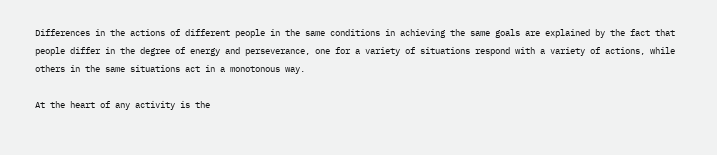Differences in the actions of different people in the same conditions in achieving the same goals are explained by the fact that people differ in the degree of energy and perseverance, one for a variety of situations respond with a variety of actions, while others in the same situations act in a monotonous way.

At the heart of any activity is the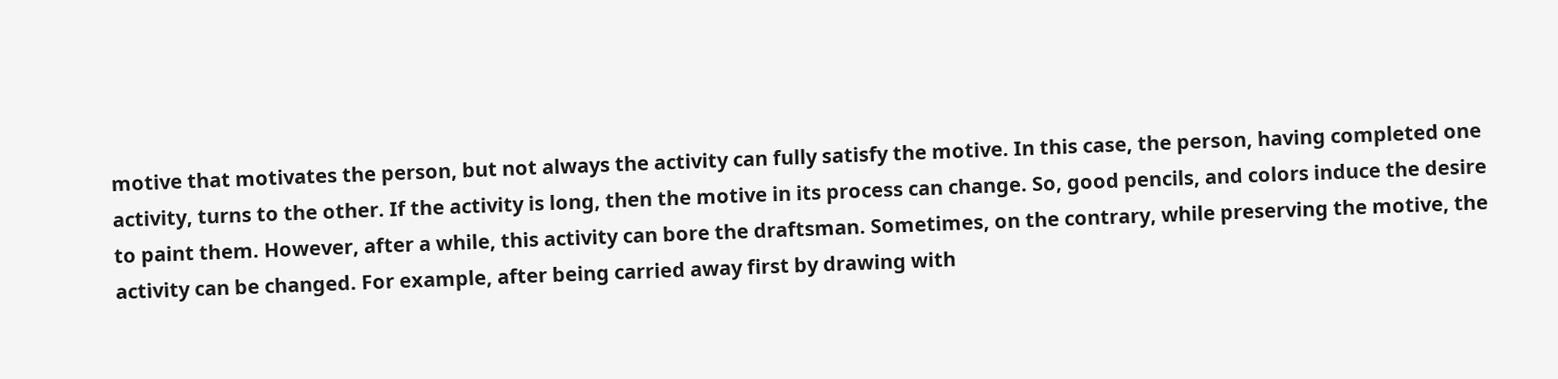motive that motivates the person, but not always the activity can fully satisfy the motive. In this case, the person, having completed one activity, turns to the other. If the activity is long, then the motive in its process can change. So, good pencils, and colors induce the desire to paint them. However, after a while, this activity can bore the draftsman. Sometimes, on the contrary, while preserving the motive, the activity can be changed. For example, after being carried away first by drawing with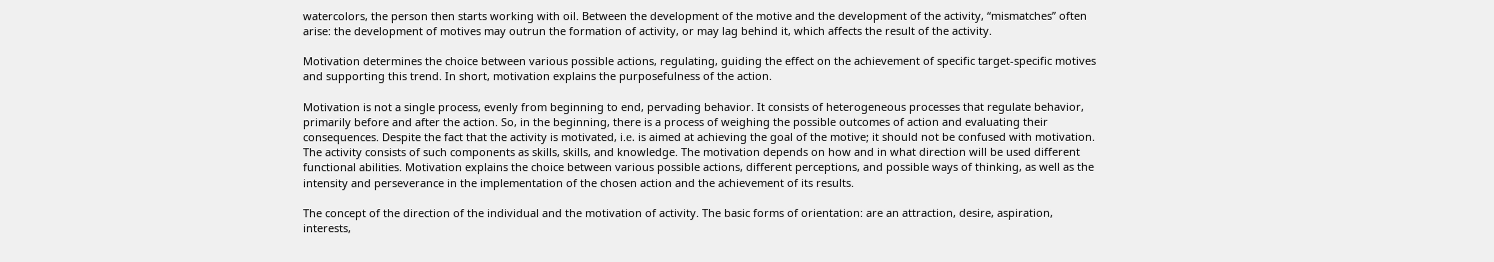watercolors, the person then starts working with oil. Between the development of the motive and the development of the activity, “mismatches” often arise: the development of motives may outrun the formation of activity, or may lag behind it, which affects the result of the activity.

Motivation determines the choice between various possible actions, regulating, guiding the effect on the achievement of specific target-specific motives and supporting this trend. In short, motivation explains the purposefulness of the action.

Motivation is not a single process, evenly from beginning to end, pervading behavior. It consists of heterogeneous processes that regulate behavior, primarily before and after the action. So, in the beginning, there is a process of weighing the possible outcomes of action and evaluating their consequences. Despite the fact that the activity is motivated, i.е. is aimed at achieving the goal of the motive; it should not be confused with motivation. The activity consists of such components as skills, skills, and knowledge. The motivation depends on how and in what direction will be used different functional abilities. Motivation explains the choice between various possible actions, different perceptions, and possible ways of thinking, as well as the intensity and perseverance in the implementation of the chosen action and the achievement of its results.

The concept of the direction of the individual and the motivation of activity. The basic forms of orientation: are an attraction, desire, aspiration, interests,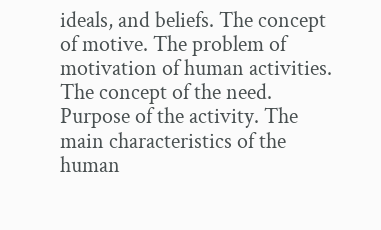ideals, and beliefs. The concept of motive. The problem of motivation of human activities. The concept of the need. Purpose of the activity. The main characteristics of the human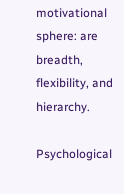motivational sphere: are breadth, flexibility, and hierarchy.

Psychological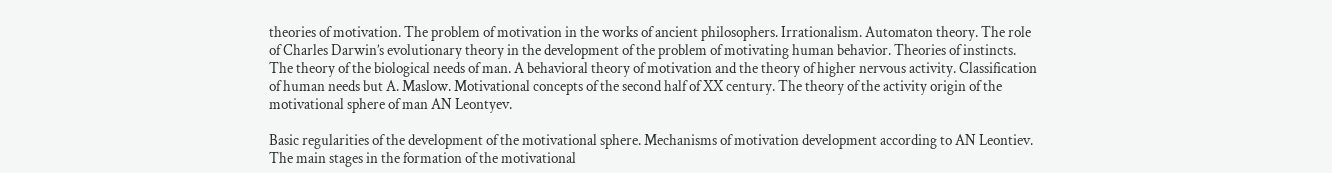theories of motivation. The problem of motivation in the works of ancient philosophers. Irrationalism. Automaton theory. The role of Charles Darwin’s evolutionary theory in the development of the problem of motivating human behavior. Theories of instincts. The theory of the biological needs of man. A behavioral theory of motivation and the theory of higher nervous activity. Classification of human needs but A. Maslow. Motivational concepts of the second half of XX century. The theory of the activity origin of the motivational sphere of man AN Leontyev.

Basic regularities of the development of the motivational sphere. Mechanisms of motivation development according to AN Leontiev. The main stages in the formation of the motivational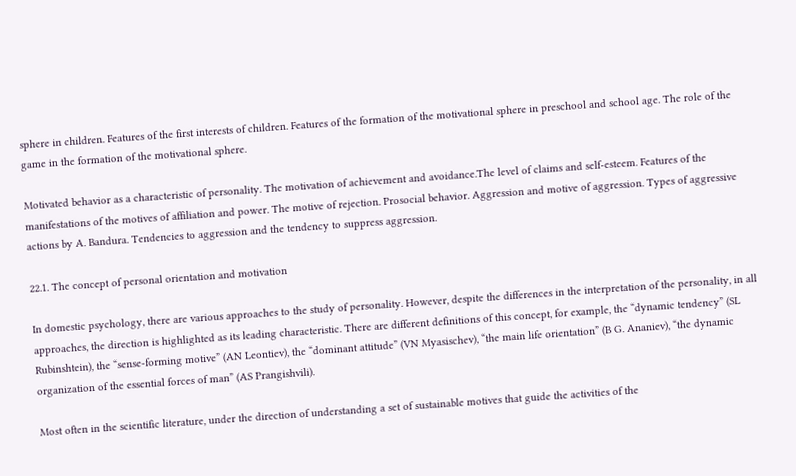sphere in children. Features of the first interests of children. Features of the formation of the motivational sphere in preschool and school age. The role of the game in the formation of the motivational sphere.

Motivated behavior as a characteristic of personality. The motivation of achievement and avoidance.The level of claims and self-esteem. Features of the manifestations of the motives of affiliation and power. The motive of rejection. Prosocial behavior. Aggression and motive of aggression. Types of aggressive actions by A. Bandura. Tendencies to aggression and the tendency to suppress aggression.

22.1. The concept of personal orientation and motivation

In domestic psychology, there are various approaches to the study of personality. However, despite the differences in the interpretation of the personality, in all approaches, the direction is highlighted as its leading characteristic. There are different definitions of this concept, for example, the “dynamic tendency” (SL Rubinshtein), the “sense-forming motive” (AN Leontiev), the “dominant attitude” (VN Myasischev), “the main life orientation” (B G. Ananiev), “the dynamic organization of the essential forces of man” (AS Prangishvili).

Most often in the scientific literature, under the direction of understanding a set of sustainable motives that guide the activities of the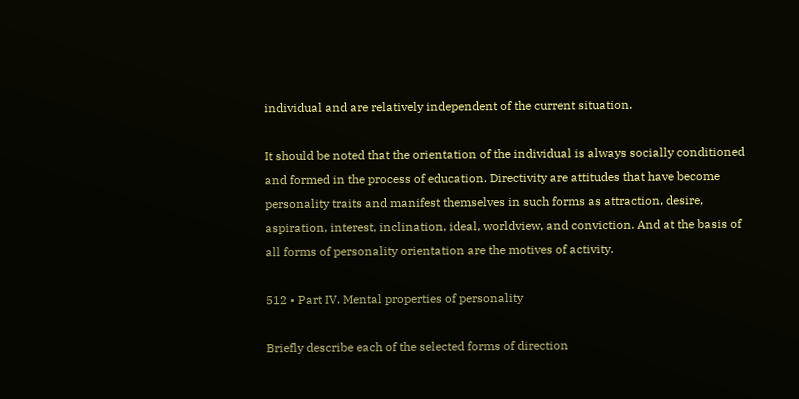individual and are relatively independent of the current situation.

It should be noted that the orientation of the individual is always socially conditioned and formed in the process of education. Directivity are attitudes that have become personality traits and manifest themselves in such forms as attraction, desire, aspiration, interest, inclination, ideal, worldview, and conviction. And at the basis of all forms of personality orientation are the motives of activity.

512 • Part IV. Mental properties of personality

Briefly describe each of the selected forms of direction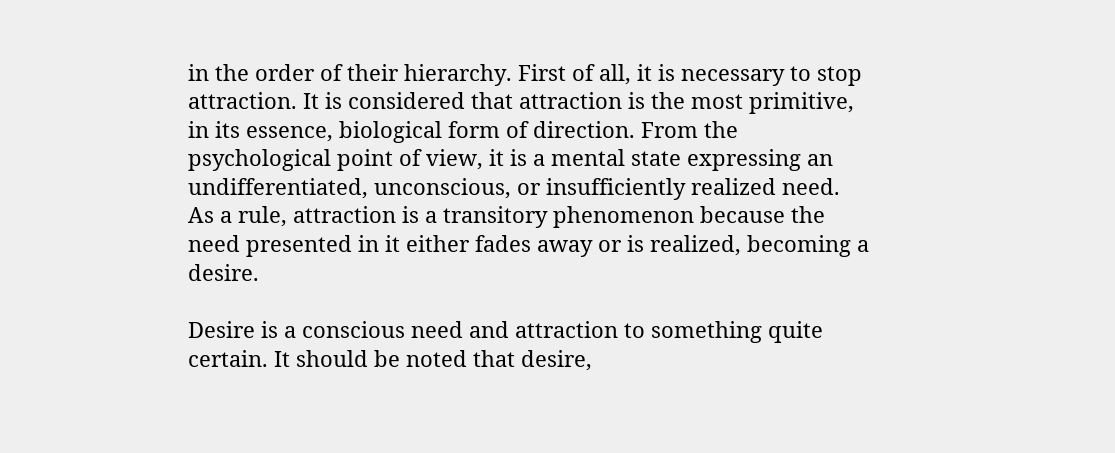in the order of their hierarchy. First of all, it is necessary to stop attraction. It is considered that attraction is the most primitive, in its essence, biological form of direction. From the psychological point of view, it is a mental state expressing an undifferentiated, unconscious, or insufficiently realized need. As a rule, attraction is a transitory phenomenon because the need presented in it either fades away or is realized, becoming a desire.

Desire is a conscious need and attraction to something quite certain. It should be noted that desire,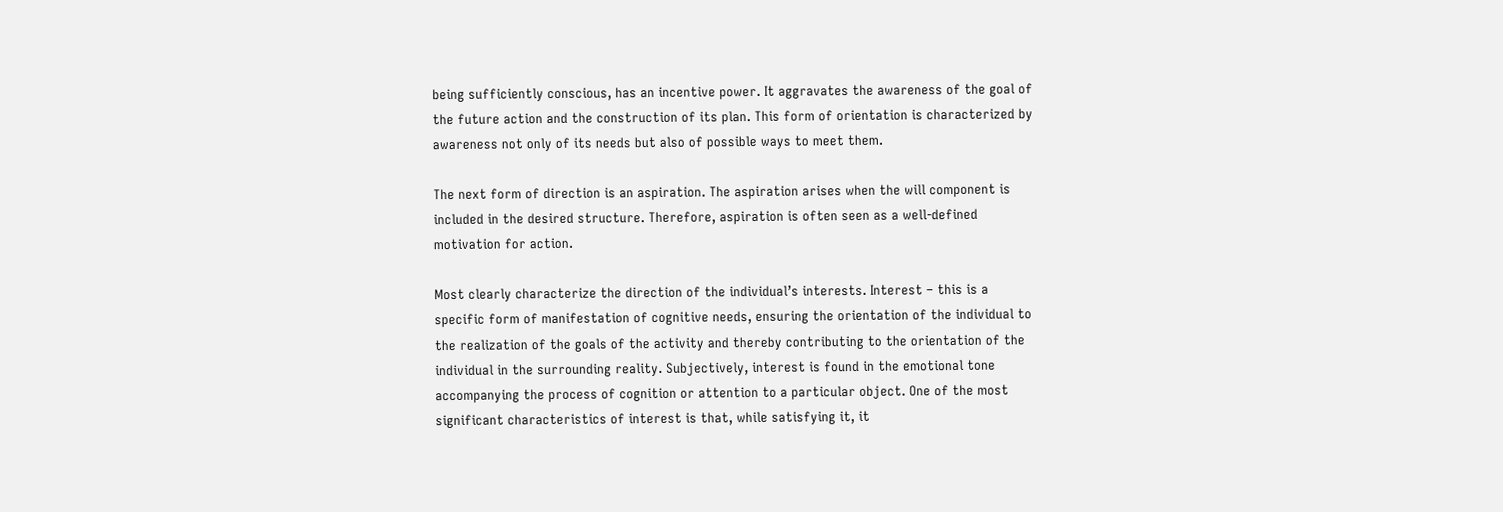being sufficiently conscious, has an incentive power. It aggravates the awareness of the goal of the future action and the construction of its plan. This form of orientation is characterized by awareness not only of its needs but also of possible ways to meet them.

The next form of direction is an aspiration. The aspiration arises when the will component is included in the desired structure. Therefore, aspiration is often seen as a well-defined motivation for action.

Most clearly characterize the direction of the individual’s interests. Interest – this is a specific form of manifestation of cognitive needs, ensuring the orientation of the individual to the realization of the goals of the activity and thereby contributing to the orientation of the individual in the surrounding reality. Subjectively, interest is found in the emotional tone accompanying the process of cognition or attention to a particular object. One of the most significant characteristics of interest is that, while satisfying it, it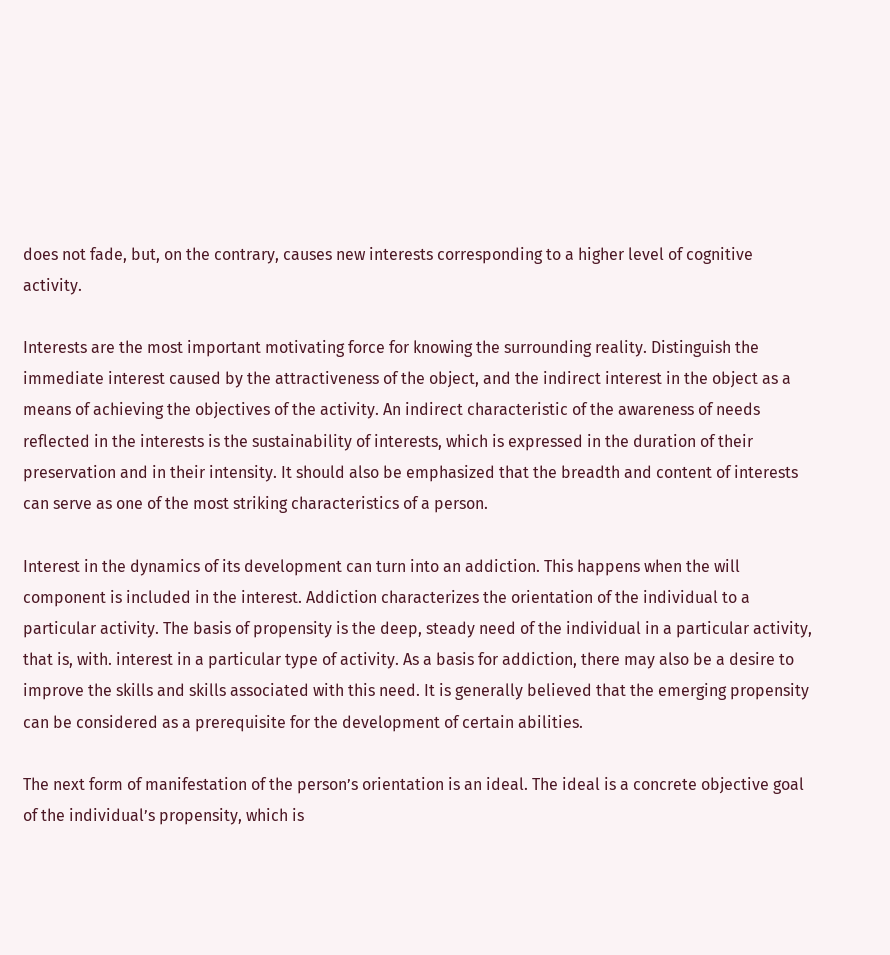does not fade, but, on the contrary, causes new interests corresponding to a higher level of cognitive activity.

Interests are the most important motivating force for knowing the surrounding reality. Distinguish the immediate interest caused by the attractiveness of the object, and the indirect interest in the object as a means of achieving the objectives of the activity. An indirect characteristic of the awareness of needs reflected in the interests is the sustainability of interests, which is expressed in the duration of their preservation and in their intensity. It should also be emphasized that the breadth and content of interests can serve as one of the most striking characteristics of a person.

Interest in the dynamics of its development can turn into an addiction. This happens when the will component is included in the interest. Addiction characterizes the orientation of the individual to a particular activity. The basis of propensity is the deep, steady need of the individual in a particular activity, that is, with. interest in a particular type of activity. As a basis for addiction, there may also be a desire to improve the skills and skills associated with this need. It is generally believed that the emerging propensity can be considered as a prerequisite for the development of certain abilities.

The next form of manifestation of the person’s orientation is an ideal. The ideal is a concrete objective goal of the individual’s propensity, which is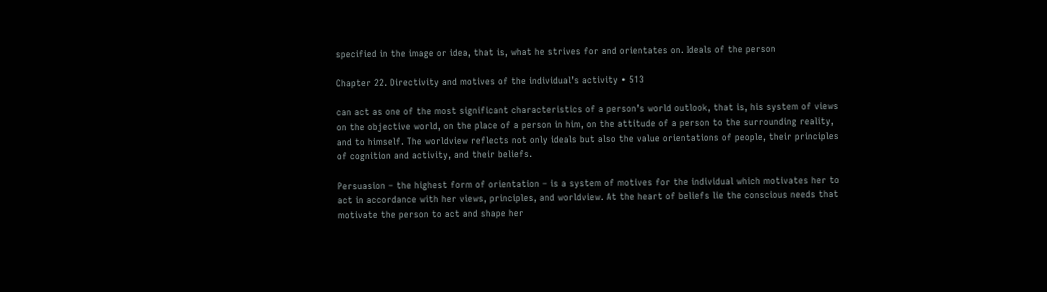specified in the image or idea, that is, what he strives for and orientates on. Ideals of the person

Chapter 22. Directivity and motives of the individual’s activity • 513

can act as one of the most significant characteristics of a person’s world outlook, that is, his system of views on the objective world, on the place of a person in him, on the attitude of a person to the surrounding reality, and to himself. The worldview reflects not only ideals but also the value orientations of people, their principles of cognition and activity, and their beliefs.

Persuasion – the highest form of orientation – is a system of motives for the individual which motivates her to act in accordance with her views, principles, and worldview. At the heart of beliefs lie the conscious needs that motivate the person to act and shape her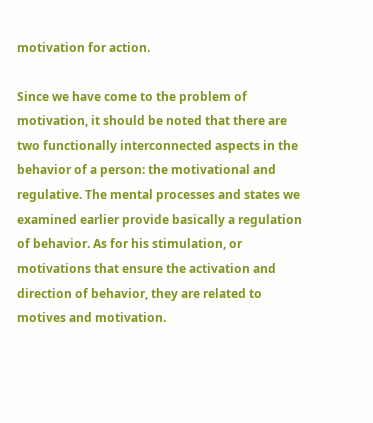motivation for action.

Since we have come to the problem of motivation, it should be noted that there are two functionally interconnected aspects in the behavior of a person: the motivational and regulative. The mental processes and states we examined earlier provide basically a regulation of behavior. As for his stimulation, or motivations that ensure the activation and direction of behavior, they are related to motives and motivation.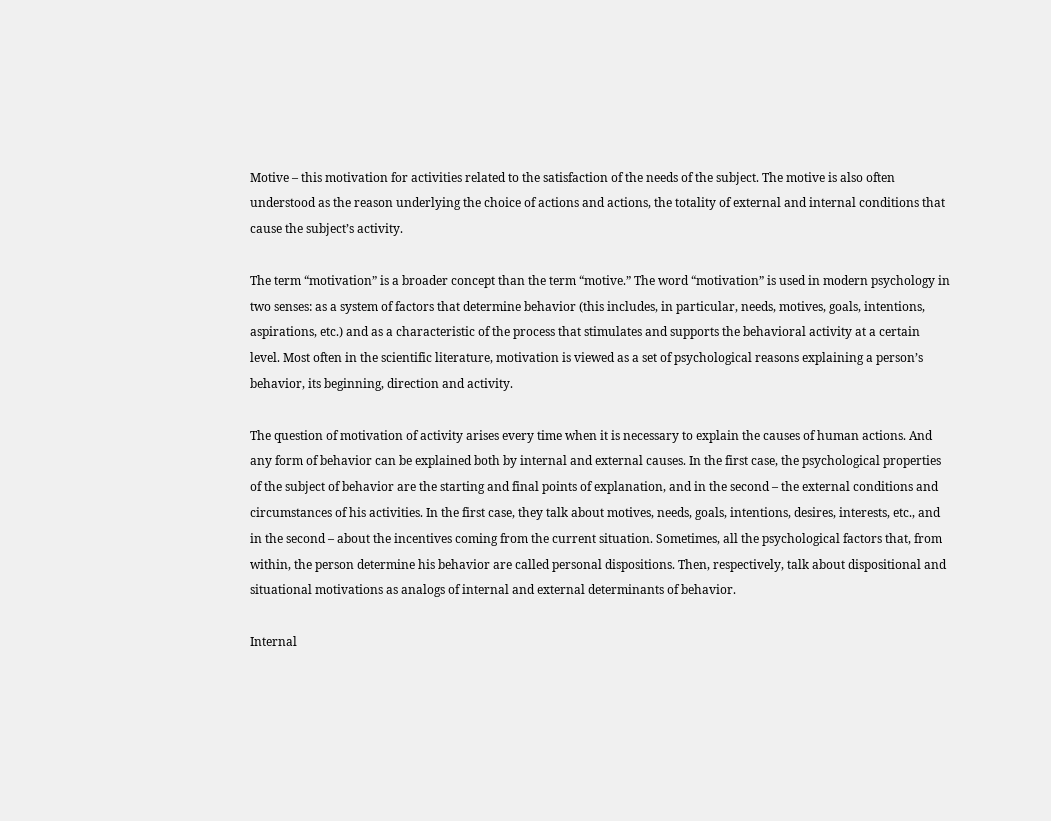Motive – this motivation for activities related to the satisfaction of the needs of the subject. The motive is also often understood as the reason underlying the choice of actions and actions, the totality of external and internal conditions that cause the subject’s activity.

The term “motivation” is a broader concept than the term “motive.” The word “motivation” is used in modern psychology in two senses: as a system of factors that determine behavior (this includes, in particular, needs, motives, goals, intentions, aspirations, etc.) and as a characteristic of the process that stimulates and supports the behavioral activity at a certain level. Most often in the scientific literature, motivation is viewed as a set of psychological reasons explaining a person’s behavior, its beginning, direction and activity.

The question of motivation of activity arises every time when it is necessary to explain the causes of human actions. And any form of behavior can be explained both by internal and external causes. In the first case, the psychological properties of the subject of behavior are the starting and final points of explanation, and in the second – the external conditions and circumstances of his activities. In the first case, they talk about motives, needs, goals, intentions, desires, interests, etc., and in the second – about the incentives coming from the current situation. Sometimes, all the psychological factors that, from within, the person determine his behavior are called personal dispositions. Then, respectively, talk about dispositional and situational motivations as analogs of internal and external determinants of behavior.

Internal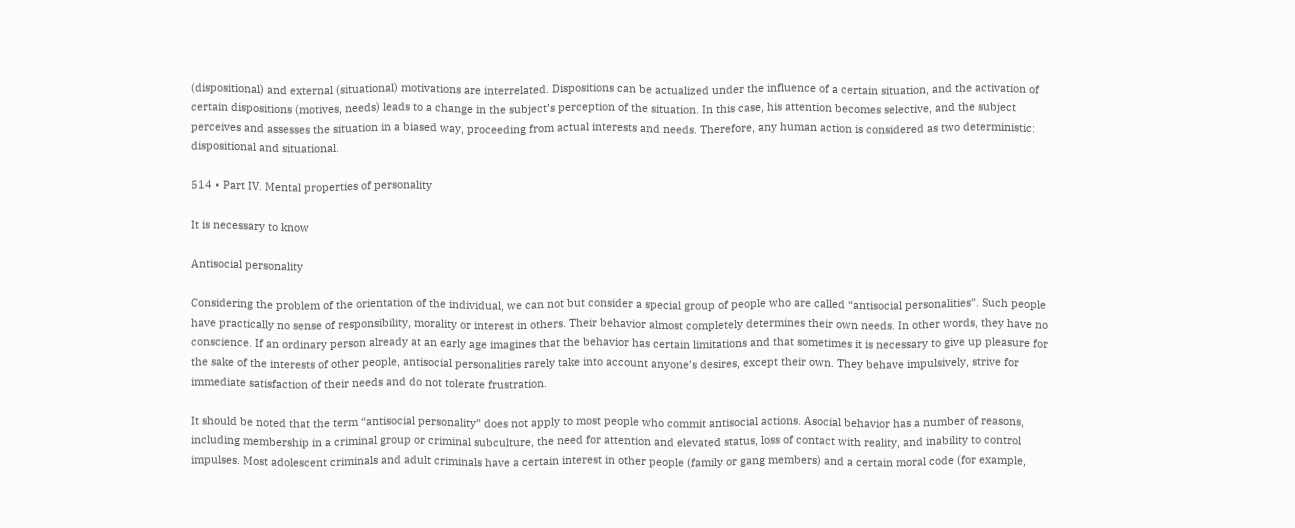(dispositional) and external (situational) motivations are interrelated. Dispositions can be actualized under the influence of a certain situation, and the activation of certain dispositions (motives, needs) leads to a change in the subject’s perception of the situation. In this case, his attention becomes selective, and the subject perceives and assesses the situation in a biased way, proceeding from actual interests and needs. Therefore, any human action is considered as two deterministic: dispositional and situational.

514 • Part IV. Mental properties of personality

It is necessary to know

Antisocial personality

Considering the problem of the orientation of the individual, we can not but consider a special group of people who are called “antisocial personalities”. Such people have practically no sense of responsibility, morality or interest in others. Their behavior almost completely determines their own needs. In other words, they have no conscience. If an ordinary person already at an early age imagines that the behavior has certain limitations and that sometimes it is necessary to give up pleasure for the sake of the interests of other people, antisocial personalities rarely take into account anyone’s desires, except their own. They behave impulsively, strive for immediate satisfaction of their needs and do not tolerate frustration.

It should be noted that the term “antisocial personality” does not apply to most people who commit antisocial actions. Asocial behavior has a number of reasons, including membership in a criminal group or criminal subculture, the need for attention and elevated status, loss of contact with reality, and inability to control impulses. Most adolescent criminals and adult criminals have a certain interest in other people (family or gang members) and a certain moral code (for example,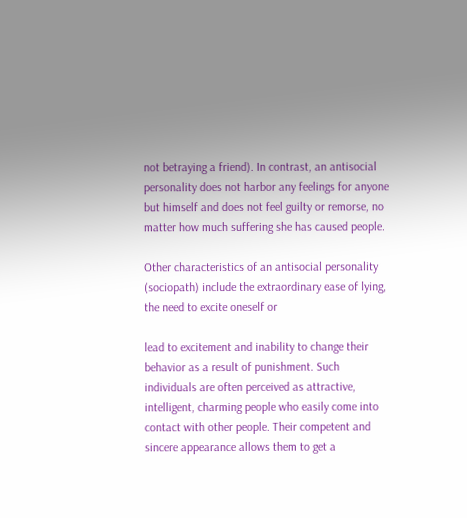not betraying a friend). In contrast, an antisocial personality does not harbor any feelings for anyone but himself and does not feel guilty or remorse, no matter how much suffering she has caused people.

Other characteristics of an antisocial personality (sociopath) include the extraordinary ease of lying, the need to excite oneself or

lead to excitement and inability to change their behavior as a result of punishment. Such individuals are often perceived as attractive, intelligent, charming people who easily come into contact with other people. Their competent and sincere appearance allows them to get a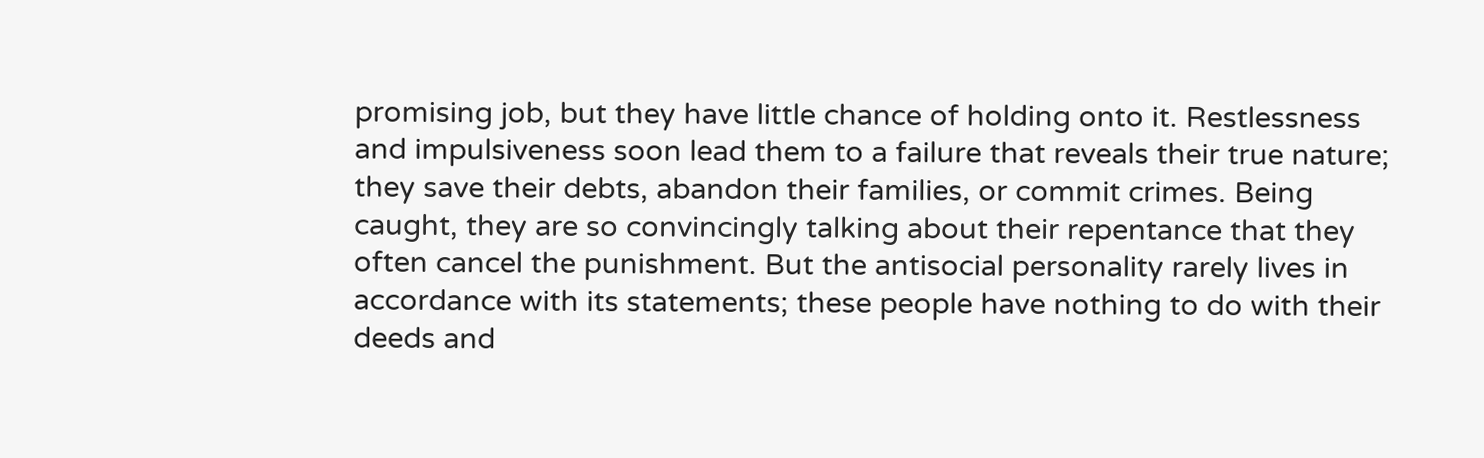promising job, but they have little chance of holding onto it. Restlessness and impulsiveness soon lead them to a failure that reveals their true nature; they save their debts, abandon their families, or commit crimes. Being caught, they are so convincingly talking about their repentance that they often cancel the punishment. But the antisocial personality rarely lives in accordance with its statements; these people have nothing to do with their deeds and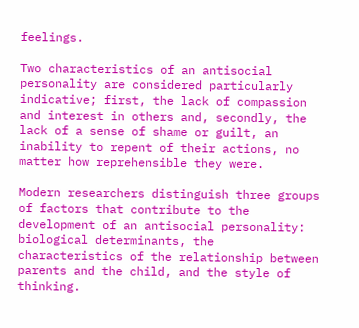feelings.

Two characteristics of an antisocial personality are considered particularly indicative; first, the lack of compassion and interest in others and, secondly, the lack of a sense of shame or guilt, an inability to repent of their actions, no matter how reprehensible they were.

Modern researchers distinguish three groups of factors that contribute to the development of an antisocial personality: biological determinants, the characteristics of the relationship between parents and the child, and the style of thinking.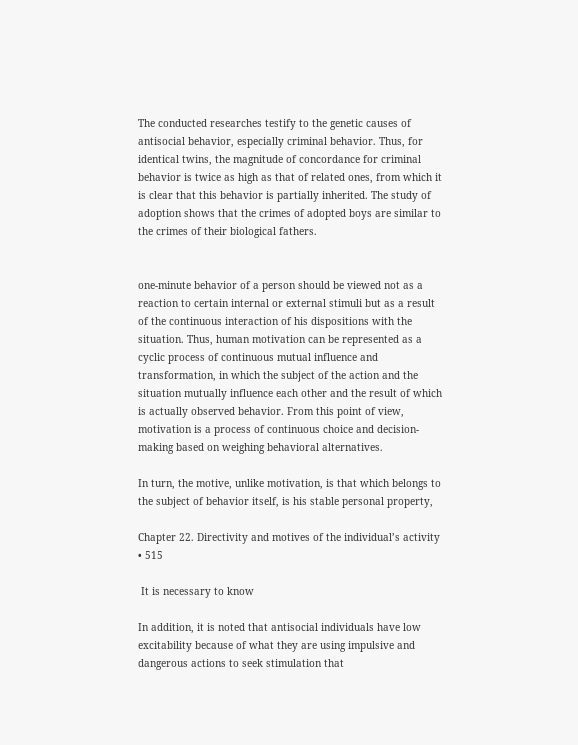The conducted researches testify to the genetic causes of antisocial behavior, especially criminal behavior. Thus, for identical twins, the magnitude of concordance for criminal behavior is twice as high as that of related ones, from which it is clear that this behavior is partially inherited. The study of adoption shows that the crimes of adopted boys are similar to the crimes of their biological fathers.


one-minute behavior of a person should be viewed not as a reaction to certain internal or external stimuli but as a result of the continuous interaction of his dispositions with the situation. Thus, human motivation can be represented as a cyclic process of continuous mutual influence and transformation, in which the subject of the action and the situation mutually influence each other and the result of which is actually observed behavior. From this point of view, motivation is a process of continuous choice and decision-making based on weighing behavioral alternatives.

In turn, the motive, unlike motivation, is that which belongs to the subject of behavior itself, is his stable personal property,

Chapter 22. Directivity and motives of the individual’s activity • 515

 It is necessary to know

In addition, it is noted that antisocial individuals have low excitability because of what they are using impulsive and dangerous actions to seek stimulation that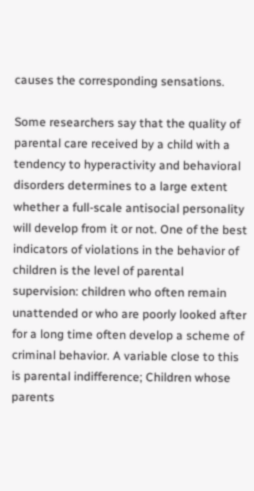causes the corresponding sensations.

Some researchers say that the quality of parental care received by a child with a tendency to hyperactivity and behavioral disorders determines to a large extent whether a full-scale antisocial personality will develop from it or not. One of the best indicators of violations in the behavior of children is the level of parental supervision: children who often remain unattended or who are poorly looked after for a long time often develop a scheme of criminal behavior. A variable close to this is parental indifference; Children whose parents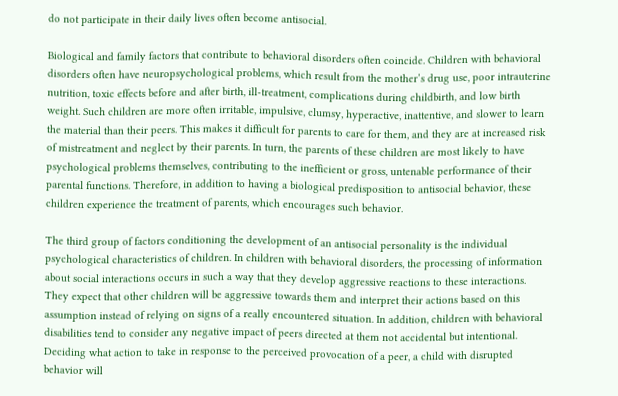do not participate in their daily lives often become antisocial.

Biological and family factors that contribute to behavioral disorders often coincide. Children with behavioral disorders often have neuropsychological problems, which result from the mother’s drug use, poor intrauterine nutrition, toxic effects before and after birth, ill-treatment, complications during childbirth, and low birth weight. Such children are more often irritable, impulsive, clumsy, hyperactive, inattentive, and slower to learn the material than their peers. This makes it difficult for parents to care for them, and they are at increased risk of mistreatment and neglect by their parents. In turn, the parents of these children are most likely to have psychological problems themselves, contributing to the inefficient or gross, untenable performance of their parental functions. Therefore, in addition to having a biological predisposition to antisocial behavior, these children experience the treatment of parents, which encourages such behavior.

The third group of factors conditioning the development of an antisocial personality is the individual psychological characteristics of children. In children with behavioral disorders, the processing of information about social interactions occurs in such a way that they develop aggressive reactions to these interactions. They expect that other children will be aggressive towards them and interpret their actions based on this assumption instead of relying on signs of a really encountered situation. In addition, children with behavioral disabilities tend to consider any negative impact of peers directed at them not accidental but intentional. Deciding what action to take in response to the perceived provocation of a peer, a child with disrupted behavior will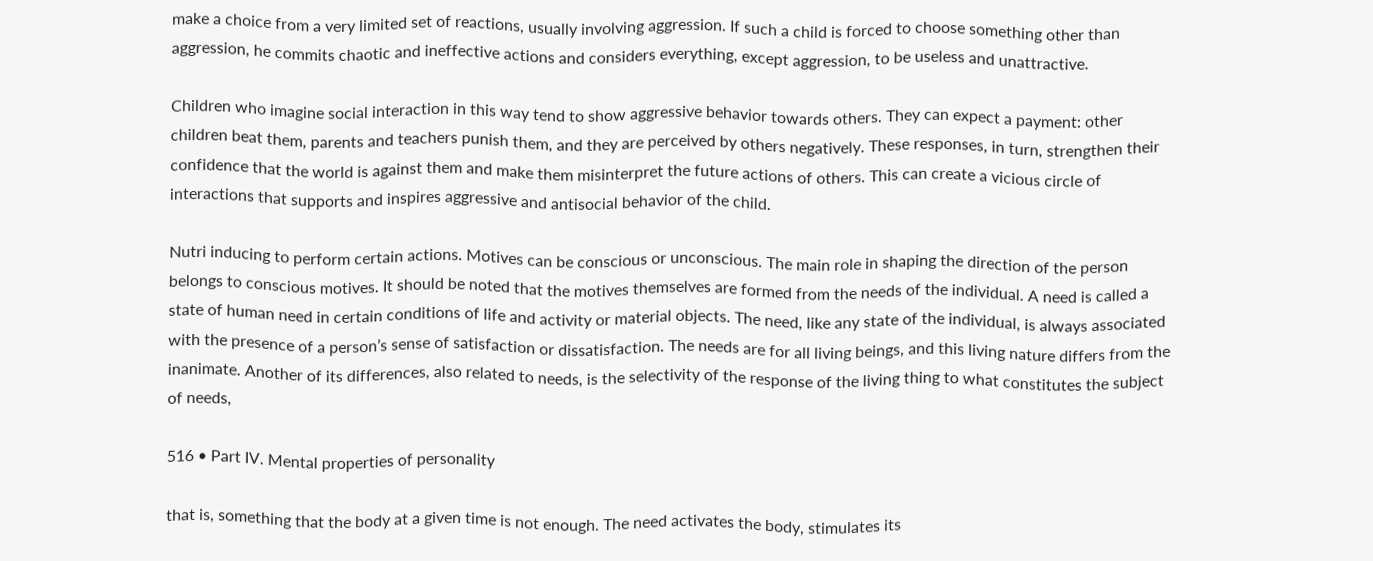make a choice from a very limited set of reactions, usually involving aggression. If such a child is forced to choose something other than aggression, he commits chaotic and ineffective actions and considers everything, except aggression, to be useless and unattractive.

Children who imagine social interaction in this way tend to show aggressive behavior towards others. They can expect a payment: other children beat them, parents and teachers punish them, and they are perceived by others negatively. These responses, in turn, strengthen their confidence that the world is against them and make them misinterpret the future actions of others. This can create a vicious circle of interactions that supports and inspires aggressive and antisocial behavior of the child.

Nutri inducing to perform certain actions. Motives can be conscious or unconscious. The main role in shaping the direction of the person belongs to conscious motives. It should be noted that the motives themselves are formed from the needs of the individual. A need is called a state of human need in certain conditions of life and activity or material objects. The need, like any state of the individual, is always associated with the presence of a person’s sense of satisfaction or dissatisfaction. The needs are for all living beings, and this living nature differs from the inanimate. Another of its differences, also related to needs, is the selectivity of the response of the living thing to what constitutes the subject of needs,

516 • Part IV. Mental properties of personality

that is, something that the body at a given time is not enough. The need activates the body, stimulates its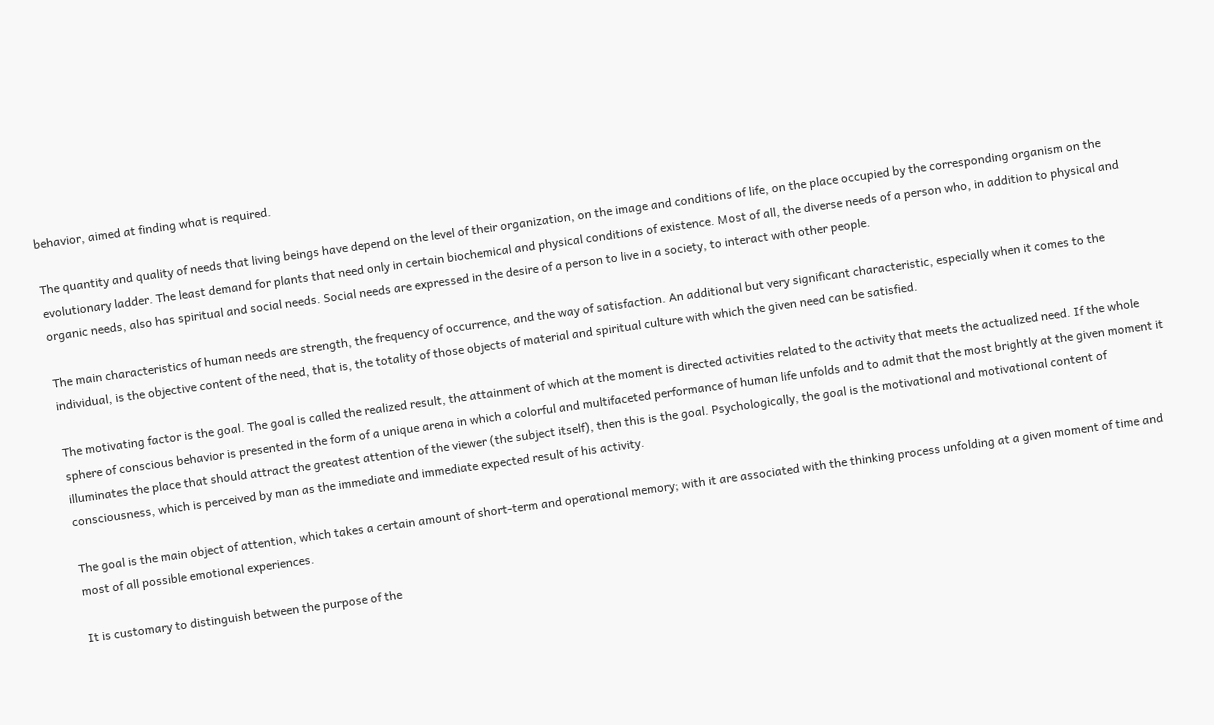behavior, aimed at finding what is required.

The quantity and quality of needs that living beings have depend on the level of their organization, on the image and conditions of life, on the place occupied by the corresponding organism on the evolutionary ladder. The least demand for plants that need only in certain biochemical and physical conditions of existence. Most of all, the diverse needs of a person who, in addition to physical and organic needs, also has spiritual and social needs. Social needs are expressed in the desire of a person to live in a society, to interact with other people.

The main characteristics of human needs are strength, the frequency of occurrence, and the way of satisfaction. An additional but very significant characteristic, especially when it comes to the individual, is the objective content of the need, that is, the totality of those objects of material and spiritual culture with which the given need can be satisfied.

The motivating factor is the goal. The goal is called the realized result, the attainment of which at the moment is directed activities related to the activity that meets the actualized need. If the whole sphere of conscious behavior is presented in the form of a unique arena in which a colorful and multifaceted performance of human life unfolds and to admit that the most brightly at the given moment it illuminates the place that should attract the greatest attention of the viewer (the subject itself), then this is the goal. Psychologically, the goal is the motivational and motivational content of consciousness, which is perceived by man as the immediate and immediate expected result of his activity.

The goal is the main object of attention, which takes a certain amount of short-term and operational memory; with it are associated with the thinking process unfolding at a given moment of time and most of all possible emotional experiences.

It is customary to distinguish between the purpose of the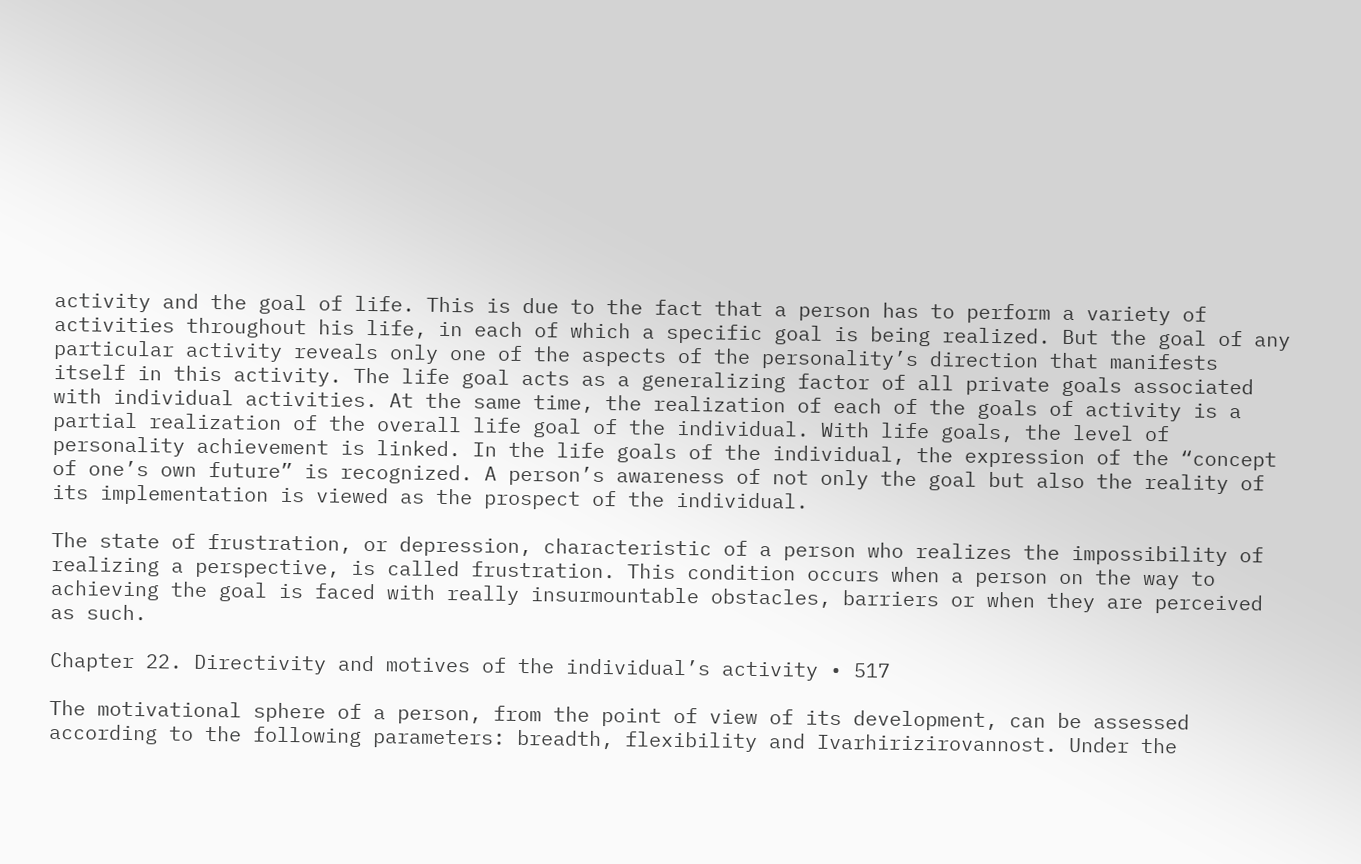activity and the goal of life. This is due to the fact that a person has to perform a variety of activities throughout his life, in each of which a specific goal is being realized. But the goal of any particular activity reveals only one of the aspects of the personality’s direction that manifests itself in this activity. The life goal acts as a generalizing factor of all private goals associated with individual activities. At the same time, the realization of each of the goals of activity is a partial realization of the overall life goal of the individual. With life goals, the level of personality achievement is linked. In the life goals of the individual, the expression of the “concept of one’s own future” is recognized. A person’s awareness of not only the goal but also the reality of its implementation is viewed as the prospect of the individual.

The state of frustration, or depression, characteristic of a person who realizes the impossibility of realizing a perspective, is called frustration. This condition occurs when a person on the way to achieving the goal is faced with really insurmountable obstacles, barriers or when they are perceived as such.

Chapter 22. Directivity and motives of the individual’s activity • 517

The motivational sphere of a person, from the point of view of its development, can be assessed according to the following parameters: breadth, flexibility and Ivarhirizirovannost. Under the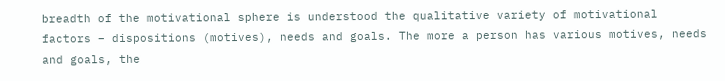breadth of the motivational sphere is understood the qualitative variety of motivational factors – dispositions (motives), needs and goals. The more a person has various motives, needs and goals, the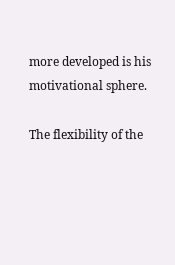more developed is his motivational sphere.

The flexibility of the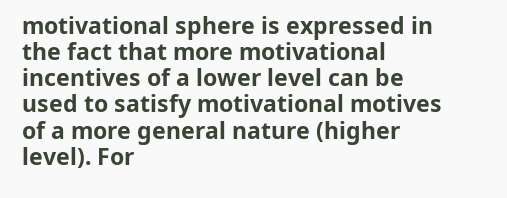motivational sphere is expressed in the fact that more motivational incentives of a lower level can be used to satisfy motivational motives of a more general nature (higher level). For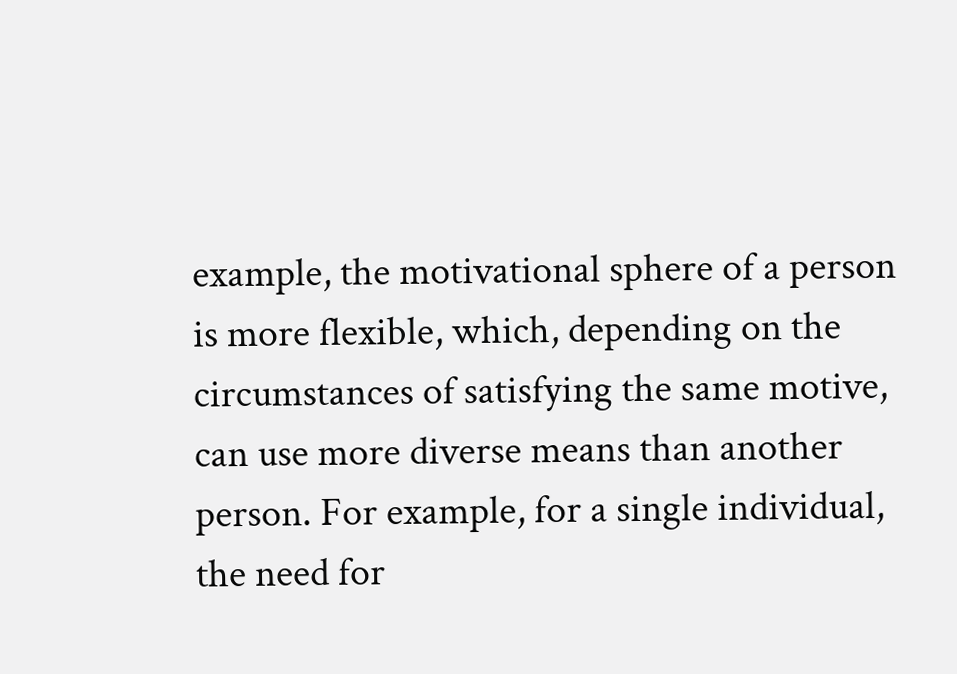example, the motivational sphere of a person is more flexible, which, depending on the circumstances of satisfying the same motive, can use more diverse means than another person. For example, for a single individual, the need for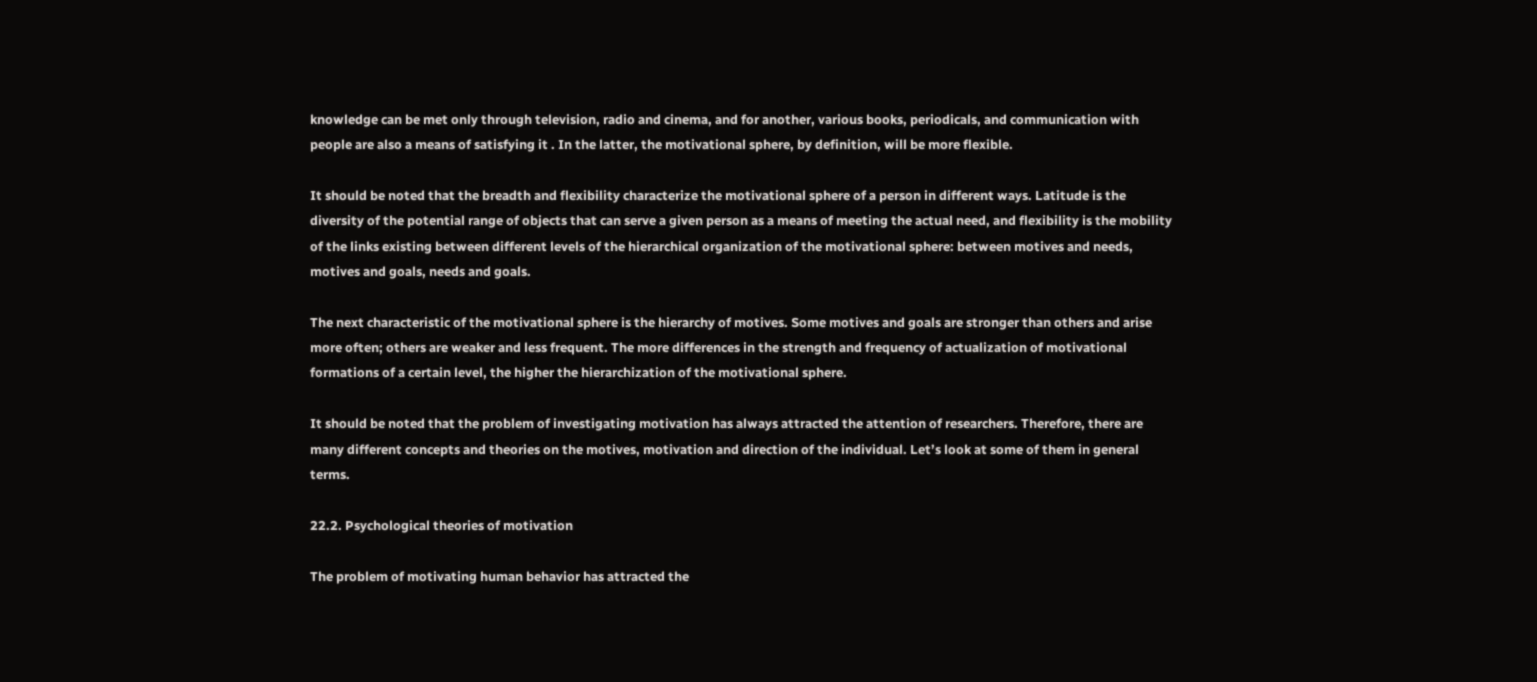knowledge can be met only through television, radio and cinema, and for another, various books, periodicals, and communication with people are also a means of satisfying it . In the latter, the motivational sphere, by definition, will be more flexible.

It should be noted that the breadth and flexibility characterize the motivational sphere of a person in different ways. Latitude is the diversity of the potential range of objects that can serve a given person as a means of meeting the actual need, and flexibility is the mobility of the links existing between different levels of the hierarchical organization of the motivational sphere: between motives and needs, motives and goals, needs and goals.

The next characteristic of the motivational sphere is the hierarchy of motives. Some motives and goals are stronger than others and arise more often; others are weaker and less frequent. The more differences in the strength and frequency of actualization of motivational formations of a certain level, the higher the hierarchization of the motivational sphere.

It should be noted that the problem of investigating motivation has always attracted the attention of researchers. Therefore, there are many different concepts and theories on the motives, motivation and direction of the individual. Let’s look at some of them in general terms.

22.2. Psychological theories of motivation

The problem of motivating human behavior has attracted the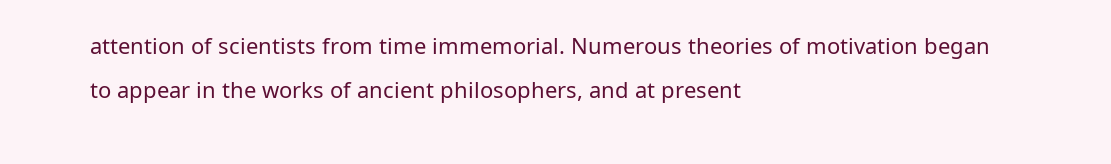attention of scientists from time immemorial. Numerous theories of motivation began to appear in the works of ancient philosophers, and at present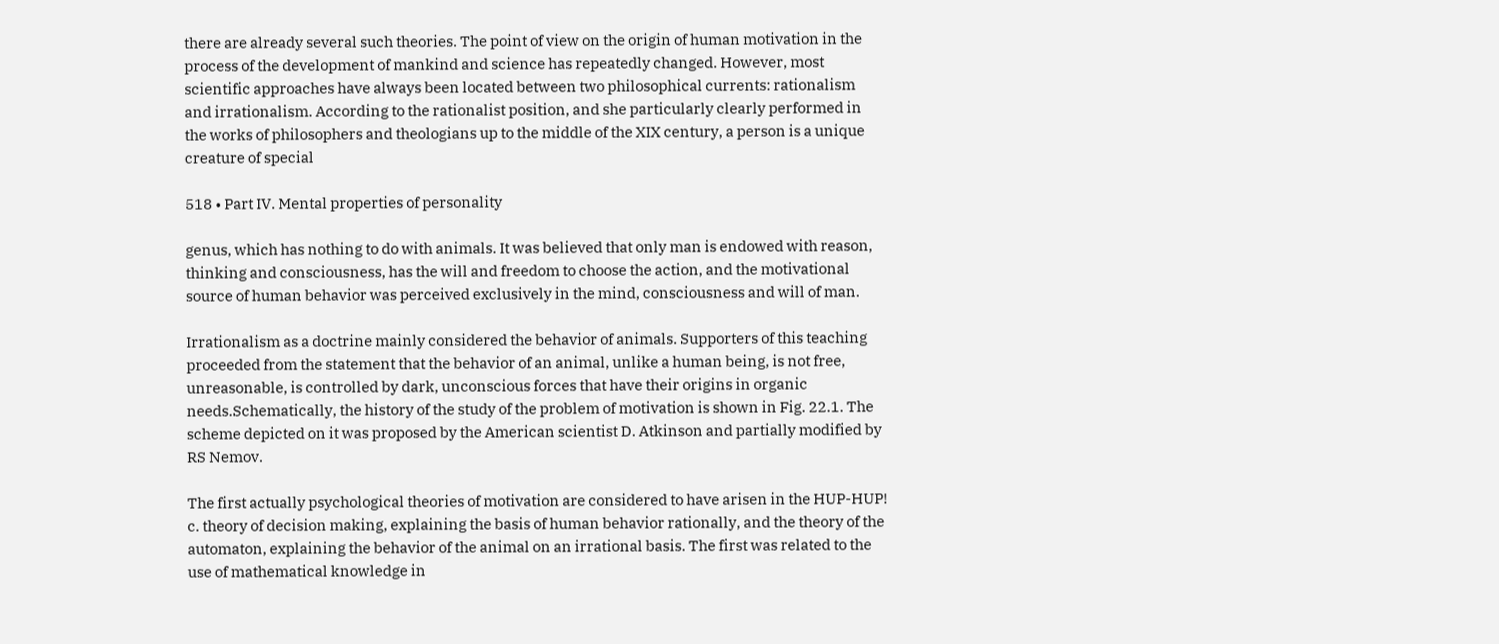there are already several such theories. The point of view on the origin of human motivation in the process of the development of mankind and science has repeatedly changed. However, most scientific approaches have always been located between two philosophical currents: rationalism and irrationalism. According to the rationalist position, and she particularly clearly performed in the works of philosophers and theologians up to the middle of the XIX century, a person is a unique creature of special

518 • Part IV. Mental properties of personality

genus, which has nothing to do with animals. It was believed that only man is endowed with reason, thinking and consciousness, has the will and freedom to choose the action, and the motivational source of human behavior was perceived exclusively in the mind, consciousness and will of man.

Irrationalism as a doctrine mainly considered the behavior of animals. Supporters of this teaching proceeded from the statement that the behavior of an animal, unlike a human being, is not free, unreasonable, is controlled by dark, unconscious forces that have their origins in organic needs.Schematically, the history of the study of the problem of motivation is shown in Fig. 22.1. The scheme depicted on it was proposed by the American scientist D. Atkinson and partially modified by RS Nemov.

The first actually psychological theories of motivation are considered to have arisen in the HUP-HUP! c. theory of decision making, explaining the basis of human behavior rationally, and the theory of the automaton, explaining the behavior of the animal on an irrational basis. The first was related to the use of mathematical knowledge in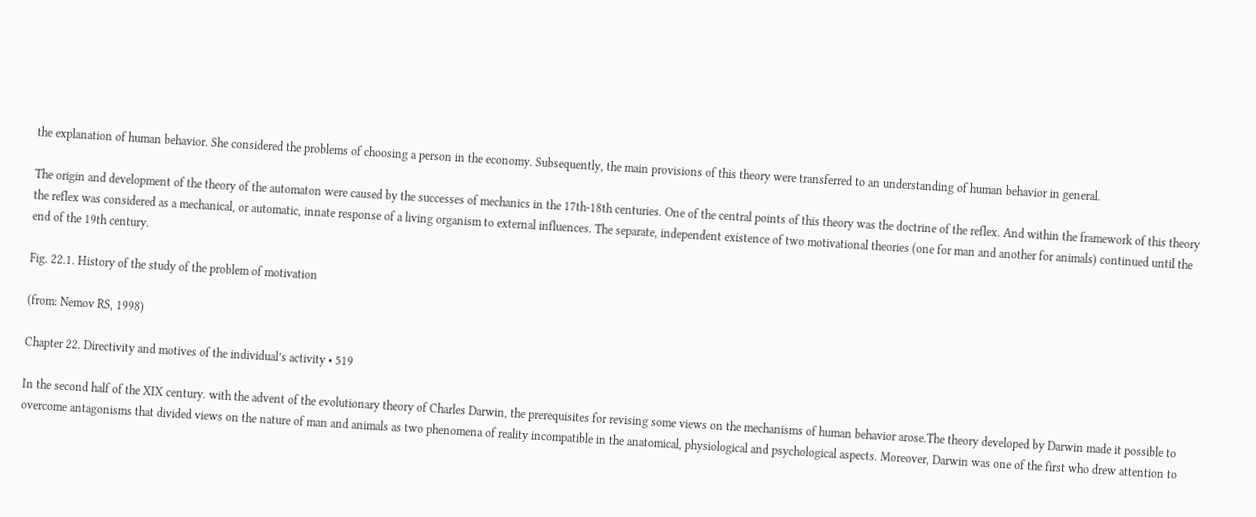the explanation of human behavior. She considered the problems of choosing a person in the economy. Subsequently, the main provisions of this theory were transferred to an understanding of human behavior in general.

The origin and development of the theory of the automaton were caused by the successes of mechanics in the 17th-18th centuries. One of the central points of this theory was the doctrine of the reflex. And within the framework of this theory the reflex was considered as a mechanical, or automatic, innate response of a living organism to external influences. The separate, independent existence of two motivational theories (one for man and another for animals) continued until the end of the 19th century.

Fig. 22.1. History of the study of the problem of motivation

(from: Nemov RS, 1998)

Chapter 22. Directivity and motives of the individual’s activity • 519

In the second half of the XIX century. with the advent of the evolutionary theory of Charles Darwin, the prerequisites for revising some views on the mechanisms of human behavior arose.The theory developed by Darwin made it possible to overcome antagonisms that divided views on the nature of man and animals as two phenomena of reality incompatible in the anatomical, physiological and psychological aspects. Moreover, Darwin was one of the first who drew attention to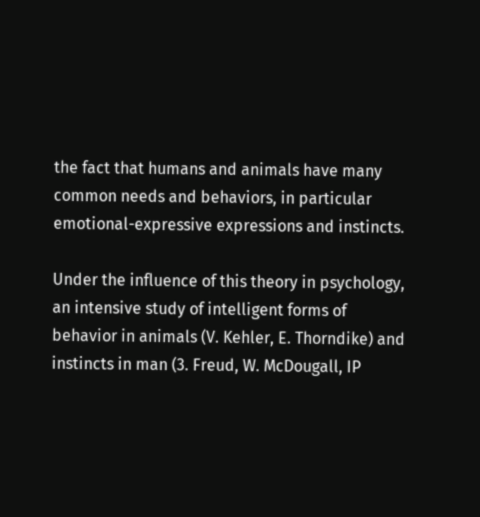the fact that humans and animals have many common needs and behaviors, in particular emotional-expressive expressions and instincts.

Under the influence of this theory in psychology, an intensive study of intelligent forms of behavior in animals (V. Kehler, E. Thorndike) and instincts in man (3. Freud, W. McDougall, IP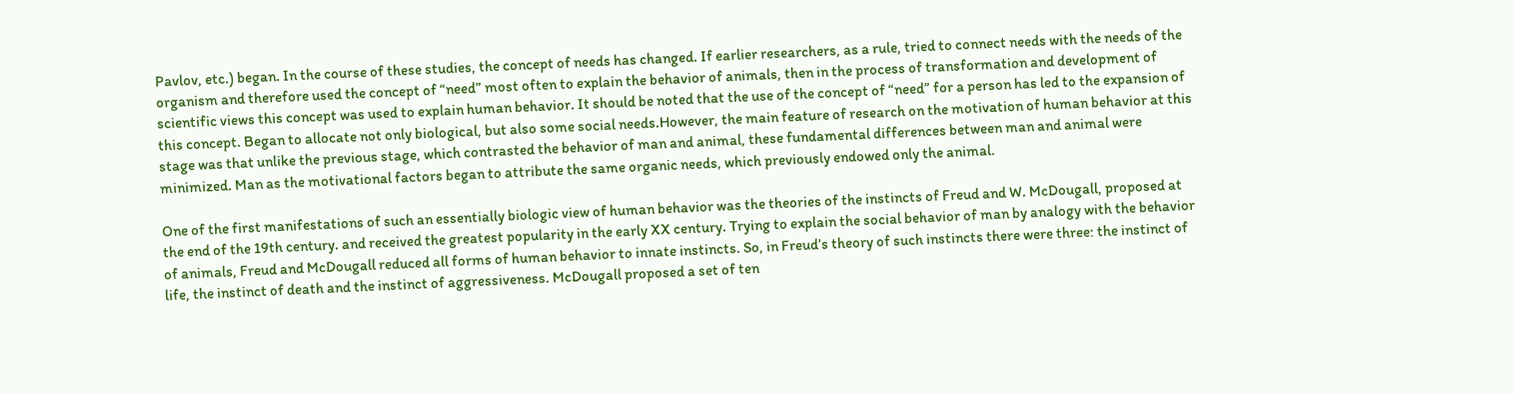Pavlov, etc.) began. In the course of these studies, the concept of needs has changed. If earlier researchers, as a rule, tried to connect needs with the needs of the organism and therefore used the concept of “need” most often to explain the behavior of animals, then in the process of transformation and development of scientific views this concept was used to explain human behavior. It should be noted that the use of the concept of “need” for a person has led to the expansion of this concept. Began to allocate not only biological, but also some social needs.However, the main feature of research on the motivation of human behavior at this stage was that unlike the previous stage, which contrasted the behavior of man and animal, these fundamental differences between man and animal were minimized. Man as the motivational factors began to attribute the same organic needs, which previously endowed only the animal.

One of the first manifestations of such an essentially biologic view of human behavior was the theories of the instincts of Freud and W. McDougall, proposed at the end of the 19th century. and received the greatest popularity in the early XX century. Trying to explain the social behavior of man by analogy with the behavior of animals, Freud and McDougall reduced all forms of human behavior to innate instincts. So, in Freud’s theory of such instincts there were three: the instinct of life, the instinct of death and the instinct of aggressiveness. McDougall proposed a set of ten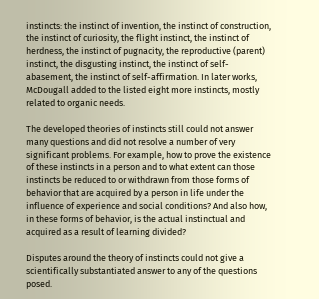instincts: the instinct of invention, the instinct of construction, the instinct of curiosity, the flight instinct, the instinct of herdness, the instinct of pugnacity, the reproductive (parent) instinct, the disgusting instinct, the instinct of self-abasement, the instinct of self-affirmation. In later works, McDougall added to the listed eight more instincts, mostly related to organic needs.

The developed theories of instincts still could not answer many questions and did not resolve a number of very significant problems. For example, how to prove the existence of these instincts in a person and to what extent can those instincts be reduced to or withdrawn from those forms of behavior that are acquired by a person in life under the influence of experience and social conditions? And also how, in these forms of behavior, is the actual instinctual and acquired as a result of learning divided?

Disputes around the theory of instincts could not give a scientifically substantiated answer to any of the questions posed.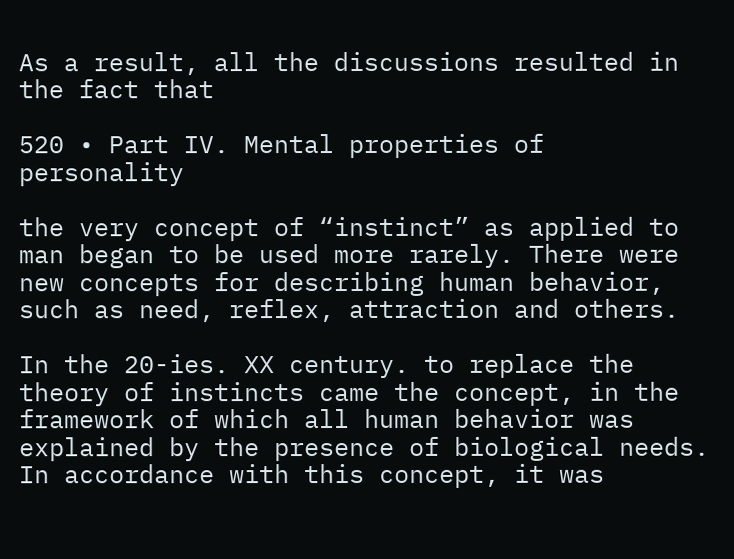As a result, all the discussions resulted in the fact that

520 • Part IV. Mental properties of personality

the very concept of “instinct” as applied to man began to be used more rarely. There were new concepts for describing human behavior, such as need, reflex, attraction and others.

In the 20-ies. XX century. to replace the theory of instincts came the concept, in the framework of which all human behavior was explained by the presence of biological needs. In accordance with this concept, it was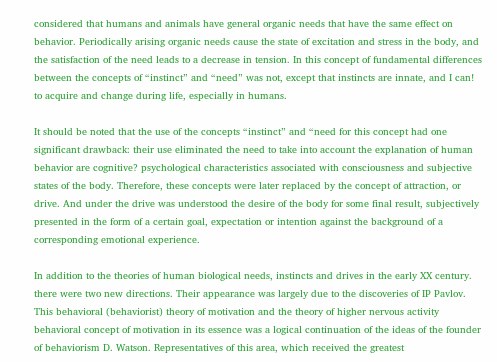considered that humans and animals have general organic needs that have the same effect on behavior. Periodically arising organic needs cause the state of excitation and stress in the body, and the satisfaction of the need leads to a decrease in tension. In this concept of fundamental differences between the concepts of “instinct” and “need” was not, except that instincts are innate, and I can! to acquire and change during life, especially in humans.

It should be noted that the use of the concepts “instinct” and “need for this concept had one significant drawback: their use eliminated the need to take into account the explanation of human behavior are cognitive? psychological characteristics associated with consciousness and subjective states of the body. Therefore, these concepts were later replaced by the concept of attraction, or drive. And under the drive was understood the desire of the body for some final result, subjectively presented in the form of a certain goal, expectation or intention against the background of a corresponding emotional experience.

In addition to the theories of human biological needs, instincts and drives in the early XX century. there were two new directions. Their appearance was largely due to the discoveries of IP Pavlov. This behavioral (behaviorist) theory of motivation and the theory of higher nervous activity behavioral concept of motivation in its essence was a logical continuation of the ideas of the founder of behaviorism D. Watson. Representatives of this area, which received the greatest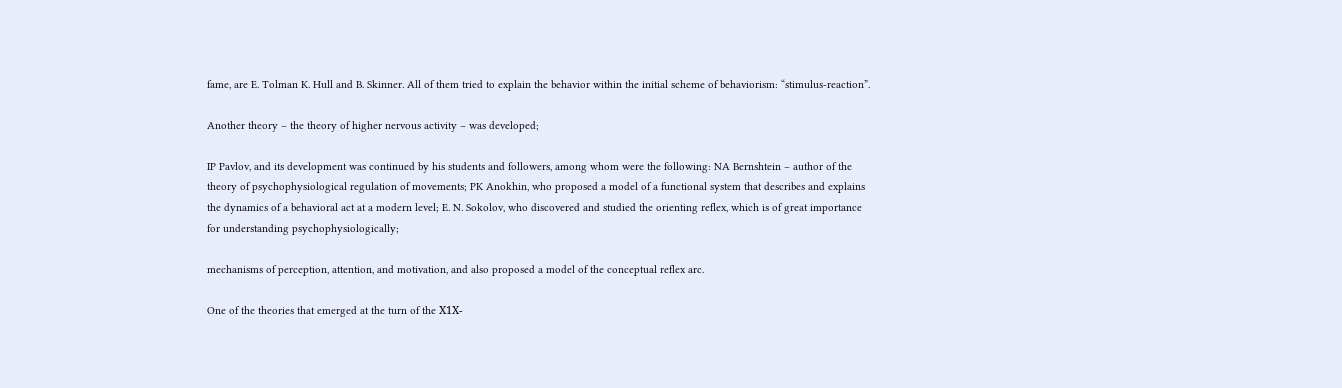fame, are E. Tolman K. Hull and B. Skinner. All of them tried to explain the behavior within the initial scheme of behaviorism: “stimulus-reaction”.

Another theory – the theory of higher nervous activity – was developed;

IP Pavlov, and its development was continued by his students and followers, among whom were the following: NA Bernshtein – author of the theory of psychophysiological regulation of movements; PK Anokhin, who proposed a model of a functional system that describes and explains the dynamics of a behavioral act at a modern level; E. N. Sokolov, who discovered and studied the orienting reflex, which is of great importance for understanding psychophysiologically;

mechanisms of perception, attention, and motivation, and also proposed a model of the conceptual reflex arc.

One of the theories that emerged at the turn of the Х1Х-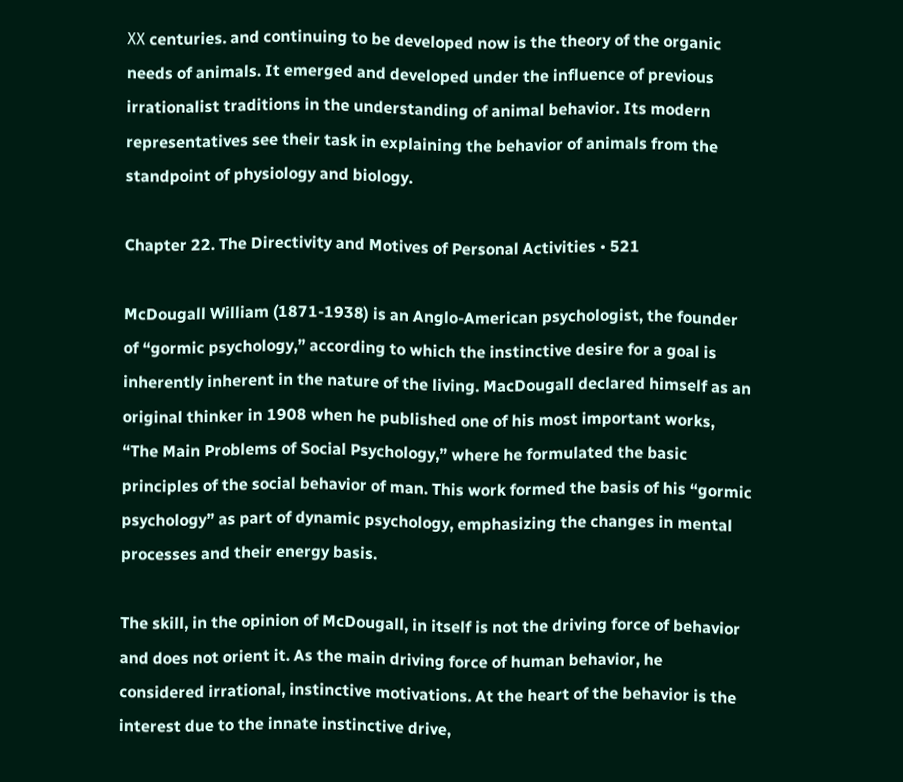ХХ centuries. and continuing to be developed now is the theory of the organic needs of animals. It emerged and developed under the influence of previous irrationalist traditions in the understanding of animal behavior. Its modern representatives see their task in explaining the behavior of animals from the standpoint of physiology and biology.

Chapter 22. The Directivity and Motives of Personal Activities • 521

McDougall William (1871-1938) is an Anglo-American psychologist, the founder of “gormic psychology,” according to which the instinctive desire for a goal is inherently inherent in the nature of the living. MacDougall declared himself as an original thinker in 1908 when he published one of his most important works, “The Main Problems of Social Psychology,” where he formulated the basic principles of the social behavior of man. This work formed the basis of his “gormic psychology” as part of dynamic psychology, emphasizing the changes in mental processes and their energy basis.

The skill, in the opinion of McDougall, in itself is not the driving force of behavior and does not orient it. As the main driving force of human behavior, he considered irrational, instinctive motivations. At the heart of the behavior is the interest due to the innate instinctive drive,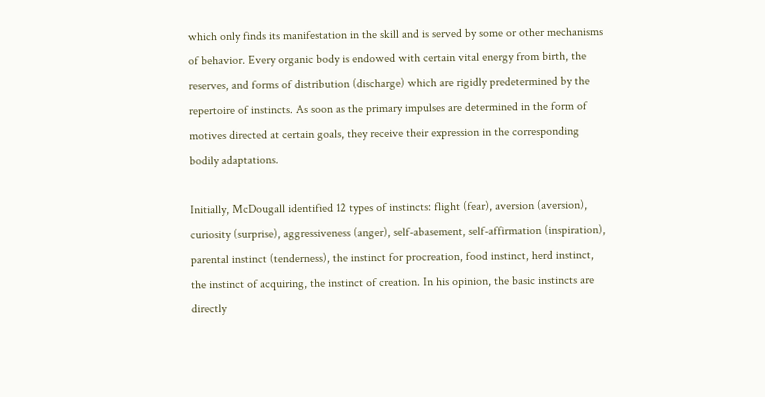which only finds its manifestation in the skill and is served by some or other mechanisms of behavior. Every organic body is endowed with certain vital energy from birth, the reserves, and forms of distribution (discharge) which are rigidly predetermined by the repertoire of instincts. As soon as the primary impulses are determined in the form of motives directed at certain goals, they receive their expression in the corresponding bodily adaptations.

Initially, McDougall identified 12 types of instincts: flight (fear), aversion (aversion), curiosity (surprise), aggressiveness (anger), self-abasement, self-affirmation (inspiration), parental instinct (tenderness), the instinct for procreation, food instinct, herd instinct, the instinct of acquiring, the instinct of creation. In his opinion, the basic instincts are directly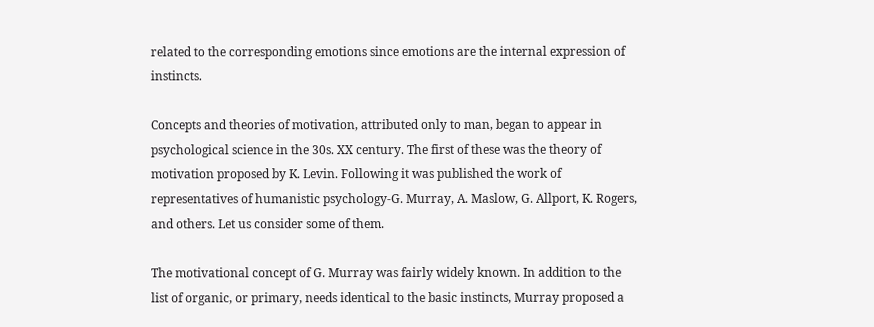related to the corresponding emotions since emotions are the internal expression of instincts.

Concepts and theories of motivation, attributed only to man, began to appear in psychological science in the 30s. XX century. The first of these was the theory of motivation proposed by K. Levin. Following it was published the work of representatives of humanistic psychology-G. Murray, A. Maslow, G. Allport, K. Rogers, and others. Let us consider some of them.

The motivational concept of G. Murray was fairly widely known. In addition to the list of organic, or primary, needs identical to the basic instincts, Murray proposed a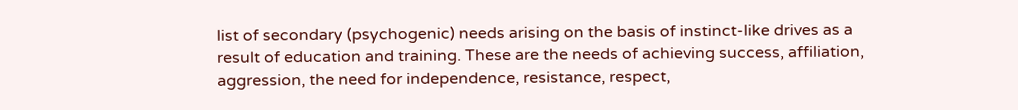list of secondary (psychogenic) needs arising on the basis of instinct-like drives as a result of education and training. These are the needs of achieving success, affiliation, aggression, the need for independence, resistance, respect,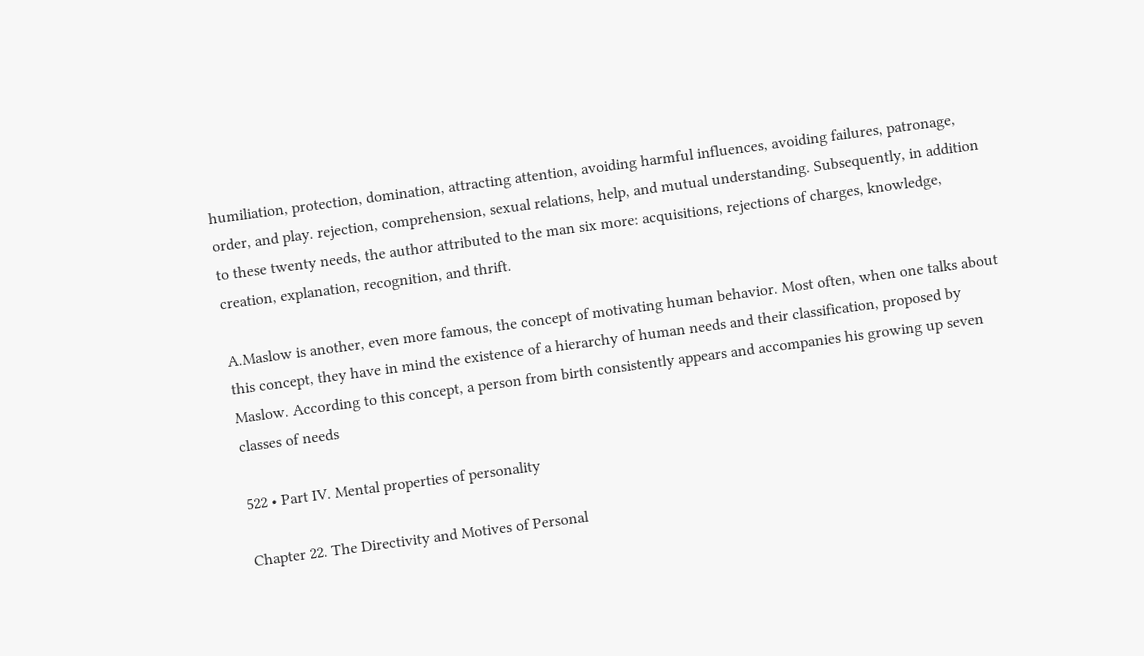humiliation, protection, domination, attracting attention, avoiding harmful influences, avoiding failures, patronage, order, and play. rejection, comprehension, sexual relations, help, and mutual understanding. Subsequently, in addition to these twenty needs, the author attributed to the man six more: acquisitions, rejections of charges, knowledge, creation, explanation, recognition, and thrift.

A.Maslow is another, even more famous, the concept of motivating human behavior. Most often, when one talks about this concept, they have in mind the existence of a hierarchy of human needs and their classification, proposed by Maslow. According to this concept, a person from birth consistently appears and accompanies his growing up seven classes of needs

522 • Part IV. Mental properties of personality

Chapter 22. The Directivity and Motives of Personal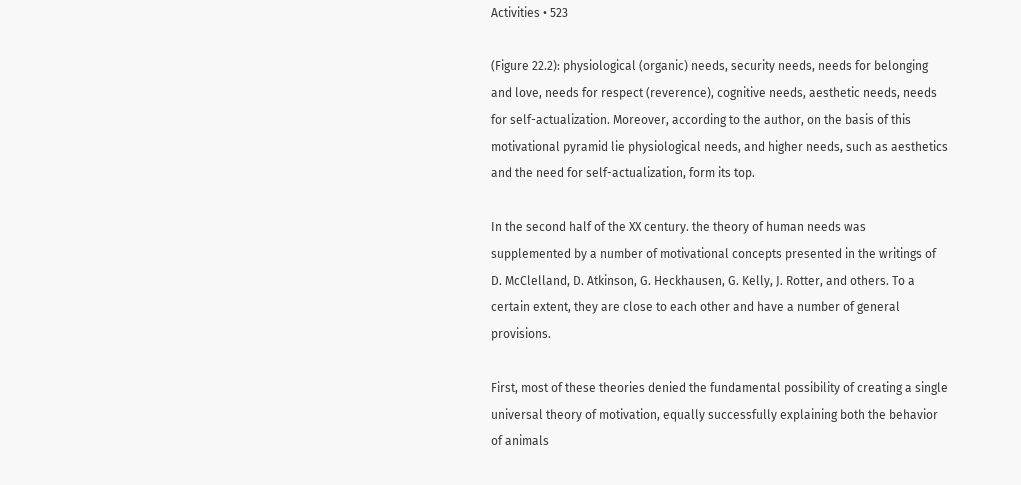Activities • 523

(Figure 22.2): physiological (organic) needs, security needs, needs for belonging and love, needs for respect (reverence), cognitive needs, aesthetic needs, needs for self-actualization. Moreover, according to the author, on the basis of this motivational pyramid lie physiological needs, and higher needs, such as aesthetics and the need for self-actualization, form its top.

In the second half of the XX century. the theory of human needs was supplemented by a number of motivational concepts presented in the writings of D. McClelland, D. Atkinson, G. Heckhausen, G. Kelly, J. Rotter, and others. To a certain extent, they are close to each other and have a number of general provisions.

First, most of these theories denied the fundamental possibility of creating a single universal theory of motivation, equally successfully explaining both the behavior of animals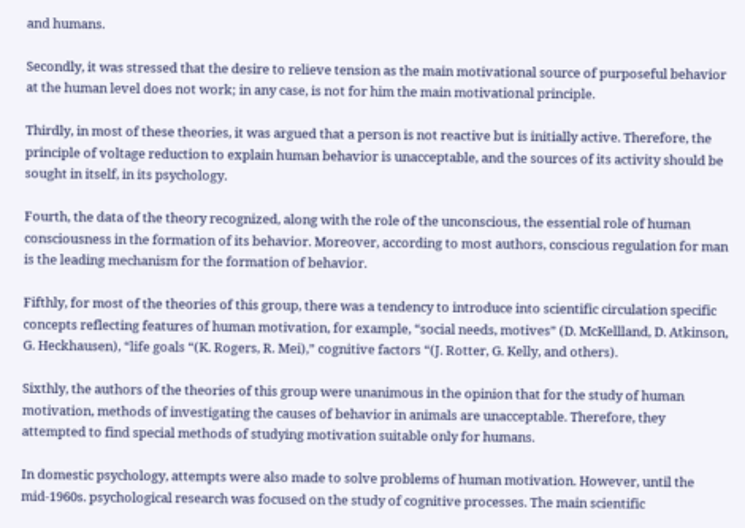and humans.

Secondly, it was stressed that the desire to relieve tension as the main motivational source of purposeful behavior at the human level does not work; in any case, is not for him the main motivational principle.

Thirdly, in most of these theories, it was argued that a person is not reactive but is initially active. Therefore, the principle of voltage reduction to explain human behavior is unacceptable, and the sources of its activity should be sought in itself, in its psychology.

Fourth, the data of the theory recognized, along with the role of the unconscious, the essential role of human consciousness in the formation of its behavior. Moreover, according to most authors, conscious regulation for man is the leading mechanism for the formation of behavior.

Fifthly, for most of the theories of this group, there was a tendency to introduce into scientific circulation specific concepts reflecting features of human motivation, for example, “social needs, motives” (D. McKellland, D. Atkinson, G. Heckhausen), “life goals “(K. Rogers, R. Mei),” cognitive factors “(J. Rotter, G. Kelly, and others).

Sixthly, the authors of the theories of this group were unanimous in the opinion that for the study of human motivation, methods of investigating the causes of behavior in animals are unacceptable. Therefore, they attempted to find special methods of studying motivation suitable only for humans.

In domestic psychology, attempts were also made to solve problems of human motivation. However, until the mid-1960s. psychological research was focused on the study of cognitive processes. The main scientific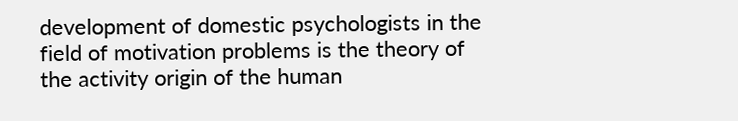development of domestic psychologists in the field of motivation problems is the theory of the activity origin of the human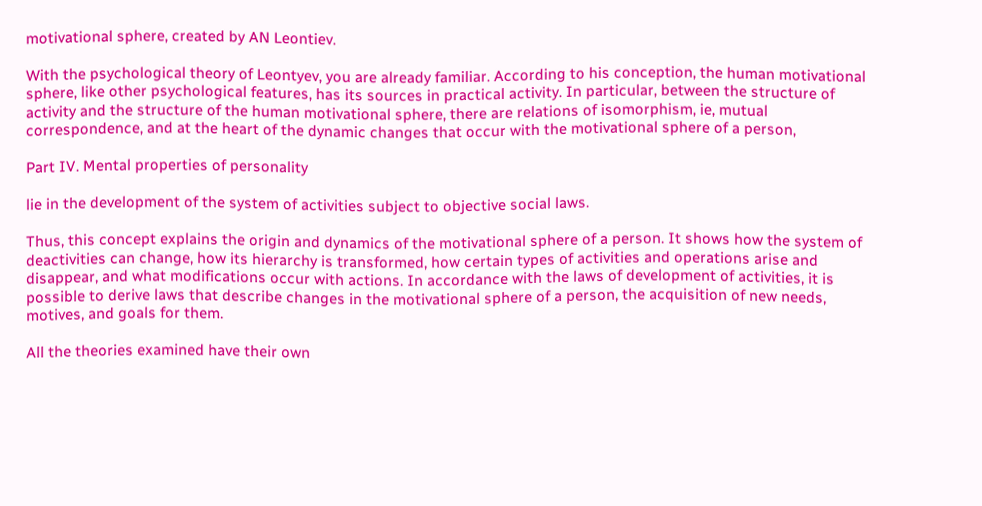motivational sphere, created by AN Leontiev.

With the psychological theory of Leontyev, you are already familiar. According to his conception, the human motivational sphere, like other psychological features, has its sources in practical activity. In particular, between the structure of activity and the structure of the human motivational sphere, there are relations of isomorphism, ie, mutual correspondence, and at the heart of the dynamic changes that occur with the motivational sphere of a person,

Part IV. Mental properties of personality

lie in the development of the system of activities subject to objective social laws.

Thus, this concept explains the origin and dynamics of the motivational sphere of a person. It shows how the system of deactivities can change, how its hierarchy is transformed, how certain types of activities and operations arise and disappear, and what modifications occur with actions. In accordance with the laws of development of activities, it is possible to derive laws that describe changes in the motivational sphere of a person, the acquisition of new needs, motives, and goals for them.

All the theories examined have their own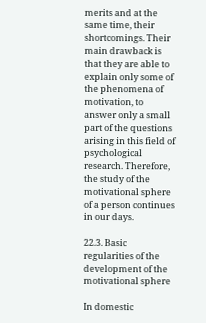merits and at the same time, their shortcomings. Their main drawback is that they are able to explain only some of the phenomena of motivation, to answer only a small part of the questions arising in this field of psychological research. Therefore, the study of the motivational sphere of a person continues in our days.

22.3. Basic regularities of the development of the motivational sphere

In domestic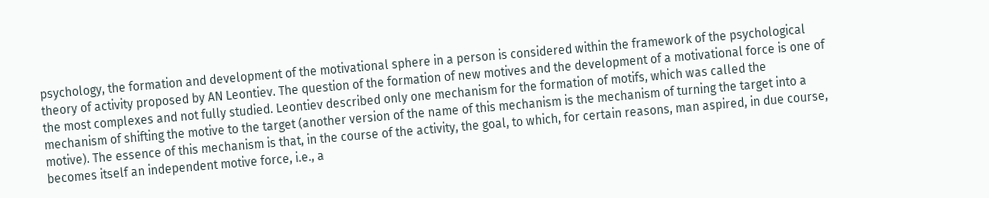psychology, the formation and development of the motivational sphere in a person is considered within the framework of the psychological theory of activity proposed by AN Leontiev. The question of the formation of new motives and the development of a motivational force is one of the most complexes and not fully studied. Leontiev described only one mechanism for the formation of motifs, which was called the mechanism of shifting the motive to the target (another version of the name of this mechanism is the mechanism of turning the target into a motive). The essence of this mechanism is that, in the course of the activity, the goal, to which, for certain reasons, man aspired, in due course, becomes itself an independent motive force, i.e., a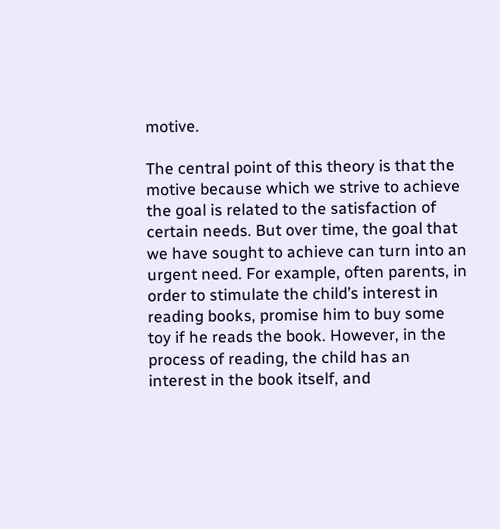motive.

The central point of this theory is that the motive because which we strive to achieve the goal is related to the satisfaction of certain needs. But over time, the goal that we have sought to achieve can turn into an urgent need. For example, often parents, in order to stimulate the child’s interest in reading books, promise him to buy some toy if he reads the book. However, in the process of reading, the child has an interest in the book itself, and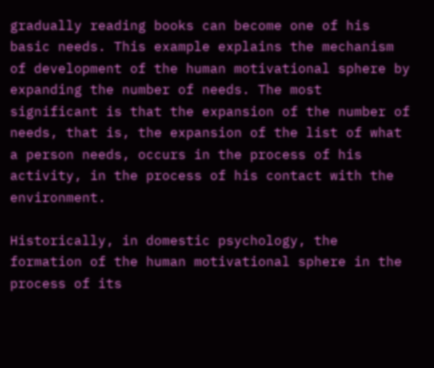gradually reading books can become one of his basic needs. This example explains the mechanism of development of the human motivational sphere by expanding the number of needs. The most significant is that the expansion of the number of needs, that is, the expansion of the list of what a person needs, occurs in the process of his activity, in the process of his contact with the environment.

Historically, in domestic psychology, the formation of the human motivational sphere in the process of its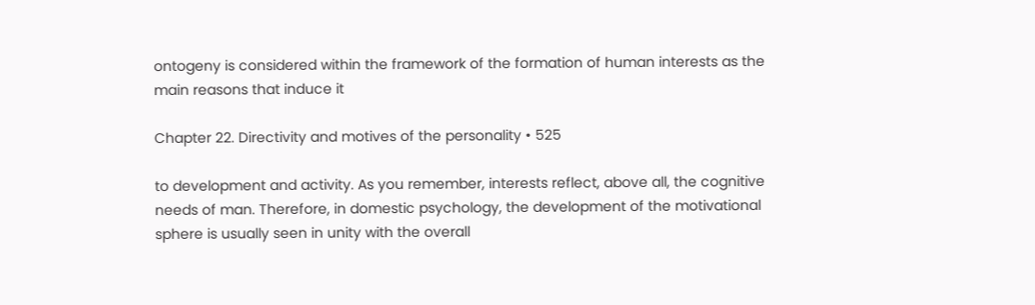ontogeny is considered within the framework of the formation of human interests as the main reasons that induce it

Chapter 22. Directivity and motives of the personality • 525

to development and activity. As you remember, interests reflect, above all, the cognitive needs of man. Therefore, in domestic psychology, the development of the motivational sphere is usually seen in unity with the overall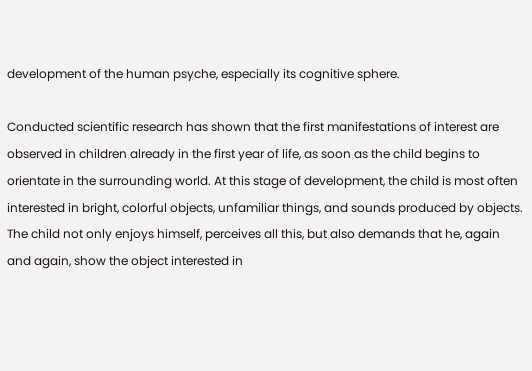development of the human psyche, especially its cognitive sphere.

Conducted scientific research has shown that the first manifestations of interest are observed in children already in the first year of life, as soon as the child begins to orientate in the surrounding world. At this stage of development, the child is most often interested in bright, colorful objects, unfamiliar things, and sounds produced by objects. The child not only enjoys himself, perceives all this, but also demands that he, again and again, show the object interested in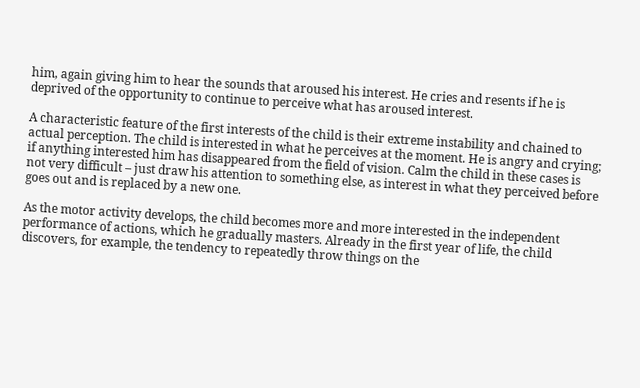him, again giving him to hear the sounds that aroused his interest. He cries and resents if he is deprived of the opportunity to continue to perceive what has aroused interest.

A characteristic feature of the first interests of the child is their extreme instability and chained to actual perception. The child is interested in what he perceives at the moment. He is angry and crying; if anything interested him has disappeared from the field of vision. Calm the child in these cases is not very difficult – just draw his attention to something else, as interest in what they perceived before goes out and is replaced by a new one.

As the motor activity develops, the child becomes more and more interested in the independent performance of actions, which he gradually masters. Already in the first year of life, the child discovers, for example, the tendency to repeatedly throw things on the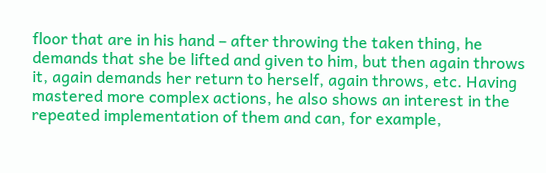floor that are in his hand – after throwing the taken thing, he demands that she be lifted and given to him, but then again throws it, again demands her return to herself, again throws, etc. Having mastered more complex actions, he also shows an interest in the repeated implementation of them and can, for example,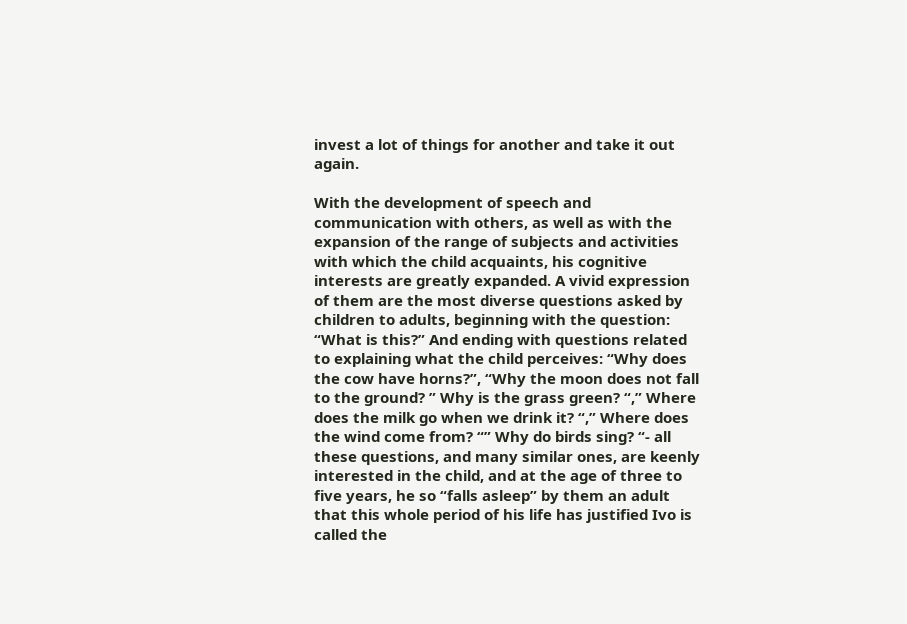invest a lot of things for another and take it out again.

With the development of speech and communication with others, as well as with the expansion of the range of subjects and activities with which the child acquaints, his cognitive interests are greatly expanded. A vivid expression of them are the most diverse questions asked by children to adults, beginning with the question: “What is this?” And ending with questions related to explaining what the child perceives: “Why does the cow have horns?”, “Why the moon does not fall to the ground? ” Why is the grass green? “,” Where does the milk go when we drink it? “,” Where does the wind come from? “” Why do birds sing? “- all these questions, and many similar ones, are keenly interested in the child, and at the age of three to five years, he so “falls asleep” by them an adult that this whole period of his life has justified Ivo is called the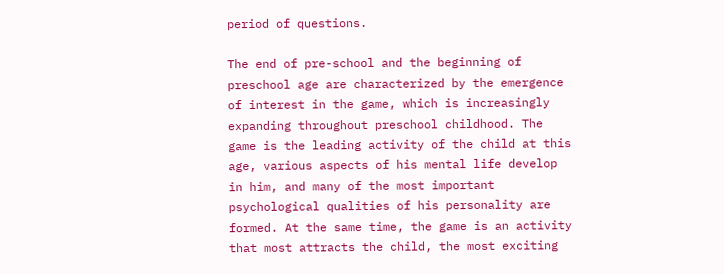period of questions.

The end of pre-school and the beginning of preschool age are characterized by the emergence of interest in the game, which is increasingly expanding throughout preschool childhood. The game is the leading activity of the child at this age, various aspects of his mental life develop in him, and many of the most important psychological qualities of his personality are formed. At the same time, the game is an activity that most attracts the child, the most exciting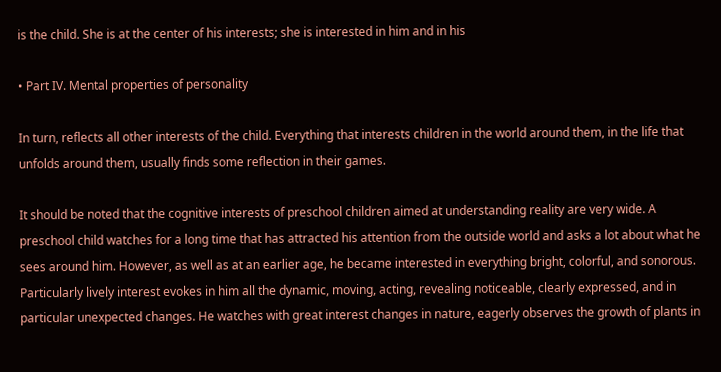is the child. She is at the center of his interests; she is interested in him and in his

• Part IV. Mental properties of personality

In turn, reflects all other interests of the child. Everything that interests children in the world around them, in the life that unfolds around them, usually finds some reflection in their games.

It should be noted that the cognitive interests of preschool children aimed at understanding reality are very wide. A preschool child watches for a long time that has attracted his attention from the outside world and asks a lot about what he sees around him. However, as well as at an earlier age, he became interested in everything bright, colorful, and sonorous. Particularly lively interest evokes in him all the dynamic, moving, acting, revealing noticeable, clearly expressed, and in particular unexpected changes. He watches with great interest changes in nature, eagerly observes the growth of plants in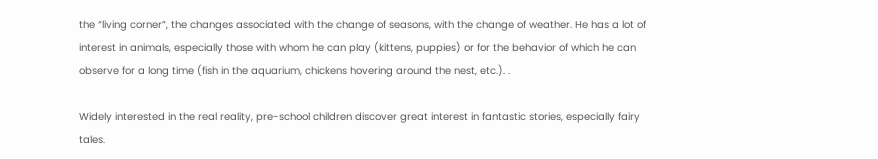the “living corner”, the changes associated with the change of seasons, with the change of weather. He has a lot of interest in animals, especially those with whom he can play (kittens, puppies) or for the behavior of which he can observe for a long time (fish in the aquarium, chickens hovering around the nest, etc.). .

Widely interested in the real reality, pre-school children discover great interest in fantastic stories, especially fairy tales.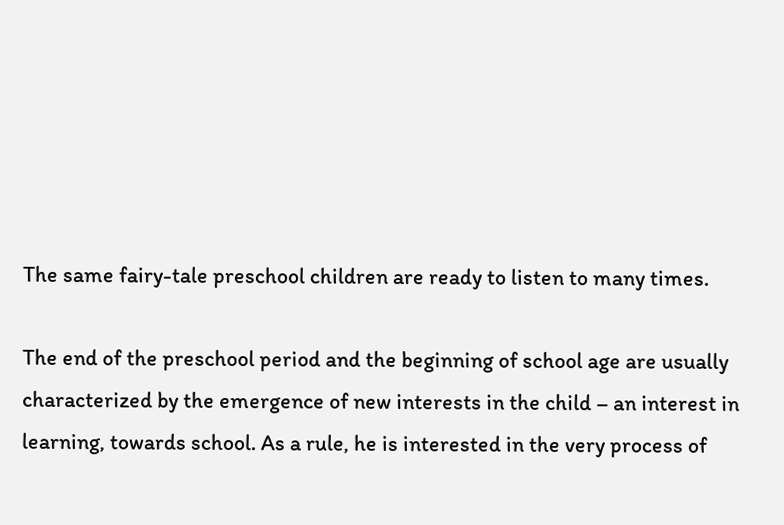The same fairy-tale preschool children are ready to listen to many times.

The end of the preschool period and the beginning of school age are usually characterized by the emergence of new interests in the child – an interest in learning, towards school. As a rule, he is interested in the very process of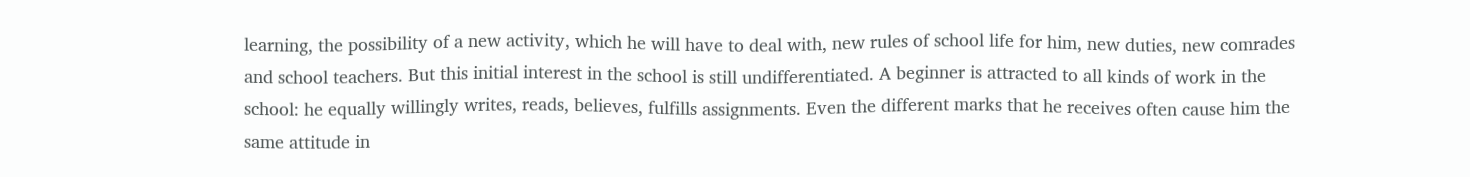learning, the possibility of a new activity, which he will have to deal with, new rules of school life for him, new duties, new comrades and school teachers. But this initial interest in the school is still undifferentiated. A beginner is attracted to all kinds of work in the school: he equally willingly writes, reads, believes, fulfills assignments. Even the different marks that he receives often cause him the same attitude in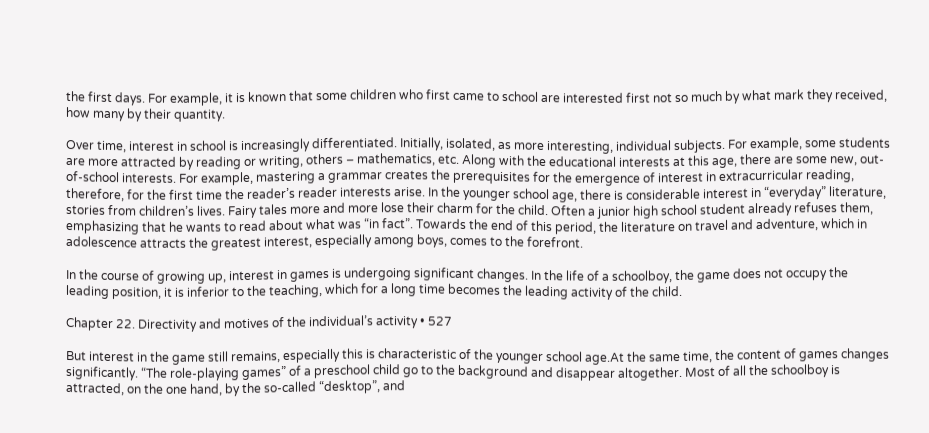the first days. For example, it is known that some children who first came to school are interested first not so much by what mark they received, how many by their quantity.

Over time, interest in school is increasingly differentiated. Initially, isolated, as more interesting, individual subjects. For example, some students are more attracted by reading or writing, others – mathematics, etc. Along with the educational interests at this age, there are some new, out-of-school interests. For example, mastering a grammar creates the prerequisites for the emergence of interest in extracurricular reading, therefore, for the first time the reader’s reader interests arise. In the younger school age, there is considerable interest in “everyday” literature, stories from children’s lives. Fairy tales more and more lose their charm for the child. Often a junior high school student already refuses them, emphasizing that he wants to read about what was “in fact”. Towards the end of this period, the literature on travel and adventure, which in adolescence attracts the greatest interest, especially among boys, comes to the forefront.

In the course of growing up, interest in games is undergoing significant changes. In the life of a schoolboy, the game does not occupy the leading position, it is inferior to the teaching, which for a long time becomes the leading activity of the child.

Chapter 22. Directivity and motives of the individual’s activity • 527

But interest in the game still remains, especially this is characteristic of the younger school age.At the same time, the content of games changes significantly. “The role-playing games” of a preschool child go to the background and disappear altogether. Most of all the schoolboy is attracted, on the one hand, by the so-called “desktop”, and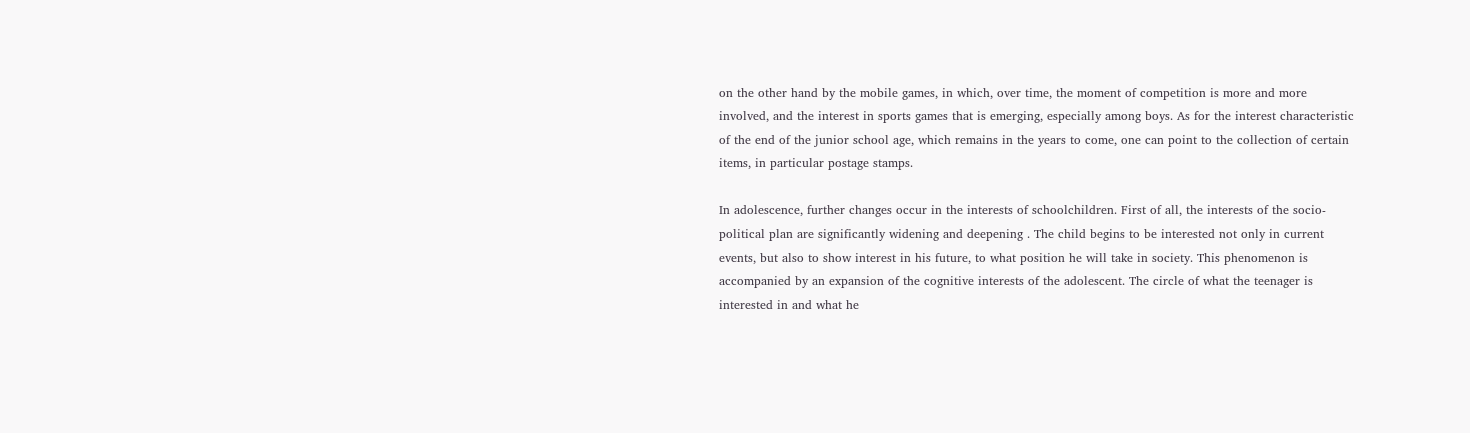on the other hand by the mobile games, in which, over time, the moment of competition is more and more involved, and the interest in sports games that is emerging, especially among boys. As for the interest characteristic of the end of the junior school age, which remains in the years to come, one can point to the collection of certain items, in particular postage stamps.

In adolescence, further changes occur in the interests of schoolchildren. First of all, the interests of the socio-political plan are significantly widening and deepening . The child begins to be interested not only in current events, but also to show interest in his future, to what position he will take in society. This phenomenon is accompanied by an expansion of the cognitive interests of the adolescent. The circle of what the teenager is interested in and what he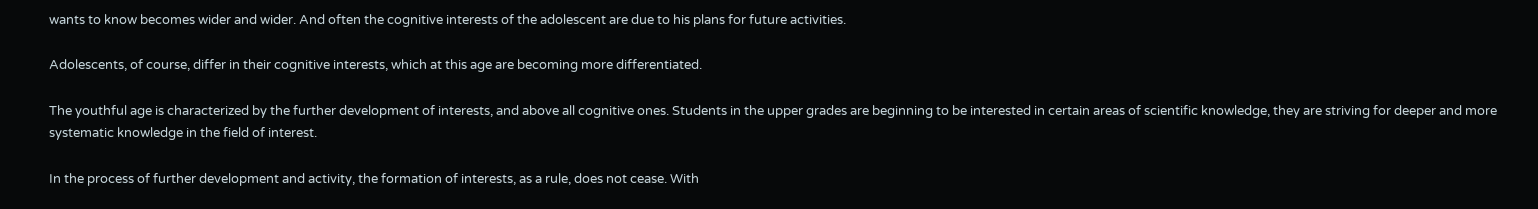wants to know becomes wider and wider. And often the cognitive interests of the adolescent are due to his plans for future activities.

Adolescents, of course, differ in their cognitive interests, which at this age are becoming more differentiated.

The youthful age is characterized by the further development of interests, and above all cognitive ones. Students in the upper grades are beginning to be interested in certain areas of scientific knowledge, they are striving for deeper and more systematic knowledge in the field of interest.

In the process of further development and activity, the formation of interests, as a rule, does not cease. With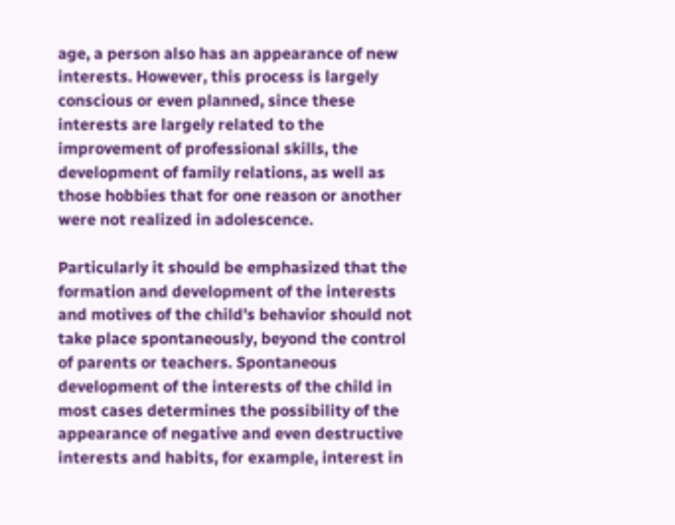age, a person also has an appearance of new interests. However, this process is largely conscious or even planned, since these interests are largely related to the improvement of professional skills, the development of family relations, as well as those hobbies that for one reason or another were not realized in adolescence.

Particularly it should be emphasized that the formation and development of the interests and motives of the child’s behavior should not take place spontaneously, beyond the control of parents or teachers. Spontaneous development of the interests of the child in most cases determines the possibility of the appearance of negative and even destructive interests and habits, for example, interest in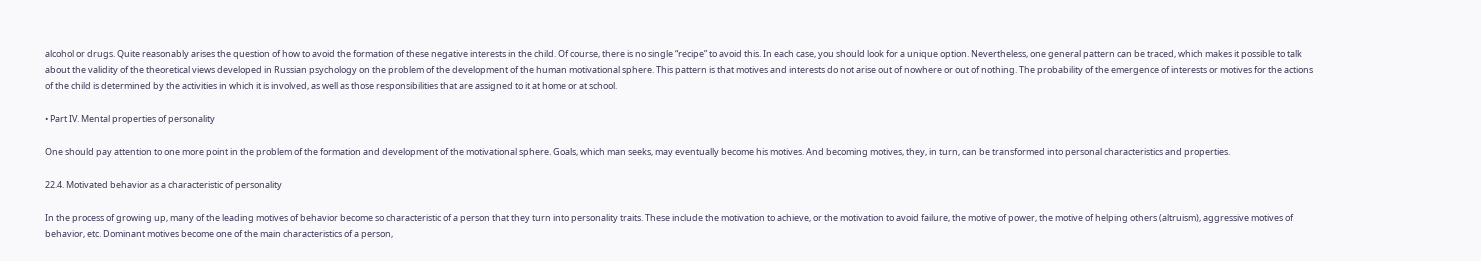alcohol or drugs. Quite reasonably arises the question of how to avoid the formation of these negative interests in the child. Of course, there is no single “recipe” to avoid this. In each case, you should look for a unique option. Nevertheless, one general pattern can be traced, which makes it possible to talk about the validity of the theoretical views developed in Russian psychology on the problem of the development of the human motivational sphere. This pattern is that motives and interests do not arise out of nowhere or out of nothing. The probability of the emergence of interests or motives for the actions of the child is determined by the activities in which it is involved, as well as those responsibilities that are assigned to it at home or at school.

• Part IV. Mental properties of personality

One should pay attention to one more point in the problem of the formation and development of the motivational sphere. Goals, which man seeks, may eventually become his motives. And becoming motives, they, in turn, can be transformed into personal characteristics and properties.

22.4. Motivated behavior as a characteristic of personality

In the process of growing up, many of the leading motives of behavior become so characteristic of a person that they turn into personality traits. These include the motivation to achieve, or the motivation to avoid failure, the motive of power, the motive of helping others (altruism), aggressive motives of behavior, etc. Dominant motives become one of the main characteristics of a person,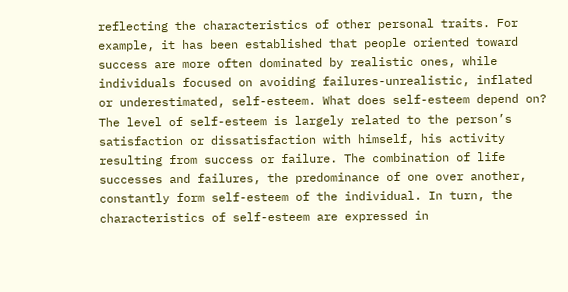reflecting the characteristics of other personal traits. For example, it has been established that people oriented toward success are more often dominated by realistic ones, while individuals focused on avoiding failures-unrealistic, inflated or underestimated, self-esteem. What does self-esteem depend on? The level of self-esteem is largely related to the person’s satisfaction or dissatisfaction with himself, his activity resulting from success or failure. The combination of life successes and failures, the predominance of one over another, constantly form self-esteem of the individual. In turn, the characteristics of self-esteem are expressed in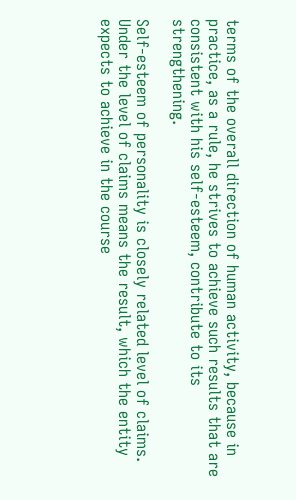terms of the overall direction of human activity, because in practice, as a rule, he strives to achieve such results that are consistent with his self-esteem, contribute to its strengthening.

Self-esteem of personality is closely related level of claims. Under the level of claims means the result, which the entity expects to achieve in the course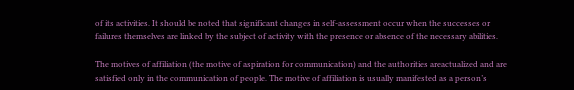of its activities. It should be noted that significant changes in self-assessment occur when the successes or failures themselves are linked by the subject of activity with the presence or absence of the necessary abilities.

The motives of affiliation (the motive of aspiration for communication) and the authorities areactualized and are satisfied only in the communication of people. The motive of affiliation is usually manifested as a person’s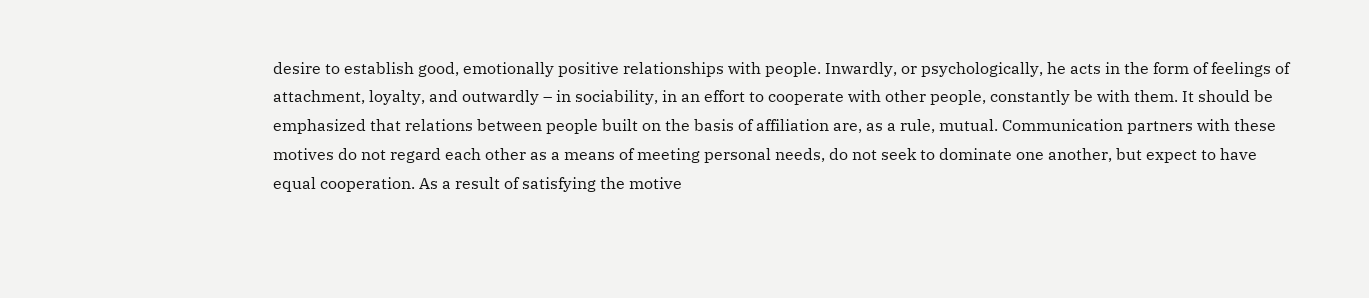desire to establish good, emotionally positive relationships with people. Inwardly, or psychologically, he acts in the form of feelings of attachment, loyalty, and outwardly – in sociability, in an effort to cooperate with other people, constantly be with them. It should be emphasized that relations between people built on the basis of affiliation are, as a rule, mutual. Communication partners with these motives do not regard each other as a means of meeting personal needs, do not seek to dominate one another, but expect to have equal cooperation. As a result of satisfying the motive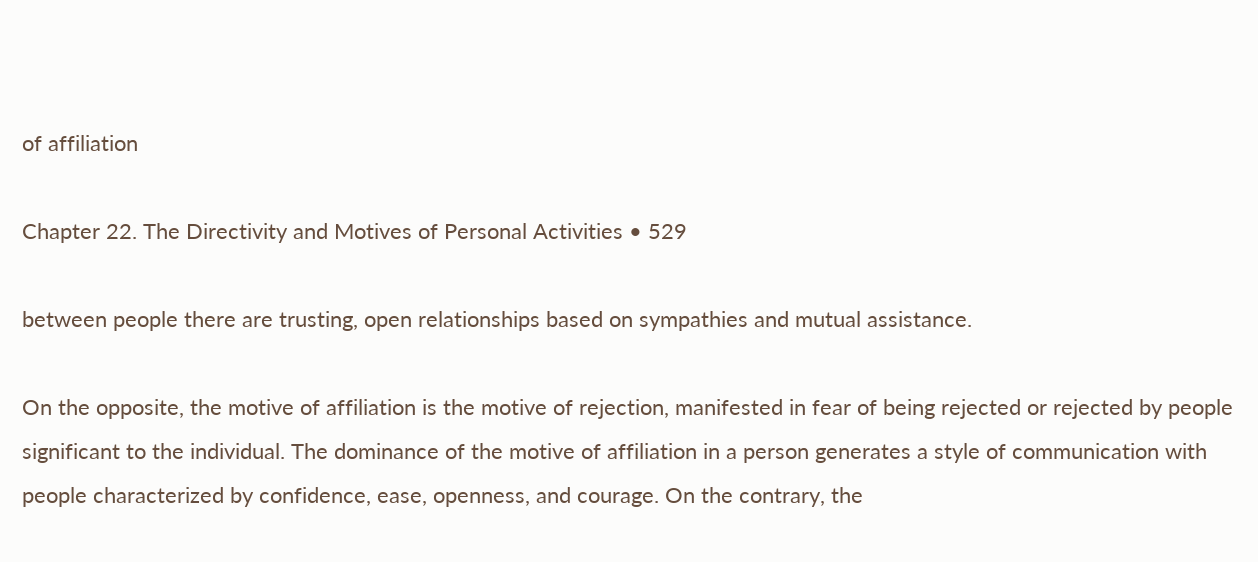of affiliation

Chapter 22. The Directivity and Motives of Personal Activities • 529

between people there are trusting, open relationships based on sympathies and mutual assistance.

On the opposite, the motive of affiliation is the motive of rejection, manifested in fear of being rejected or rejected by people significant to the individual. The dominance of the motive of affiliation in a person generates a style of communication with people characterized by confidence, ease, openness, and courage. On the contrary, the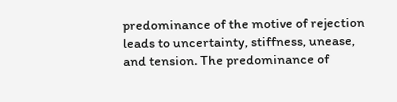predominance of the motive of rejection leads to uncertainty, stiffness, unease, and tension. The predominance of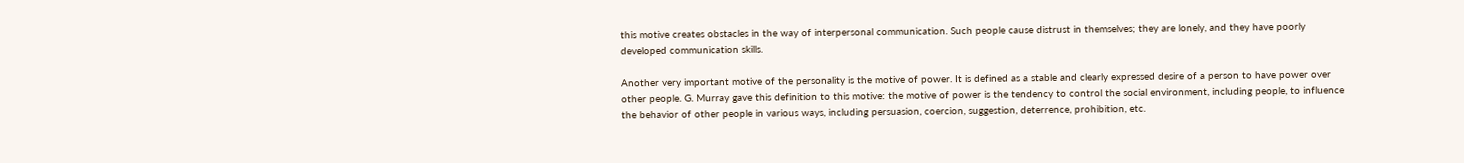this motive creates obstacles in the way of interpersonal communication. Such people cause distrust in themselves; they are lonely, and they have poorly developed communication skills.

Another very important motive of the personality is the motive of power. It is defined as a stable and clearly expressed desire of a person to have power over other people. G. Murray gave this definition to this motive: the motive of power is the tendency to control the social environment, including people, to influence the behavior of other people in various ways, including persuasion, coercion, suggestion, deterrence, prohibition, etc.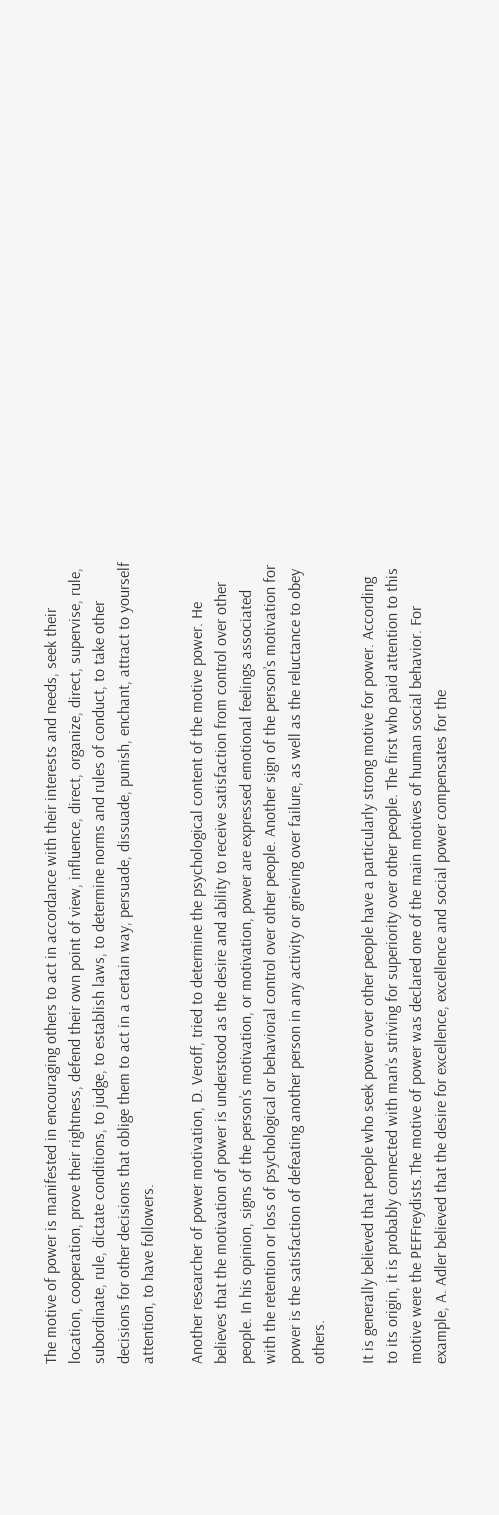The motive of power is manifested in encouraging others to act in accordance with their interests and needs, seek their location, cooperation, prove their rightness, defend their own point of view, influence, direct, organize, direct, supervise, rule, subordinate, rule, dictate conditions, to judge, to establish laws, to determine norms and rules of conduct, to take other decisions for other decisions that oblige them to act in a certain way, persuade, dissuade, punish, enchant, attract to yourself attention, to have followers.

Another researcher of power motivation, D. Veroff, tried to determine the psychological content of the motive power. He believes that the motivation of power is understood as the desire and ability to receive satisfaction from control over other people. In his opinion, signs of the person’s motivation, or motivation, power are expressed emotional feelings associated with the retention or loss of psychological or behavioral control over other people. Another sign of the person’s motivation for power is the satisfaction of defeating another person in any activity or grieving over failure, as well as the reluctance to obey others.

It is generally believed that people who seek power over other people have a particularly strong motive for power. According to its origin, it is probably connected with man’s striving for superiority over other people. The first who paid attention to this motive were the PEFFreydists.The motive of power was declared one of the main motives of human social behavior. For example, A. Adler believed that the desire for excellence, excellence and social power compensates for the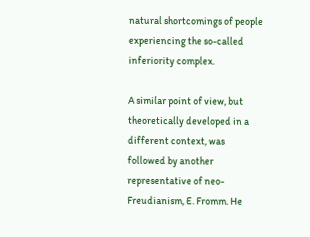natural shortcomings of people experiencing the so-called inferiority complex.

A similar point of view, but theoretically developed in a different context, was followed by another representative of neo-Freudianism, E. Fromm. He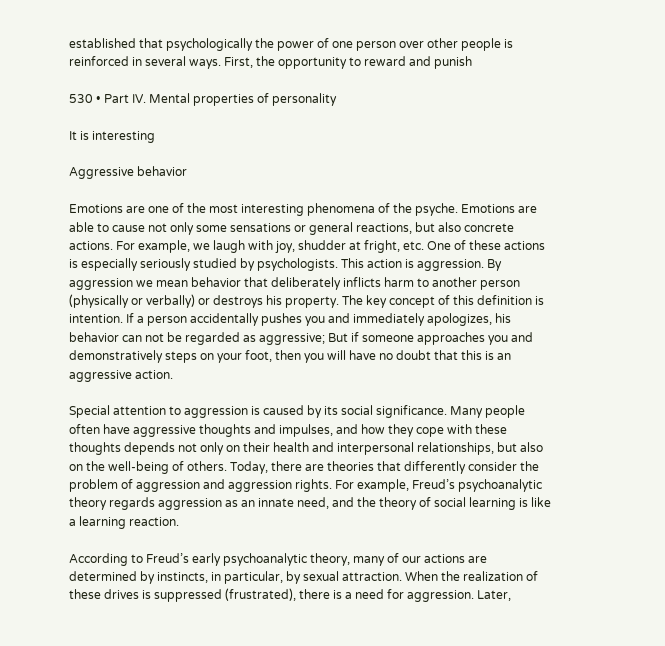established that psychologically the power of one person over other people is reinforced in several ways. First, the opportunity to reward and punish

530 • Part IV. Mental properties of personality

It is interesting

Aggressive behavior

Emotions are one of the most interesting phenomena of the psyche. Emotions are able to cause not only some sensations or general reactions, but also concrete actions. For example, we laugh with joy, shudder at fright, etc. One of these actions is especially seriously studied by psychologists. This action is aggression. By aggression we mean behavior that deliberately inflicts harm to another person (physically or verbally) or destroys his property. The key concept of this definition is intention. If a person accidentally pushes you and immediately apologizes, his behavior can not be regarded as aggressive; But if someone approaches you and demonstratively steps on your foot, then you will have no doubt that this is an aggressive action.

Special attention to aggression is caused by its social significance. Many people often have aggressive thoughts and impulses, and how they cope with these thoughts depends not only on their health and interpersonal relationships, but also on the well-being of others. Today, there are theories that differently consider the problem of aggression and aggression rights. For example, Freud’s psychoanalytic theory regards aggression as an innate need, and the theory of social learning is like a learning reaction.

According to Freud’s early psychoanalytic theory, many of our actions are determined by instincts, in particular, by sexual attraction. When the realization of these drives is suppressed (frustrated), there is a need for aggression. Later,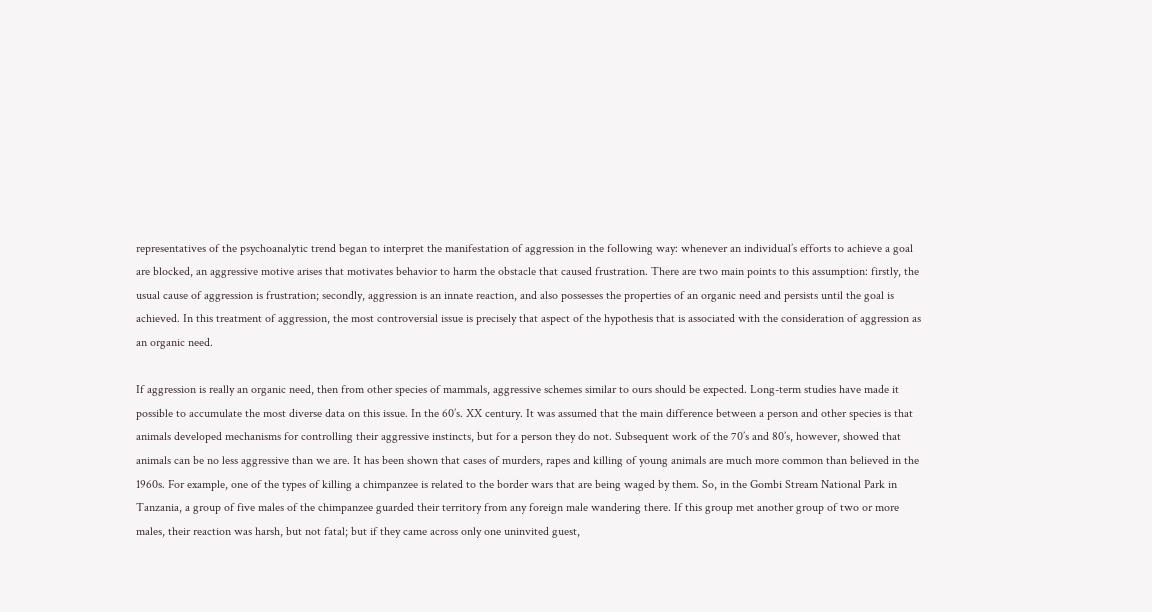representatives of the psychoanalytic trend began to interpret the manifestation of aggression in the following way: whenever an individual’s efforts to achieve a goal are blocked, an aggressive motive arises that motivates behavior to harm the obstacle that caused frustration. There are two main points to this assumption: firstly, the usual cause of aggression is frustration; secondly, aggression is an innate reaction, and also possesses the properties of an organic need and persists until the goal is achieved. In this treatment of aggression, the most controversial issue is precisely that aspect of the hypothesis that is associated with the consideration of aggression as an organic need.

If aggression is really an organic need, then from other species of mammals, aggressive schemes similar to ours should be expected. Long-term studies have made it possible to accumulate the most diverse data on this issue. In the 60’s. XX century. It was assumed that the main difference between a person and other species is that animals developed mechanisms for controlling their aggressive instincts, but for a person they do not. Subsequent work of the 70’s and 80’s, however, showed that animals can be no less aggressive than we are. It has been shown that cases of murders, rapes and killing of young animals are much more common than believed in the 1960s. For example, one of the types of killing a chimpanzee is related to the border wars that are being waged by them. So, in the Gombi Stream National Park in Tanzania, a group of five males of the chimpanzee guarded their territory from any foreign male wandering there. If this group met another group of two or more males, their reaction was harsh, but not fatal; but if they came across only one uninvited guest,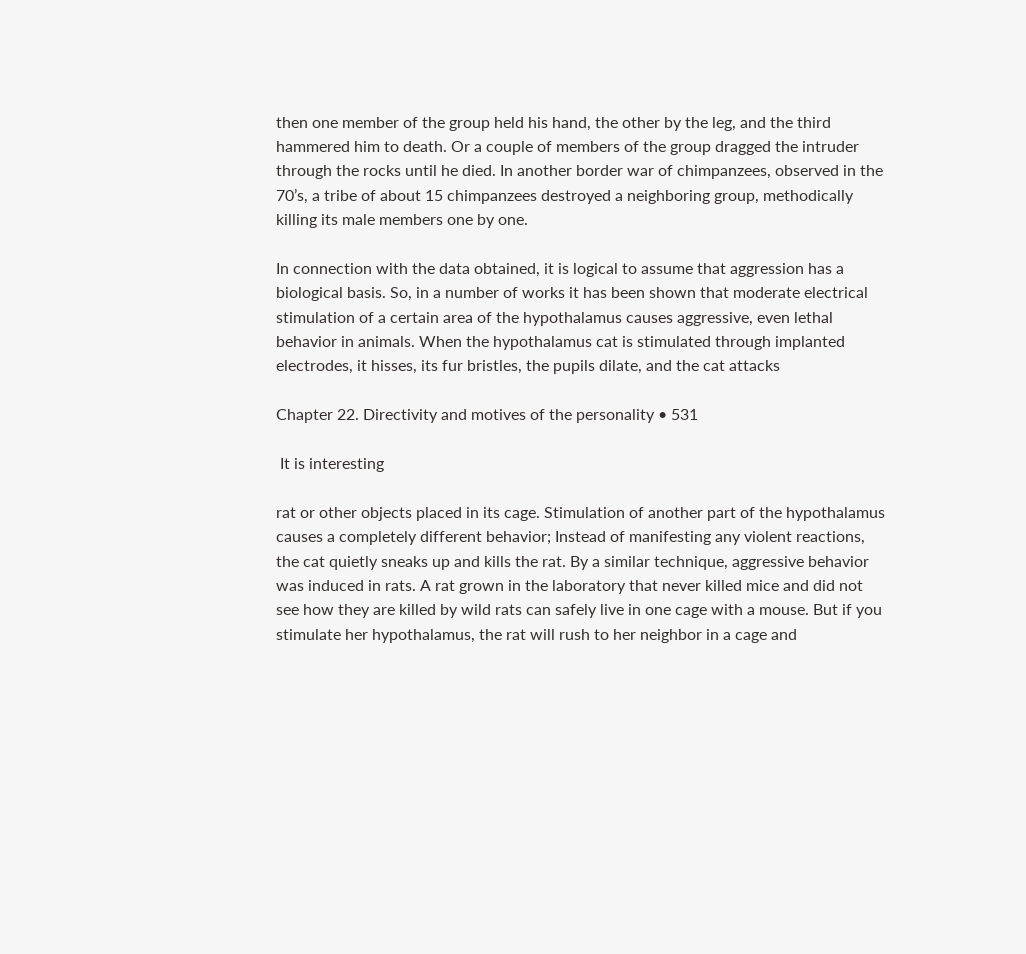then one member of the group held his hand, the other by the leg, and the third hammered him to death. Or a couple of members of the group dragged the intruder through the rocks until he died. In another border war of chimpanzees, observed in the 70’s, a tribe of about 15 chimpanzees destroyed a neighboring group, methodically killing its male members one by one.

In connection with the data obtained, it is logical to assume that aggression has a biological basis. So, in a number of works it has been shown that moderate electrical stimulation of a certain area of the hypothalamus causes aggressive, even lethal behavior in animals. When the hypothalamus cat is stimulated through implanted electrodes, it hisses, its fur bristles, the pupils dilate, and the cat attacks

Chapter 22. Directivity and motives of the personality • 531

 It is interesting

rat or other objects placed in its cage. Stimulation of another part of the hypothalamus causes a completely different behavior; Instead of manifesting any violent reactions, the cat quietly sneaks up and kills the rat. By a similar technique, aggressive behavior was induced in rats. A rat grown in the laboratory that never killed mice and did not see how they are killed by wild rats can safely live in one cage with a mouse. But if you stimulate her hypothalamus, the rat will rush to her neighbor in a cage and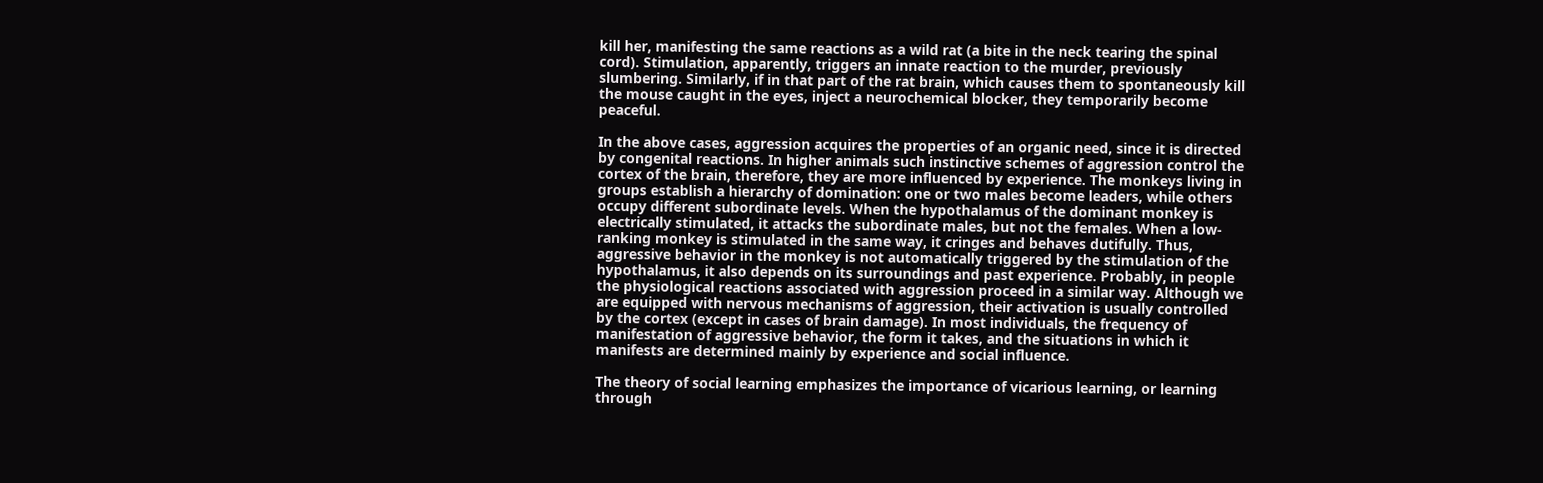kill her, manifesting the same reactions as a wild rat (a bite in the neck tearing the spinal cord). Stimulation, apparently, triggers an innate reaction to the murder, previously slumbering. Similarly, if in that part of the rat brain, which causes them to spontaneously kill the mouse caught in the eyes, inject a neurochemical blocker, they temporarily become peaceful.

In the above cases, aggression acquires the properties of an organic need, since it is directed by congenital reactions. In higher animals such instinctive schemes of aggression control the cortex of the brain, therefore, they are more influenced by experience. The monkeys living in groups establish a hierarchy of domination: one or two males become leaders, while others occupy different subordinate levels. When the hypothalamus of the dominant monkey is electrically stimulated, it attacks the subordinate males, but not the females. When a low-ranking monkey is stimulated in the same way, it cringes and behaves dutifully. Thus, aggressive behavior in the monkey is not automatically triggered by the stimulation of the hypothalamus, it also depends on its surroundings and past experience. Probably, in people the physiological reactions associated with aggression proceed in a similar way. Although we are equipped with nervous mechanisms of aggression, their activation is usually controlled by the cortex (except in cases of brain damage). In most individuals, the frequency of manifestation of aggressive behavior, the form it takes, and the situations in which it manifests are determined mainly by experience and social influence.

The theory of social learning emphasizes the importance of vicarious learning, or learning through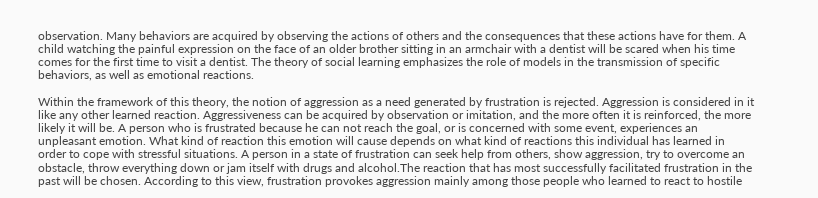observation. Many behaviors are acquired by observing the actions of others and the consequences that these actions have for them. A child watching the painful expression on the face of an older brother sitting in an armchair with a dentist will be scared when his time comes for the first time to visit a dentist. The theory of social learning emphasizes the role of models in the transmission of specific behaviors, as well as emotional reactions.

Within the framework of this theory, the notion of aggression as a need generated by frustration is rejected. Aggression is considered in it like any other learned reaction. Aggressiveness can be acquired by observation or imitation, and the more often it is reinforced, the more likely it will be. A person who is frustrated because he can not reach the goal, or is concerned with some event, experiences an unpleasant emotion. What kind of reaction this emotion will cause depends on what kind of reactions this individual has learned in order to cope with stressful situations. A person in a state of frustration can seek help from others, show aggression, try to overcome an obstacle, throw everything down or jam itself with drugs and alcohol.The reaction that has most successfully facilitated frustration in the past will be chosen. According to this view, frustration provokes aggression mainly among those people who learned to react to hostile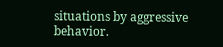situations by aggressive behavior.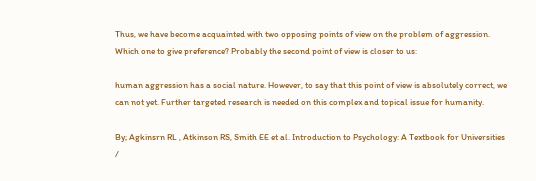Thus, we have become acquainted with two opposing points of view on the problem of aggression. Which one to give preference? Probably the second point of view is closer to us:

human aggression has a social nature. However, to say that this point of view is absolutely correct, we can not yet. Further targeted research is needed on this complex and topical issue for humanity.

By; Agkinsrn RL , Atkinson RS, Smith EE et al. Introduction to Psychology: A Textbook for Universities /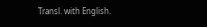Transl. with English.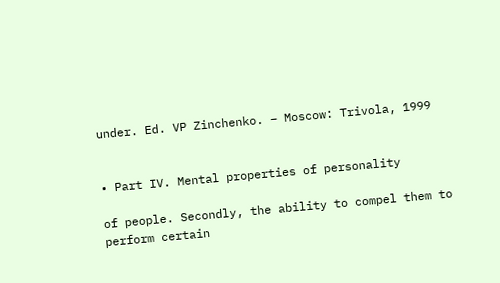under. Ed. VP Zinchenko. – Moscow: Trivola, 1999


• Part IV. Mental properties of personality

of people. Secondly, the ability to compel them to perform certain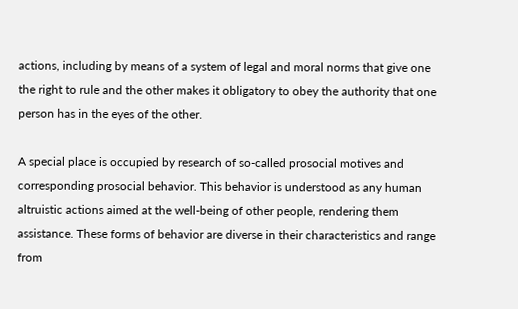actions, including by means of a system of legal and moral norms that give one the right to rule and the other makes it obligatory to obey the authority that one person has in the eyes of the other.

A special place is occupied by research of so-called prosocial motives and corresponding prosocial behavior. This behavior is understood as any human altruistic actions aimed at the well-being of other people, rendering them assistance. These forms of behavior are diverse in their characteristics and range from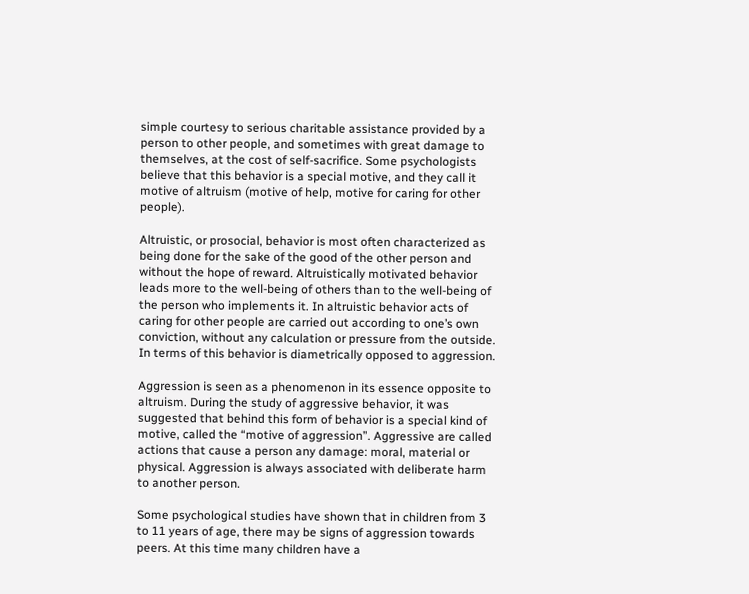simple courtesy to serious charitable assistance provided by a person to other people, and sometimes with great damage to themselves, at the cost of self-sacrifice. Some psychologists believe that this behavior is a special motive, and they call it motive of altruism (motive of help, motive for caring for other people).

Altruistic, or prosocial, behavior is most often characterized as being done for the sake of the good of the other person and without the hope of reward. Altruistically motivated behavior leads more to the well-being of others than to the well-being of the person who implements it. In altruistic behavior acts of caring for other people are carried out according to one’s own conviction, without any calculation or pressure from the outside. In terms of this behavior is diametrically opposed to aggression.

Aggression is seen as a phenomenon in its essence opposite to altruism. During the study of aggressive behavior, it was suggested that behind this form of behavior is a special kind of motive, called the “motive of aggression”. Aggressive are called actions that cause a person any damage: moral, material or physical. Aggression is always associated with deliberate harm to another person.

Some psychological studies have shown that in children from 3 to 11 years of age, there may be signs of aggression towards peers. At this time many children have a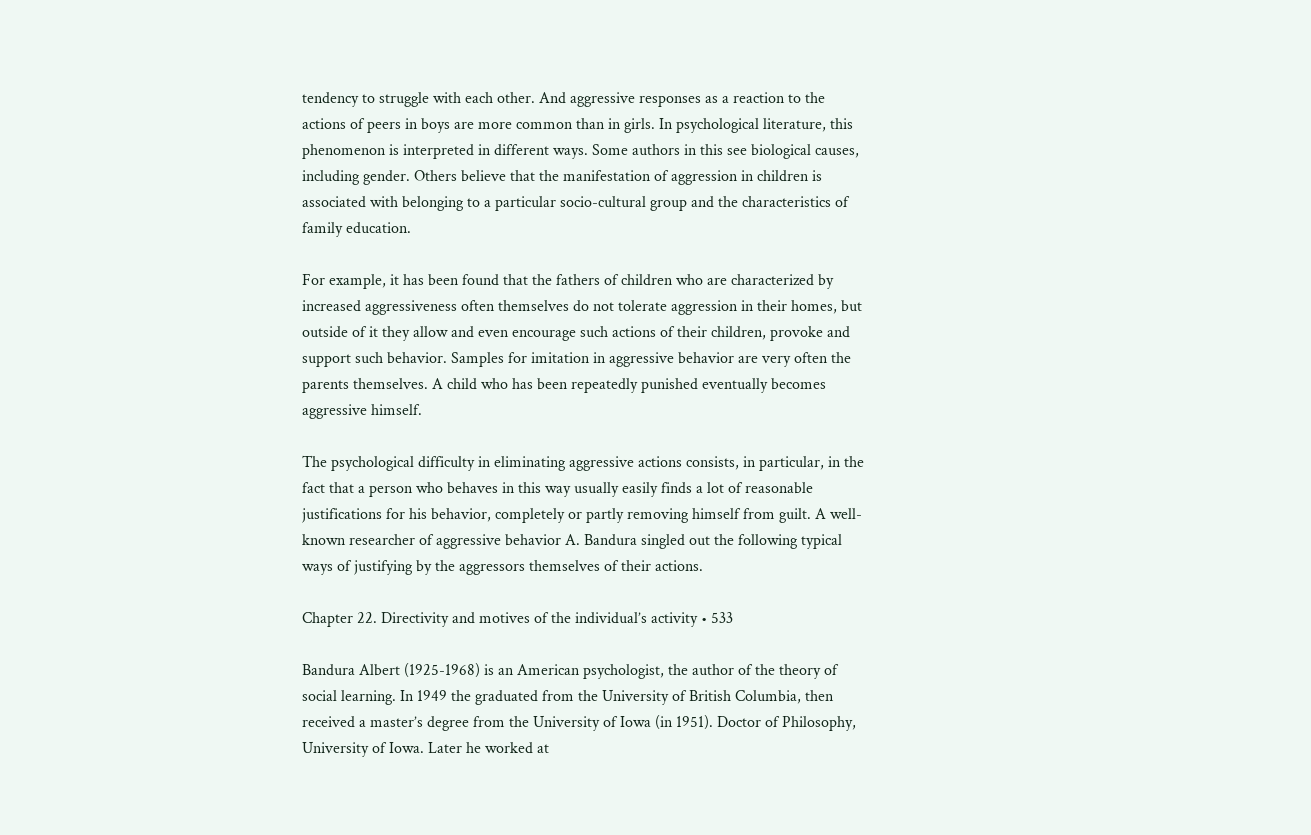tendency to struggle with each other. And aggressive responses as a reaction to the actions of peers in boys are more common than in girls. In psychological literature, this phenomenon is interpreted in different ways. Some authors in this see biological causes, including gender. Others believe that the manifestation of aggression in children is associated with belonging to a particular socio-cultural group and the characteristics of family education.

For example, it has been found that the fathers of children who are characterized by increased aggressiveness often themselves do not tolerate aggression in their homes, but outside of it they allow and even encourage such actions of their children, provoke and support such behavior. Samples for imitation in aggressive behavior are very often the parents themselves. A child who has been repeatedly punished eventually becomes aggressive himself.

The psychological difficulty in eliminating aggressive actions consists, in particular, in the fact that a person who behaves in this way usually easily finds a lot of reasonable justifications for his behavior, completely or partly removing himself from guilt. A well-known researcher of aggressive behavior A. Bandura singled out the following typical ways of justifying by the aggressors themselves of their actions.

Chapter 22. Directivity and motives of the individual’s activity • 533

Bandura Albert (1925-1968) is an American psychologist, the author of the theory of social learning. In 1949 the graduated from the University of British Columbia, then received a master’s degree from the University of Iowa (in 1951). Doctor of Philosophy, University of Iowa. Later he worked at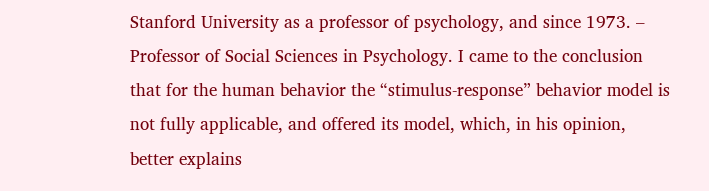Stanford University as a professor of psychology, and since 1973. – Professor of Social Sciences in Psychology. I came to the conclusion that for the human behavior the “stimulus-response” behavior model is not fully applicable, and offered its model, which, in his opinion, better explains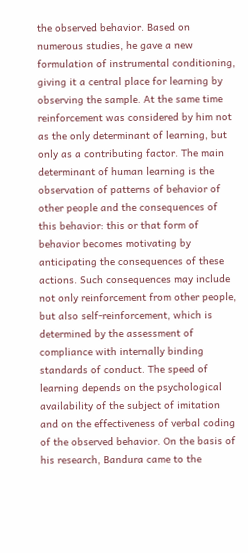the observed behavior. Based on numerous studies, he gave a new formulation of instrumental conditioning, giving it a central place for learning by observing the sample. At the same time reinforcement was considered by him not as the only determinant of learning, but only as a contributing factor. The main determinant of human learning is the observation of patterns of behavior of other people and the consequences of this behavior: this or that form of behavior becomes motivating by anticipating the consequences of these actions. Such consequences may include not only reinforcement from other people, but also self-reinforcement, which is determined by the assessment of compliance with internally binding standards of conduct. The speed of learning depends on the psychological availability of the subject of imitation and on the effectiveness of verbal coding of the observed behavior. On the basis of his research, Bandura came to the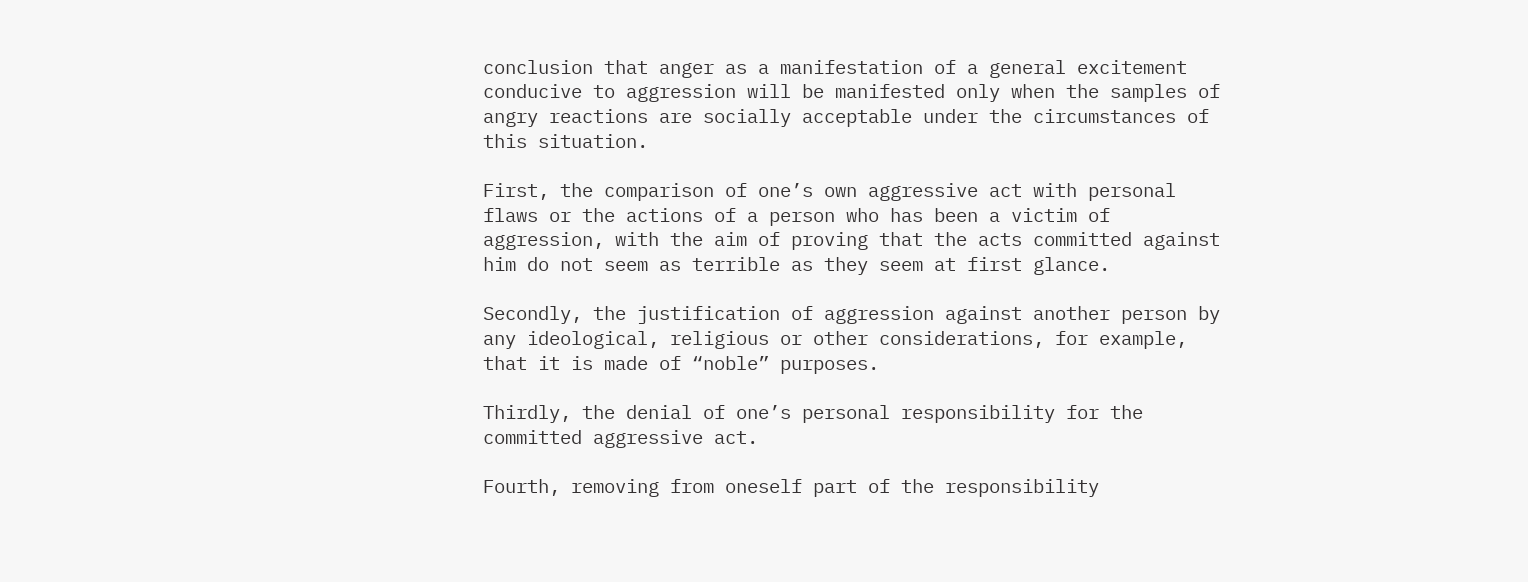conclusion that anger as a manifestation of a general excitement conducive to aggression will be manifested only when the samples of angry reactions are socially acceptable under the circumstances of this situation.

First, the comparison of one’s own aggressive act with personal flaws or the actions of a person who has been a victim of aggression, with the aim of proving that the acts committed against him do not seem as terrible as they seem at first glance.

Secondly, the justification of aggression against another person by any ideological, religious or other considerations, for example, that it is made of “noble” purposes.

Thirdly, the denial of one’s personal responsibility for the committed aggressive act.

Fourth, removing from oneself part of the responsibility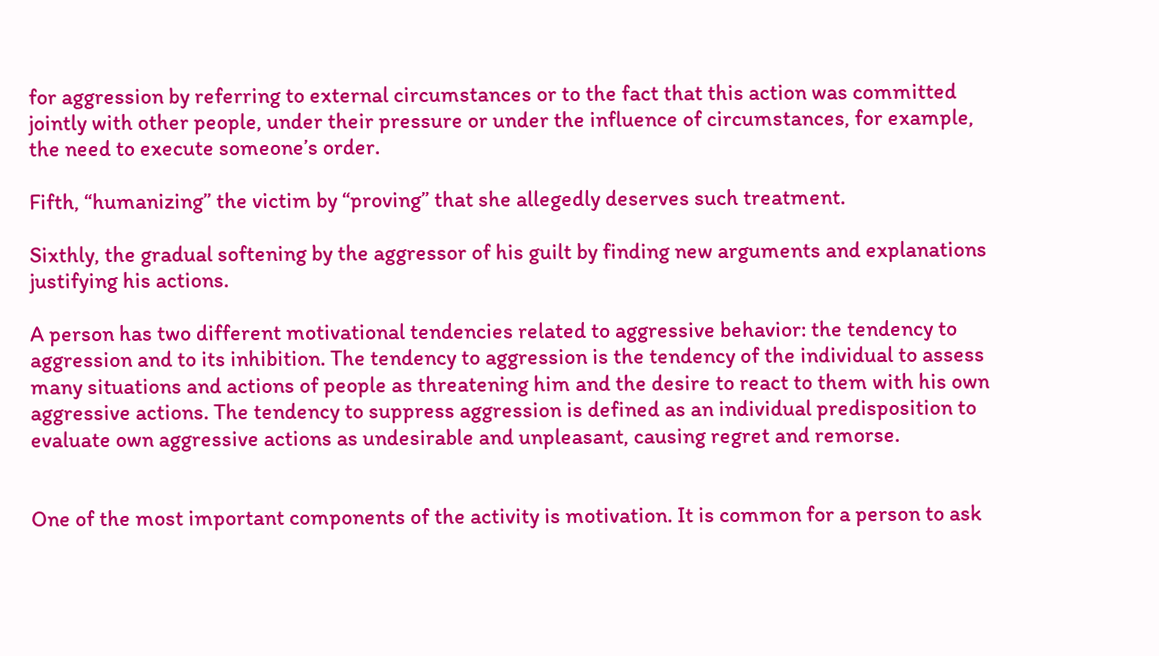for aggression by referring to external circumstances or to the fact that this action was committed jointly with other people, under their pressure or under the influence of circumstances, for example, the need to execute someone’s order.

Fifth, “humanizing” the victim by “proving” that she allegedly deserves such treatment.

Sixthly, the gradual softening by the aggressor of his guilt by finding new arguments and explanations justifying his actions.

A person has two different motivational tendencies related to aggressive behavior: the tendency to aggression and to its inhibition. The tendency to aggression is the tendency of the individual to assess many situations and actions of people as threatening him and the desire to react to them with his own aggressive actions. The tendency to suppress aggression is defined as an individual predisposition to evaluate own aggressive actions as undesirable and unpleasant, causing regret and remorse.


One of the most important components of the activity is motivation. It is common for a person to ask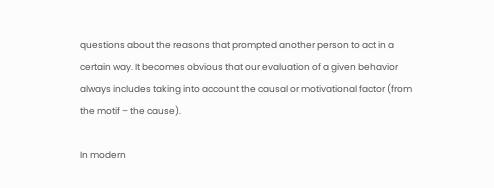questions about the reasons that prompted another person to act in a certain way. It becomes obvious that our evaluation of a given behavior always includes taking into account the causal or motivational factor (from the motif – the cause).

In modern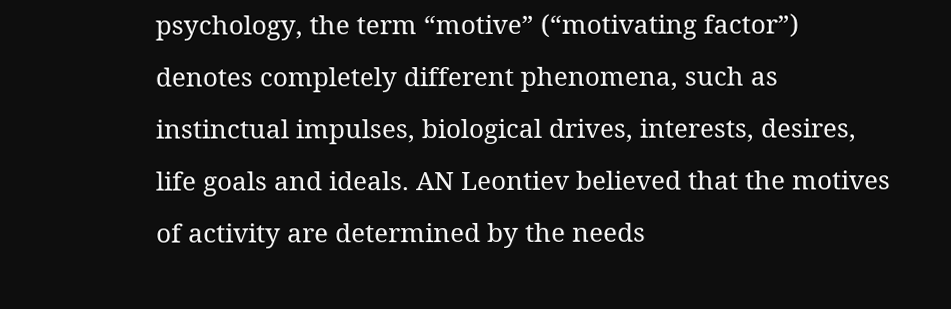psychology, the term “motive” (“motivating factor”) denotes completely different phenomena, such as instinctual impulses, biological drives, interests, desires, life goals and ideals. AN Leontiev believed that the motives of activity are determined by the needs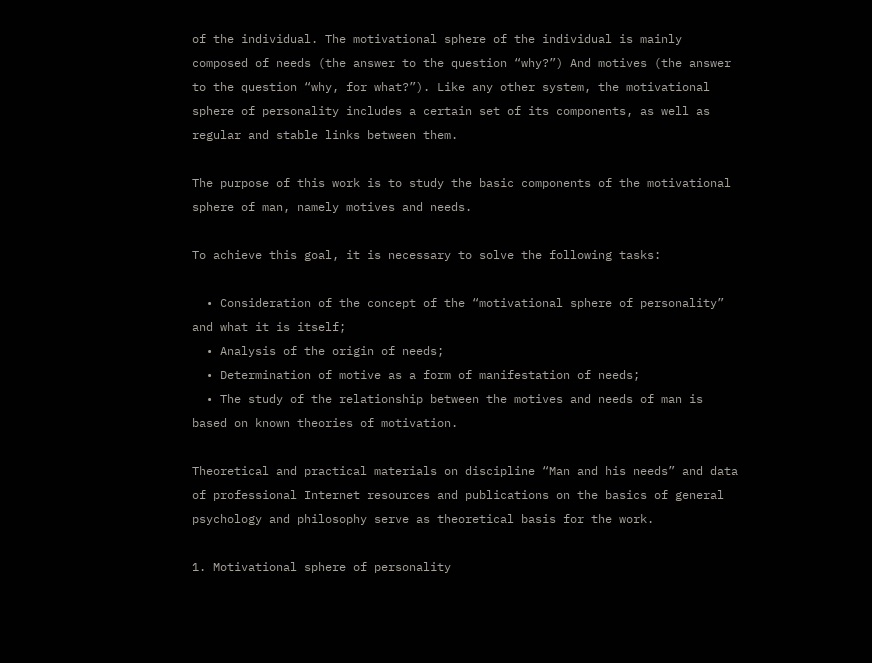of the individual. The motivational sphere of the individual is mainly composed of needs (the answer to the question “why?”) And motives (the answer to the question “why, for what?”). Like any other system, the motivational sphere of personality includes a certain set of its components, as well as regular and stable links between them.

The purpose of this work is to study the basic components of the motivational sphere of man, namely motives and needs.

To achieve this goal, it is necessary to solve the following tasks:

  • Consideration of the concept of the “motivational sphere of personality” and what it is itself;
  • Analysis of the origin of needs;
  • Determination of motive as a form of manifestation of needs;
  • The study of the relationship between the motives and needs of man is based on known theories of motivation.

Theoretical and practical materials on discipline “Man and his needs” and data of professional Internet resources and publications on the basics of general psychology and philosophy serve as theoretical basis for the work.

1. Motivational sphere of personality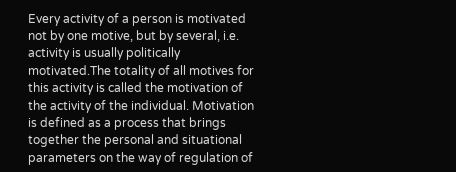Every activity of a person is motivated not by one motive, but by several, i.e. activity is usually politically motivated.The totality of all motives for this activity is called the motivation of the activity of the individual. Motivation is defined as a process that brings together the personal and situational parameters on the way of regulation of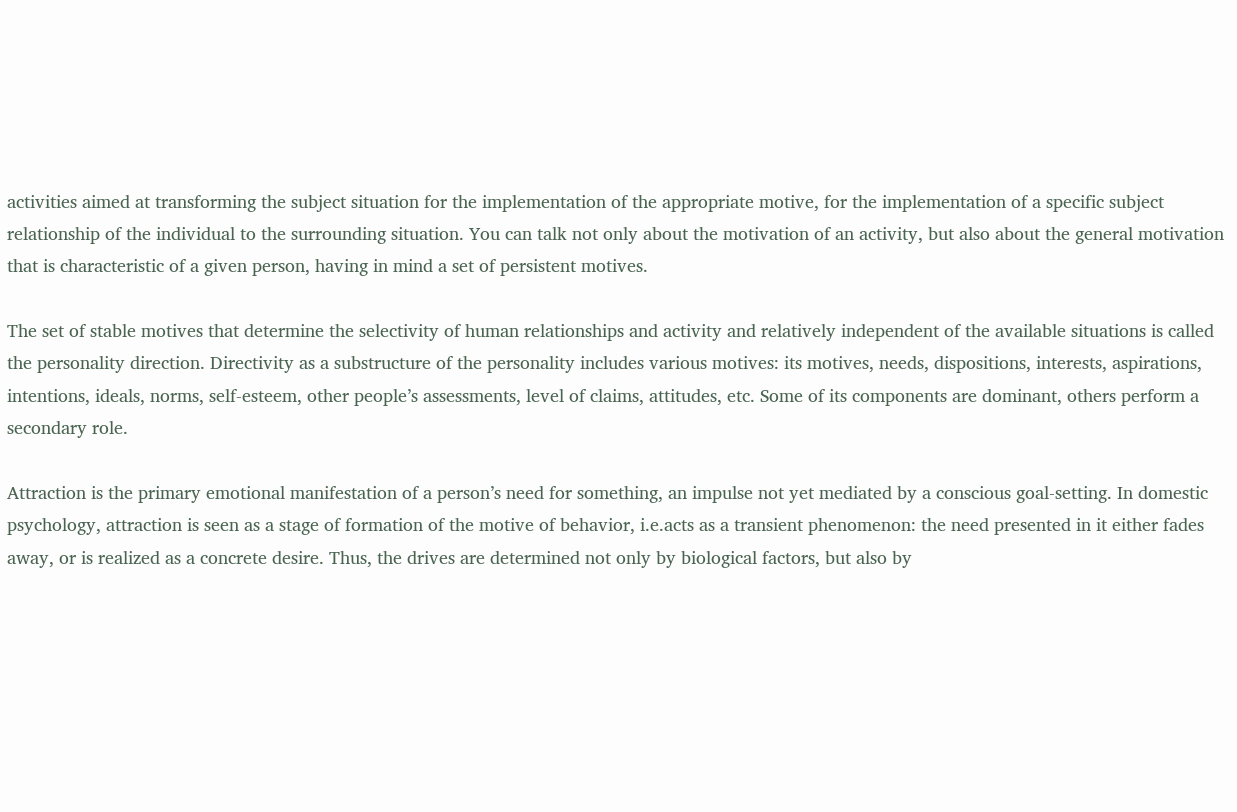activities aimed at transforming the subject situation for the implementation of the appropriate motive, for the implementation of a specific subject relationship of the individual to the surrounding situation. You can talk not only about the motivation of an activity, but also about the general motivation that is characteristic of a given person, having in mind a set of persistent motives.

The set of stable motives that determine the selectivity of human relationships and activity and relatively independent of the available situations is called the personality direction. Directivity as a substructure of the personality includes various motives: its motives, needs, dispositions, interests, aspirations, intentions, ideals, norms, self-esteem, other people’s assessments, level of claims, attitudes, etc. Some of its components are dominant, others perform a secondary role.

Attraction is the primary emotional manifestation of a person’s need for something, an impulse not yet mediated by a conscious goal-setting. In domestic psychology, attraction is seen as a stage of formation of the motive of behavior, i.e.acts as a transient phenomenon: the need presented in it either fades away, or is realized as a concrete desire. Thus, the drives are determined not only by biological factors, but also by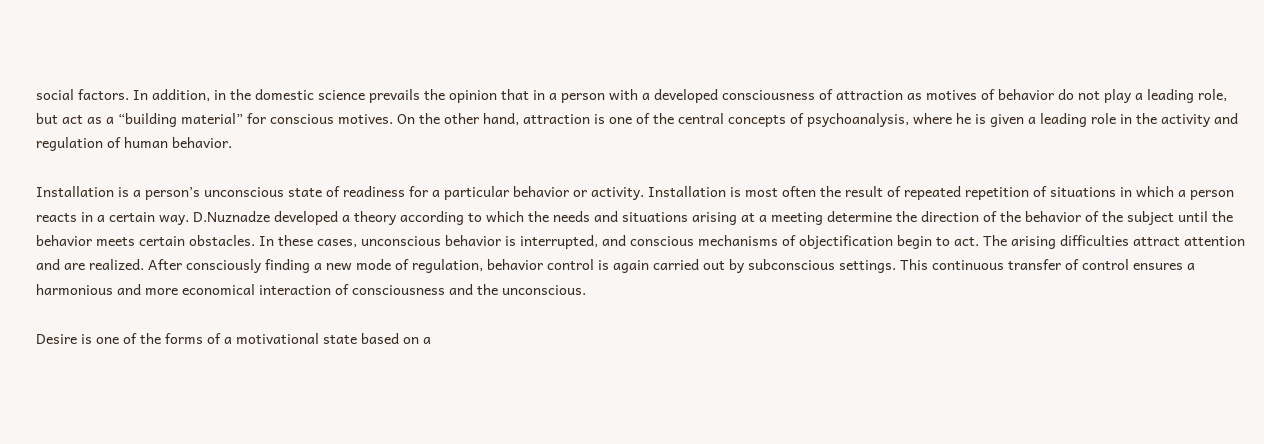social factors. In addition, in the domestic science prevails the opinion that in a person with a developed consciousness of attraction as motives of behavior do not play a leading role, but act as a “building material” for conscious motives. On the other hand, attraction is one of the central concepts of psychoanalysis, where he is given a leading role in the activity and regulation of human behavior.

Installation is a person’s unconscious state of readiness for a particular behavior or activity. Installation is most often the result of repeated repetition of situations in which a person reacts in a certain way. D.Nuznadze developed a theory according to which the needs and situations arising at a meeting determine the direction of the behavior of the subject until the behavior meets certain obstacles. In these cases, unconscious behavior is interrupted, and conscious mechanisms of objectification begin to act. The arising difficulties attract attention and are realized. After consciously finding a new mode of regulation, behavior control is again carried out by subconscious settings. This continuous transfer of control ensures a harmonious and more economical interaction of consciousness and the unconscious.

Desire is one of the forms of a motivational state based on a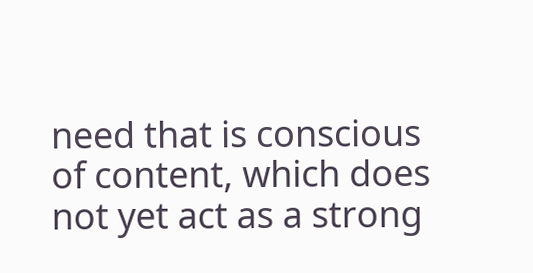need that is conscious of content, which does not yet act as a strong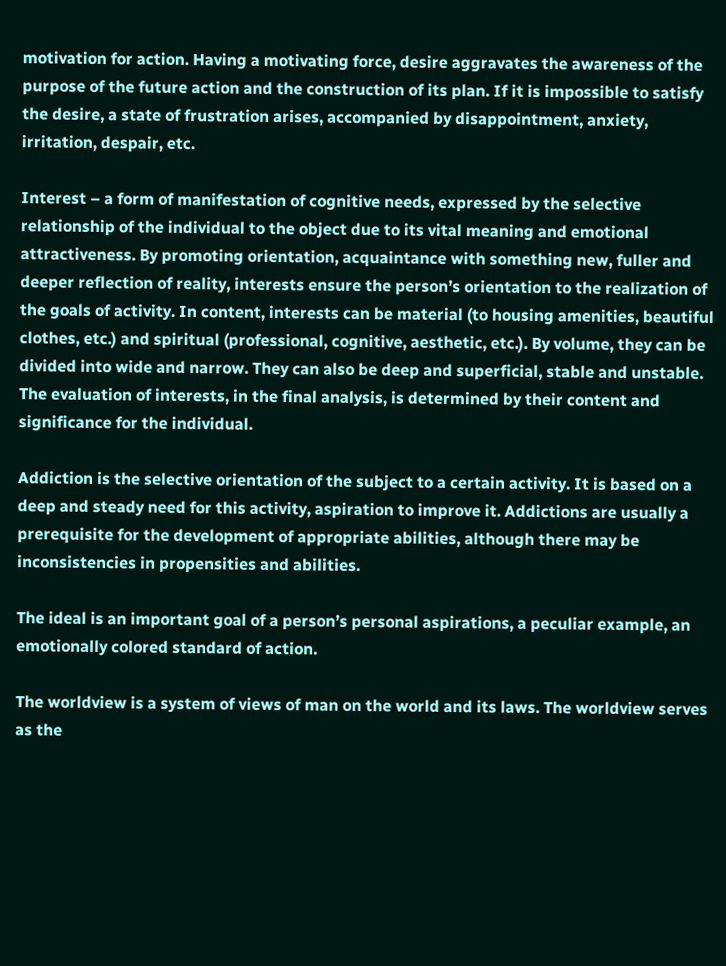motivation for action. Having a motivating force, desire aggravates the awareness of the purpose of the future action and the construction of its plan. If it is impossible to satisfy the desire, a state of frustration arises, accompanied by disappointment, anxiety, irritation, despair, etc.

Interest – a form of manifestation of cognitive needs, expressed by the selective relationship of the individual to the object due to its vital meaning and emotional attractiveness. By promoting orientation, acquaintance with something new, fuller and deeper reflection of reality, interests ensure the person’s orientation to the realization of the goals of activity. In content, interests can be material (to housing amenities, beautiful clothes, etc.) and spiritual (professional, cognitive, aesthetic, etc.). By volume, they can be divided into wide and narrow. They can also be deep and superficial, stable and unstable. The evaluation of interests, in the final analysis, is determined by their content and significance for the individual.

Addiction is the selective orientation of the subject to a certain activity. It is based on a deep and steady need for this activity, aspiration to improve it. Addictions are usually a prerequisite for the development of appropriate abilities, although there may be inconsistencies in propensities and abilities.

The ideal is an important goal of a person’s personal aspirations, a peculiar example, an emotionally colored standard of action.

The worldview is a system of views of man on the world and its laws. The worldview serves as the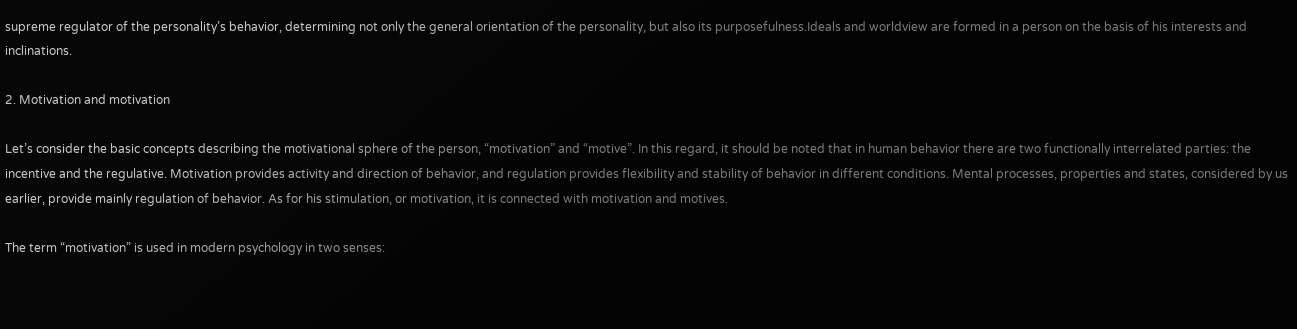supreme regulator of the personality’s behavior, determining not only the general orientation of the personality, but also its purposefulness.Ideals and worldview are formed in a person on the basis of his interests and inclinations.

2. Motivation and motivation

Let’s consider the basic concepts describing the motivational sphere of the person, “motivation” and “motive”. In this regard, it should be noted that in human behavior there are two functionally interrelated parties: the incentive and the regulative. Motivation provides activity and direction of behavior, and regulation provides flexibility and stability of behavior in different conditions. Mental processes, properties and states, considered by us earlier, provide mainly regulation of behavior. As for his stimulation, or motivation, it is connected with motivation and motives.

The term “motivation” is used in modern psychology in two senses: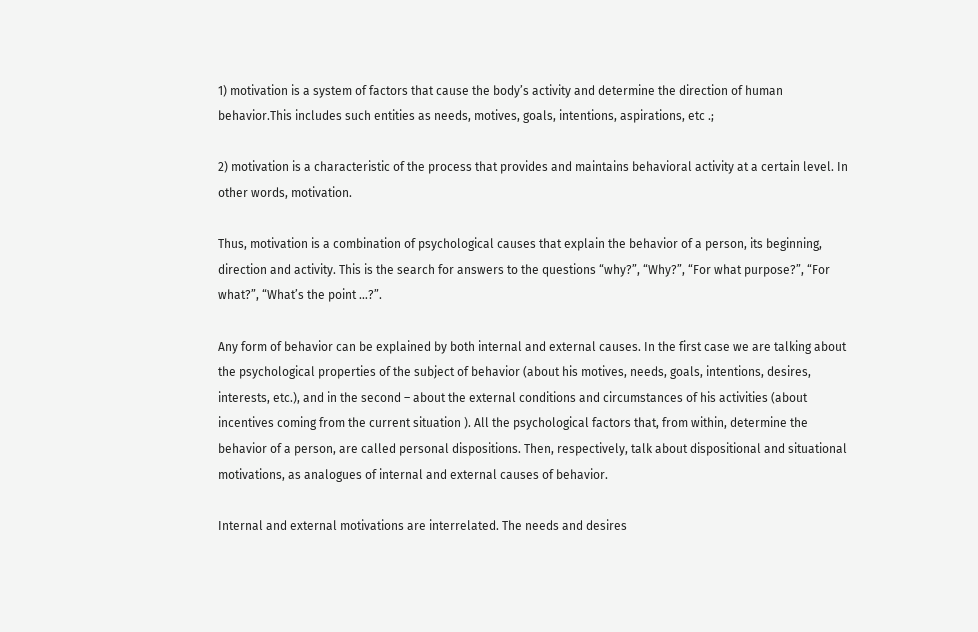1) motivation is a system of factors that cause the body’s activity and determine the direction of human behavior.This includes such entities as needs, motives, goals, intentions, aspirations, etc .;

2) motivation is a characteristic of the process that provides and maintains behavioral activity at a certain level. In other words, motivation.

Thus, motivation is a combination of psychological causes that explain the behavior of a person, its beginning, direction and activity. This is the search for answers to the questions “why?”, “Why?”, “For what purpose?”, “For what?”, “What’s the point …?”.

Any form of behavior can be explained by both internal and external causes. In the first case we are talking about the psychological properties of the subject of behavior (about his motives, needs, goals, intentions, desires, interests, etc.), and in the second – about the external conditions and circumstances of his activities (about incentives coming from the current situation ). All the psychological factors that, from within, determine the behavior of a person, are called personal dispositions. Then, respectively, talk about dispositional and situational motivations, as analogues of internal and external causes of behavior.

Internal and external motivations are interrelated. The needs and desires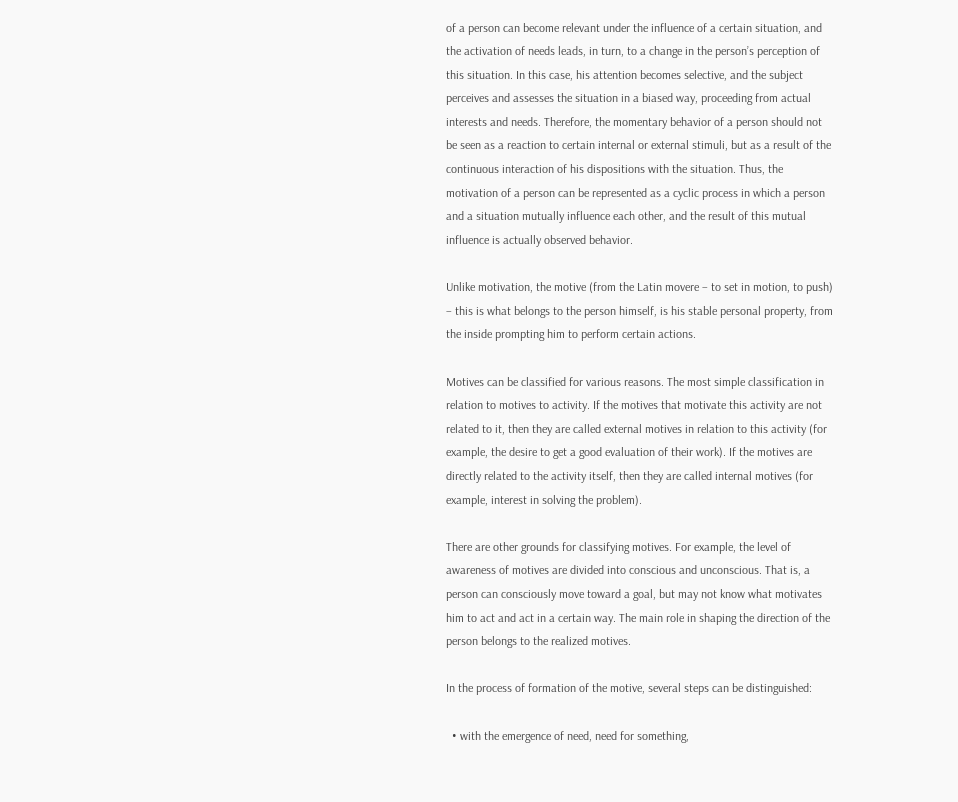of a person can become relevant under the influence of a certain situation, and the activation of needs leads, in turn, to a change in the person’s perception of this situation. In this case, his attention becomes selective, and the subject perceives and assesses the situation in a biased way, proceeding from actual interests and needs. Therefore, the momentary behavior of a person should not be seen as a reaction to certain internal or external stimuli, but as a result of the continuous interaction of his dispositions with the situation. Thus, the motivation of a person can be represented as a cyclic process in which a person and a situation mutually influence each other, and the result of this mutual influence is actually observed behavior.

Unlike motivation, the motive (from the Latin movere – to set in motion, to push) – this is what belongs to the person himself, is his stable personal property, from the inside prompting him to perform certain actions.

Motives can be classified for various reasons. The most simple classification in relation to motives to activity. If the motives that motivate this activity are not related to it, then they are called external motives in relation to this activity (for example, the desire to get a good evaluation of their work). If the motives are directly related to the activity itself, then they are called internal motives (for example, interest in solving the problem).

There are other grounds for classifying motives. For example, the level of awareness of motives are divided into conscious and unconscious. That is, a person can consciously move toward a goal, but may not know what motivates him to act and act in a certain way. The main role in shaping the direction of the person belongs to the realized motives.

In the process of formation of the motive, several steps can be distinguished:

  • with the emergence of need, need for something,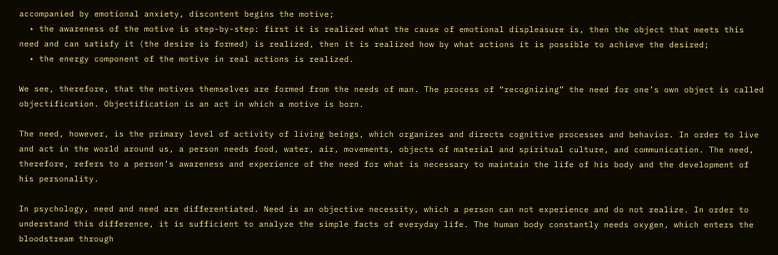accompanied by emotional anxiety, discontent begins the motive;
  • the awareness of the motive is step-by-step: first it is realized what the cause of emotional displeasure is, then the object that meets this need and can satisfy it (the desire is formed) is realized, then it is realized how by what actions it is possible to achieve the desired;
  • the energy component of the motive in real actions is realized.

We see, therefore, that the motives themselves are formed from the needs of man. The process of “recognizing” the need for one’s own object is called objectification. Objectification is an act in which a motive is born.

The need, however, is the primary level of activity of living beings, which organizes and directs cognitive processes and behavior. In order to live and act in the world around us, a person needs food, water, air, movements, objects of material and spiritual culture, and communication. The need, therefore, refers to a person’s awareness and experience of the need for what is necessary to maintain the life of his body and the development of his personality.

In psychology, need and need are differentiated. Need is an objective necessity, which a person can not experience and do not realize. In order to understand this difference, it is sufficient to analyze the simple facts of everyday life. The human body constantly needs oxygen, which enters the bloodstream through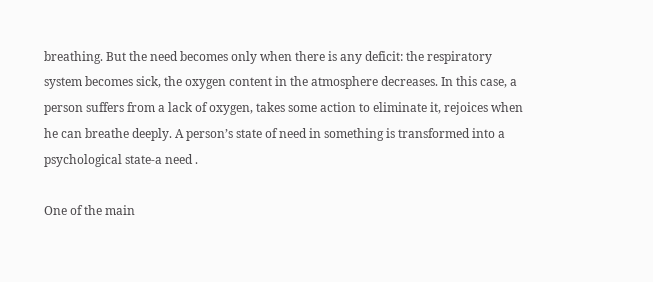breathing. But the need becomes only when there is any deficit: the respiratory system becomes sick, the oxygen content in the atmosphere decreases. In this case, a person suffers from a lack of oxygen, takes some action to eliminate it, rejoices when he can breathe deeply. A person’s state of need in something is transformed into a psychological state-a need .

One of the main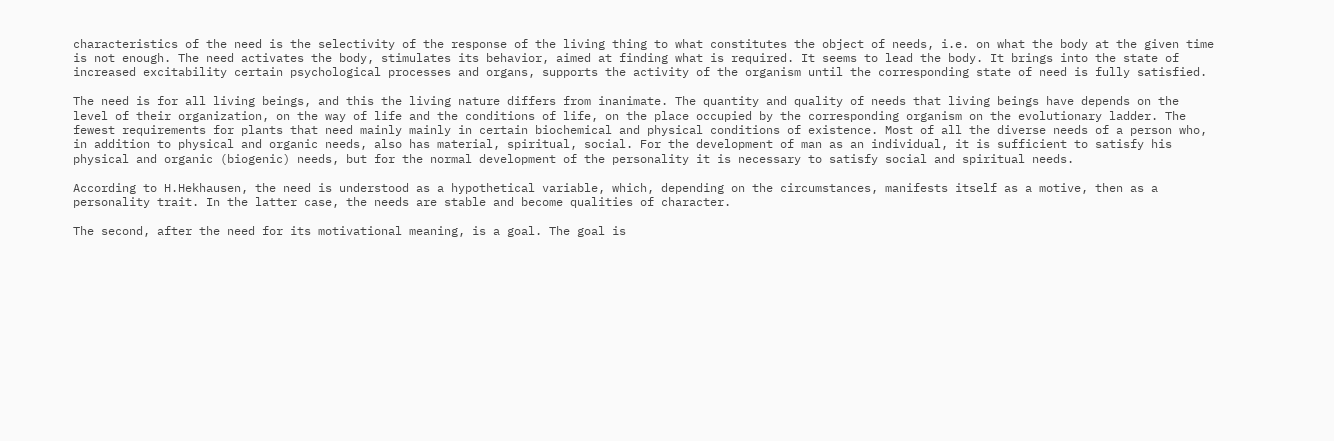characteristics of the need is the selectivity of the response of the living thing to what constitutes the object of needs, i.e. on what the body at the given time is not enough. The need activates the body, stimulates its behavior, aimed at finding what is required. It seems to lead the body. It brings into the state of increased excitability certain psychological processes and organs, supports the activity of the organism until the corresponding state of need is fully satisfied.

The need is for all living beings, and this the living nature differs from inanimate. The quantity and quality of needs that living beings have depends on the level of their organization, on the way of life and the conditions of life, on the place occupied by the corresponding organism on the evolutionary ladder. The fewest requirements for plants that need mainly mainly in certain biochemical and physical conditions of existence. Most of all the diverse needs of a person who, in addition to physical and organic needs, also has material, spiritual, social. For the development of man as an individual, it is sufficient to satisfy his physical and organic (biogenic) needs, but for the normal development of the personality it is necessary to satisfy social and spiritual needs.

According to H.Hekhausen, the need is understood as a hypothetical variable, which, depending on the circumstances, manifests itself as a motive, then as a personality trait. In the latter case, the needs are stable and become qualities of character.

The second, after the need for its motivational meaning, is a goal. The goal is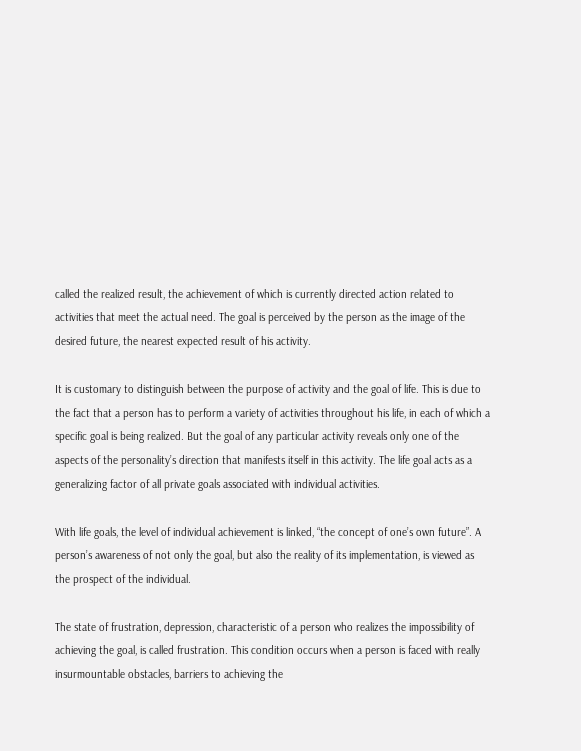called the realized result, the achievement of which is currently directed action related to activities that meet the actual need. The goal is perceived by the person as the image of the desired future, the nearest expected result of his activity.

It is customary to distinguish between the purpose of activity and the goal of life. This is due to the fact that a person has to perform a variety of activities throughout his life, in each of which a specific goal is being realized. But the goal of any particular activity reveals only one of the aspects of the personality’s direction that manifests itself in this activity. The life goal acts as a generalizing factor of all private goals associated with individual activities.

With life goals, the level of individual achievement is linked, “the concept of one’s own future”. A person’s awareness of not only the goal, but also the reality of its implementation, is viewed as the prospect of the individual.

The state of frustration, depression, characteristic of a person who realizes the impossibility of achieving the goal, is called frustration. This condition occurs when a person is faced with really insurmountable obstacles, barriers to achieving the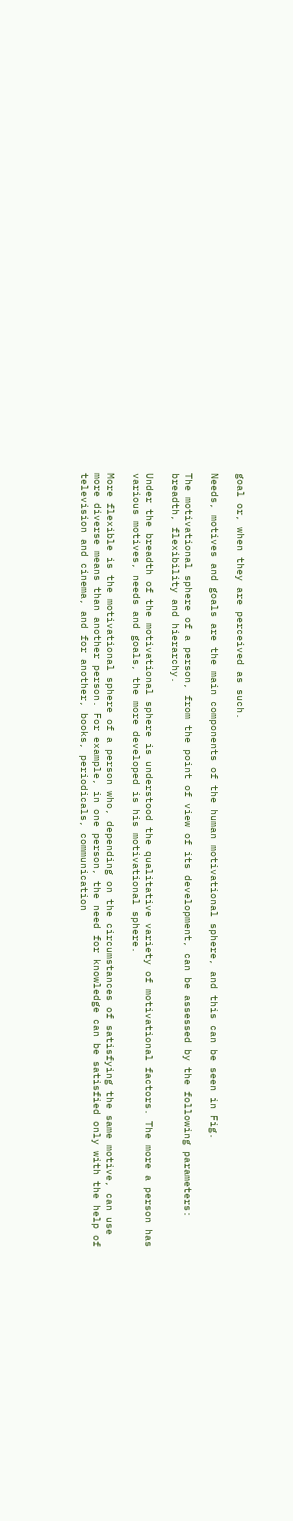goal or, when they are perceived as such.

Needs, motives and goals are the main components of the human motivational sphere, and this can be seen in Fig.

The motivational sphere of a person, from the point of view of its development, can be assessed by the following parameters: breadth, flexibility and hierarchy.

Under the breadth of the motivational sphere is understood the qualitative variety of motivational factors. The more a person has various motives, needs and goals, the more developed is his motivational sphere.

More flexible is the motivational sphere of a person who, depending on the circumstances of satisfying the same motive, can use more diverse means than another person. For example, in one person, the need for knowledge can be satisfied only with the help of television and cinema, and for another, books, periodicals, communication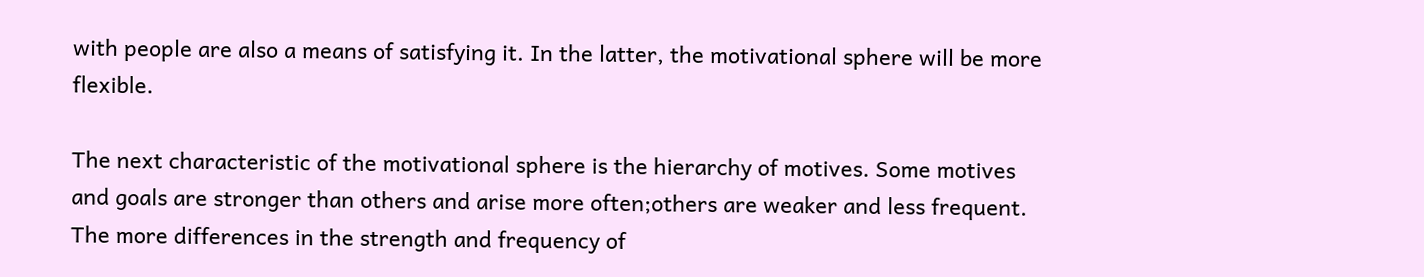with people are also a means of satisfying it. In the latter, the motivational sphere will be more flexible.

The next characteristic of the motivational sphere is the hierarchy of motives. Some motives and goals are stronger than others and arise more often;others are weaker and less frequent. The more differences in the strength and frequency of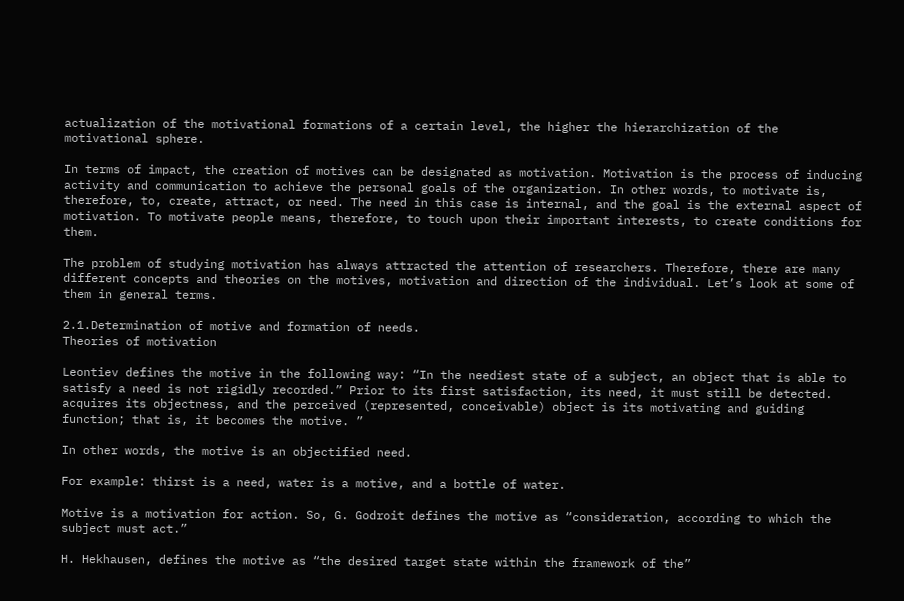actualization of the motivational formations of a certain level, the higher the hierarchization of the motivational sphere.

In terms of impact, the creation of motives can be designated as motivation. Motivation is the process of inducing activity and communication to achieve the personal goals of the organization. In other words, to motivate is, therefore, to, create, attract, or need. The need in this case is internal, and the goal is the external aspect of motivation. To motivate people means, therefore, to touch upon their important interests, to create conditions for them.

The problem of studying motivation has always attracted the attention of researchers. Therefore, there are many different concepts and theories on the motives, motivation and direction of the individual. Let’s look at some of them in general terms.

2.1.Determination of motive and formation of needs.
Theories of motivation

Leontiev defines the motive in the following way: “In the neediest state of a subject, an object that is able to satisfy a need is not rigidly recorded.” Prior to its first satisfaction, its need, it must still be detected. acquires its objectness, and the perceived (represented, conceivable) object is its motivating and guiding function; that is, it becomes the motive. ”

In other words, the motive is an objectified need.

For example: thirst is a need, water is a motive, and a bottle of water.

Motive is a motivation for action. So, G. Godroit defines the motive as “consideration, according to which the subject must act.”

H. Hekhausen, defines the motive as “the desired target state within the framework of the”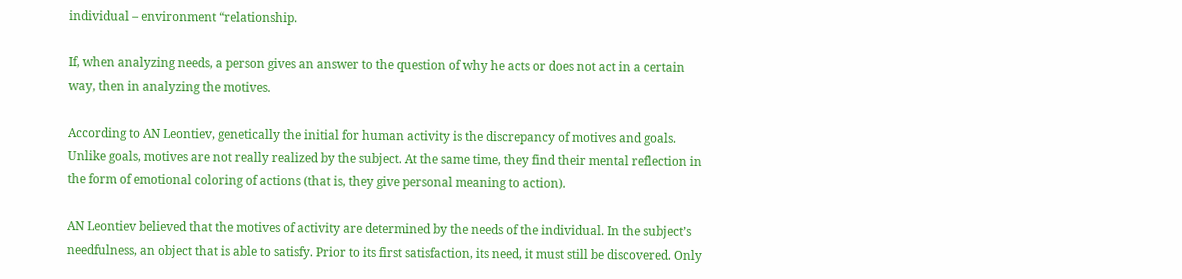individual – environment “relationship.

If, when analyzing needs, a person gives an answer to the question of why he acts or does not act in a certain way, then in analyzing the motives.

According to AN Leontiev, genetically the initial for human activity is the discrepancy of motives and goals. Unlike goals, motives are not really realized by the subject. At the same time, they find their mental reflection in the form of emotional coloring of actions (that is, they give personal meaning to action).

AN Leontiev believed that the motives of activity are determined by the needs of the individual. In the subject’s needfulness, an object that is able to satisfy. Prior to its first satisfaction, its need, it must still be discovered. Only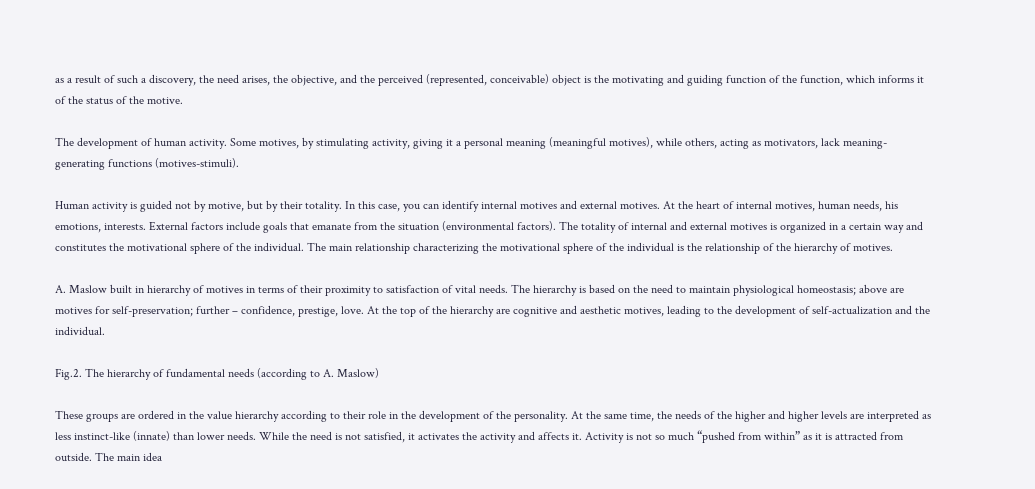as a result of such a discovery, the need arises, the objective, and the perceived (represented, conceivable) object is the motivating and guiding function of the function, which informs it of the status of the motive.

The development of human activity. Some motives, by stimulating activity, giving it a personal meaning (meaningful motives), while others, acting as motivators, lack meaning-generating functions (motives-stimuli).

Human activity is guided not by motive, but by their totality. In this case, you can identify internal motives and external motives. At the heart of internal motives, human needs, his emotions, interests. External factors include goals that emanate from the situation (environmental factors). The totality of internal and external motives is organized in a certain way and constitutes the motivational sphere of the individual. The main relationship characterizing the motivational sphere of the individual is the relationship of the hierarchy of motives.

A. Maslow built in hierarchy of motives in terms of their proximity to satisfaction of vital needs. The hierarchy is based on the need to maintain physiological homeostasis; above are motives for self-preservation; further – confidence, prestige, love. At the top of the hierarchy are cognitive and aesthetic motives, leading to the development of self-actualization and the individual.

Fig.2. The hierarchy of fundamental needs (according to A. Maslow)

These groups are ordered in the value hierarchy according to their role in the development of the personality. At the same time, the needs of the higher and higher levels are interpreted as less instinct-like (innate) than lower needs. While the need is not satisfied, it activates the activity and affects it. Activity is not so much “pushed from within” as it is attracted from outside. The main idea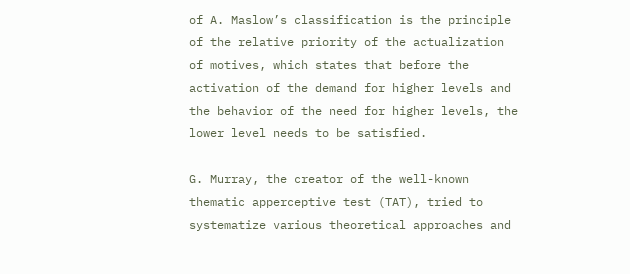of A. Maslow’s classification is the principle of the relative priority of the actualization of motives, which states that before the activation of the demand for higher levels and the behavior of the need for higher levels, the lower level needs to be satisfied.

G. Murray, the creator of the well-known thematic apperceptive test (TAT), tried to systematize various theoretical approaches and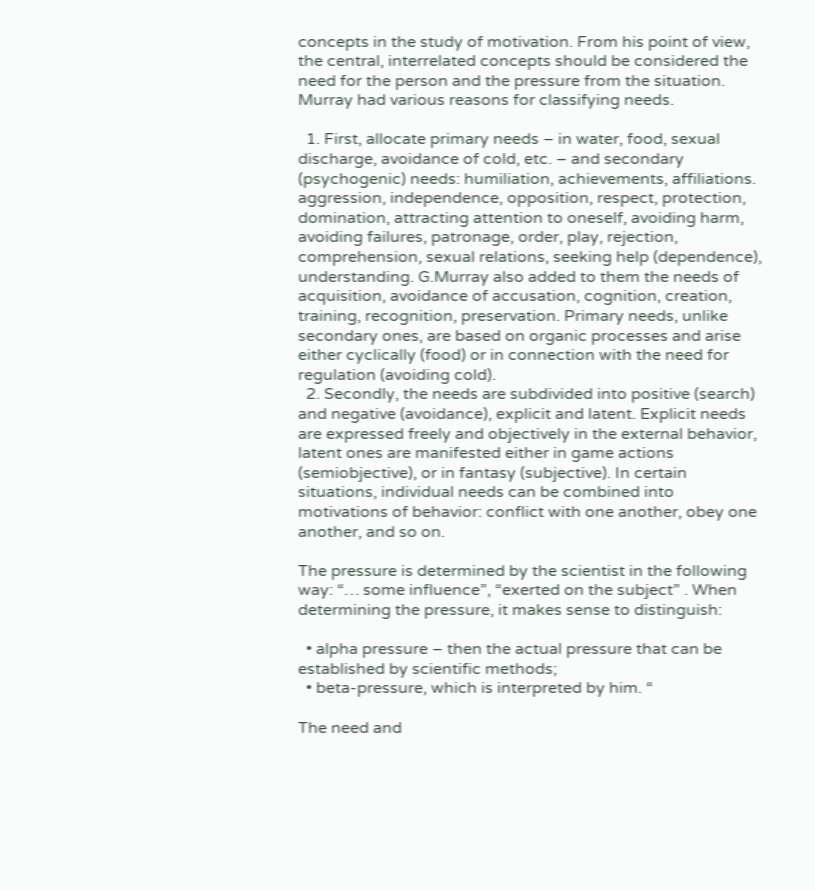concepts in the study of motivation. From his point of view, the central, interrelated concepts should be considered the need for the person and the pressure from the situation. Murray had various reasons for classifying needs.

  1. First, allocate primary needs – in water, food, sexual discharge, avoidance of cold, etc. – and secondary (psychogenic) needs: humiliation, achievements, affiliations. aggression, independence, opposition, respect, protection, domination, attracting attention to oneself, avoiding harm, avoiding failures, patronage, order, play, rejection, comprehension, sexual relations, seeking help (dependence), understanding. G.Murray also added to them the needs of acquisition, avoidance of accusation, cognition, creation, training, recognition, preservation. Primary needs, unlike secondary ones, are based on organic processes and arise either cyclically (food) or in connection with the need for regulation (avoiding cold).
  2. Secondly, the needs are subdivided into positive (search) and negative (avoidance), explicit and latent. Explicit needs are expressed freely and objectively in the external behavior, latent ones are manifested either in game actions (semiobjective), or in fantasy (subjective). In certain situations, individual needs can be combined into motivations of behavior: conflict with one another, obey one another, and so on.

The pressure is determined by the scientist in the following way: “… some influence”, “exerted on the subject” . When determining the pressure, it makes sense to distinguish:

  • alpha pressure – then the actual pressure that can be established by scientific methods;
  • beta-pressure, which is interpreted by him. “

The need and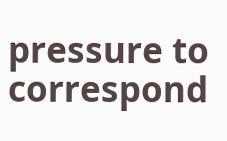pressure to correspond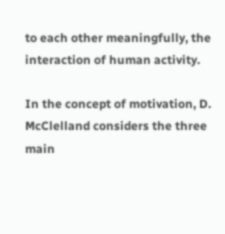to each other meaningfully, the interaction of human activity.

In the concept of motivation, D. McClelland considers the three main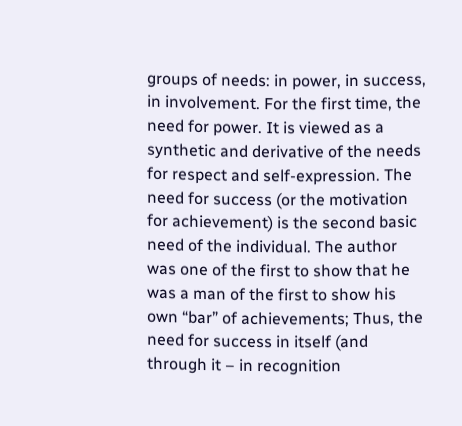groups of needs: in power, in success, in involvement. For the first time, the need for power. It is viewed as a synthetic and derivative of the needs for respect and self-expression. The need for success (or the motivation for achievement) is the second basic need of the individual. The author was one of the first to show that he was a man of the first to show his own “bar” of achievements; Thus, the need for success in itself (and through it – in recognition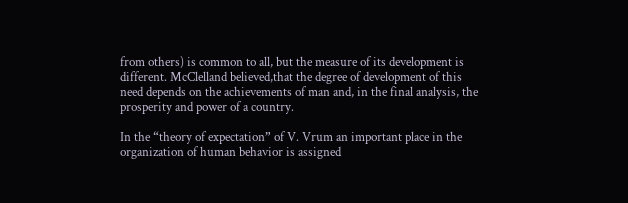from others) is common to all, but the measure of its development is different. McClelland believed,that the degree of development of this need depends on the achievements of man and, in the final analysis, the prosperity and power of a country.

In the “theory of expectation” of V. Vrum an important place in the organization of human behavior is assigned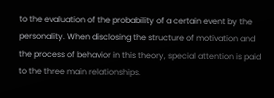to the evaluation of the probability of a certain event by the personality. When disclosing the structure of motivation and the process of behavior in this theory, special attention is paid to the three main relationships.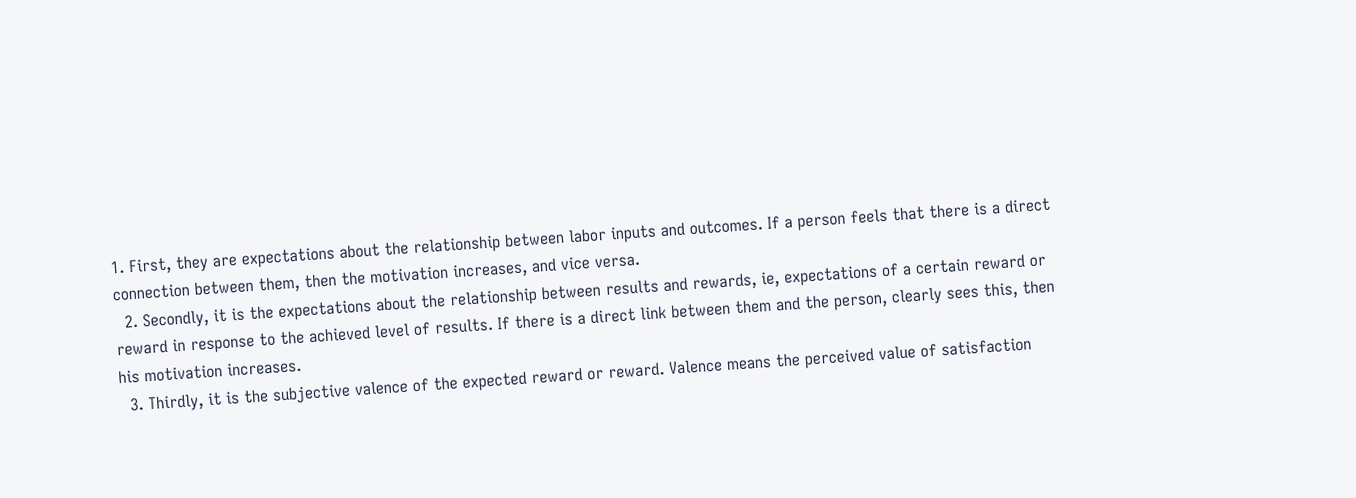1. First, they are expectations about the relationship between labor inputs and outcomes. If a person feels that there is a direct connection between them, then the motivation increases, and vice versa.
  2. Secondly, it is the expectations about the relationship between results and rewards, ie, expectations of a certain reward or reward in response to the achieved level of results. If there is a direct link between them and the person, clearly sees this, then his motivation increases.
  3. Thirdly, it is the subjective valence of the expected reward or reward. Valence means the perceived value of satisfaction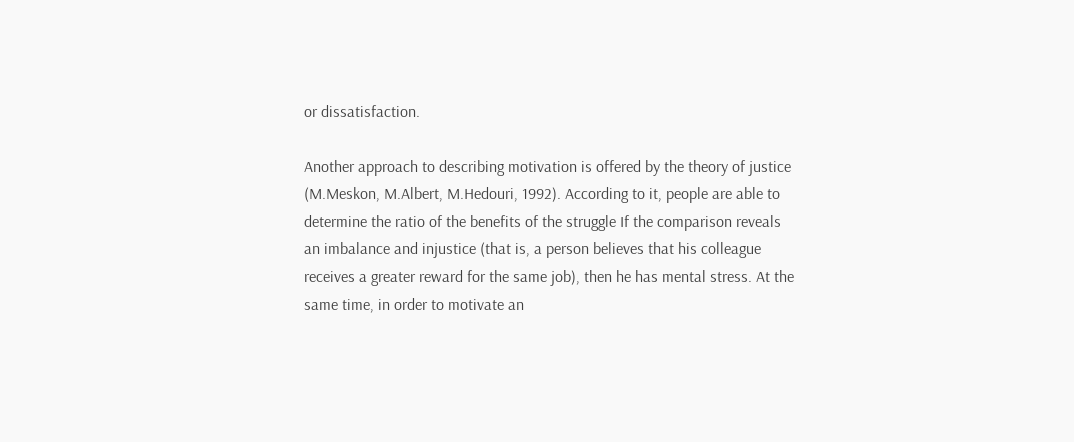or dissatisfaction.

Another approach to describing motivation is offered by the theory of justice (M.Meskon, M.Albert, M.Hedouri, 1992). According to it, people are able to determine the ratio of the benefits of the struggle If the comparison reveals an imbalance and injustice (that is, a person believes that his colleague receives a greater reward for the same job), then he has mental stress. At the same time, in order to motivate an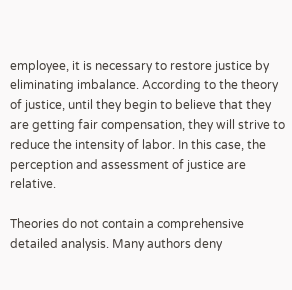employee, it is necessary to restore justice by eliminating imbalance. According to the theory of justice, until they begin to believe that they are getting fair compensation, they will strive to reduce the intensity of labor. In this case, the perception and assessment of justice are relative.

Theories do not contain a comprehensive detailed analysis. Many authors deny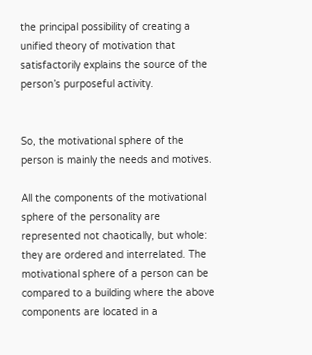the principal possibility of creating a unified theory of motivation that satisfactorily explains the source of the person’s purposeful activity.


So, the motivational sphere of the person is mainly the needs and motives.

All the components of the motivational sphere of the personality are represented not chaotically, but whole: they are ordered and interrelated. The motivational sphere of a person can be compared to a building where the above components are located in a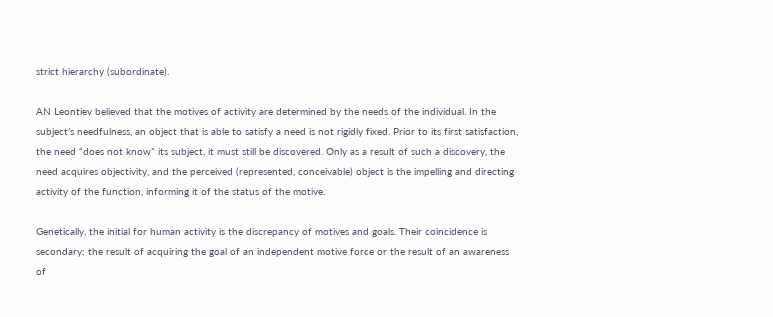strict hierarchy (subordinate).

AN Leontiev believed that the motives of activity are determined by the needs of the individual. In the subject’s needfulness, an object that is able to satisfy a need is not rigidly fixed. Prior to its first satisfaction, the need “does not know” its subject, it must still be discovered. Only as a result of such a discovery, the need acquires objectivity, and the perceived (represented, conceivable) object is the impelling and directing activity of the function, informing it of the status of the motive.

Genetically, the initial for human activity is the discrepancy of motives and goals. Their coincidence is secondary: the result of acquiring the goal of an independent motive force or the result of an awareness of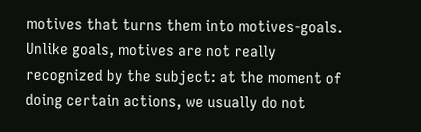motives that turns them into motives-goals. Unlike goals, motives are not really recognized by the subject: at the moment of doing certain actions, we usually do not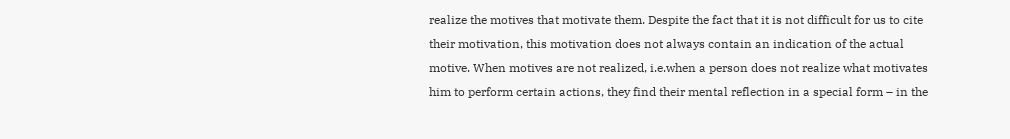realize the motives that motivate them. Despite the fact that it is not difficult for us to cite their motivation, this motivation does not always contain an indication of the actual motive. When motives are not realized, i.e.when a person does not realize what motivates him to perform certain actions, they find their mental reflection in a special form – in the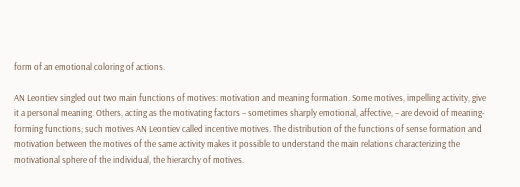form of an emotional coloring of actions.

AN Leontiev singled out two main functions of motives: motivation and meaning formation. Some motives, impelling activity, give it a personal meaning. Others, acting as the motivating factors – sometimes sharply emotional, affective, – are devoid of meaning-forming functions; such motives AN Leontiev called incentive motives. The distribution of the functions of sense formation and motivation between the motives of the same activity makes it possible to understand the main relations characterizing the motivational sphere of the individual, the hierarchy of motives.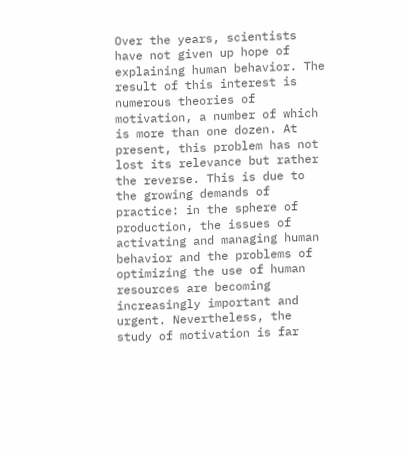Over the years, scientists have not given up hope of explaining human behavior. The result of this interest is numerous theories of motivation, a number of which is more than one dozen. At present, this problem has not lost its relevance but rather the reverse. This is due to the growing demands of practice: in the sphere of production, the issues of activating and managing human behavior and the problems of optimizing the use of human resources are becoming increasingly important and urgent. Nevertheless, the study of motivation is far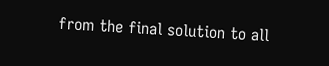from the final solution to all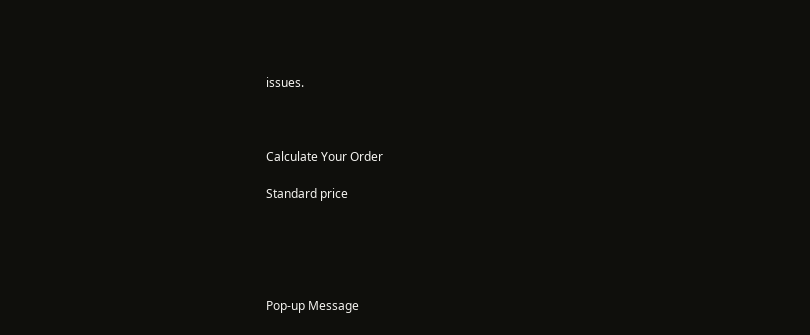issues.



Calculate Your Order

Standard price





Pop-up Message